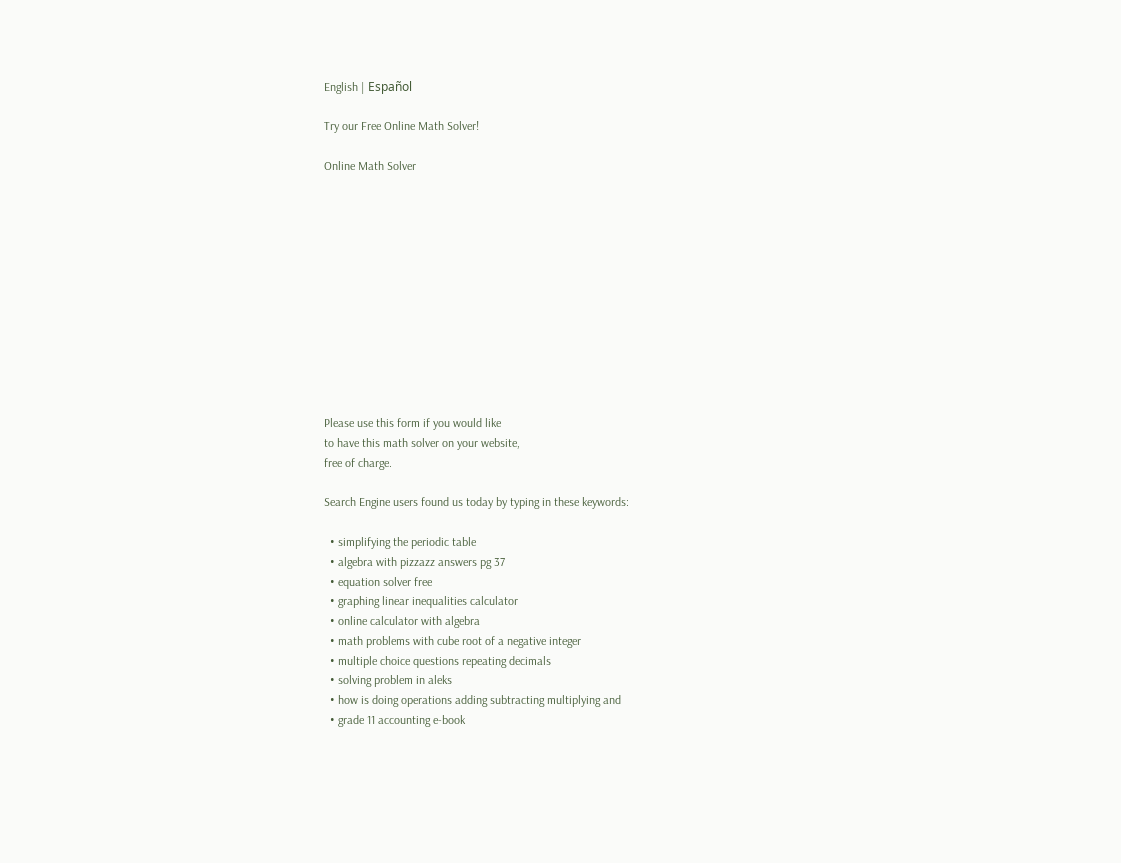English | Español

Try our Free Online Math Solver!

Online Math Solver












Please use this form if you would like
to have this math solver on your website,
free of charge.

Search Engine users found us today by typing in these keywords:

  • simplifying the periodic table
  • algebra with pizzazz answers pg 37
  • equation solver free
  • graphing linear inequalities calculator
  • online calculator with algebra
  • math problems with cube root of a negative integer
  • multiple choice questions repeating decimals
  • solving problem in aleks
  • how is doing operations adding subtracting multiplying and
  • grade 11 accounting e-book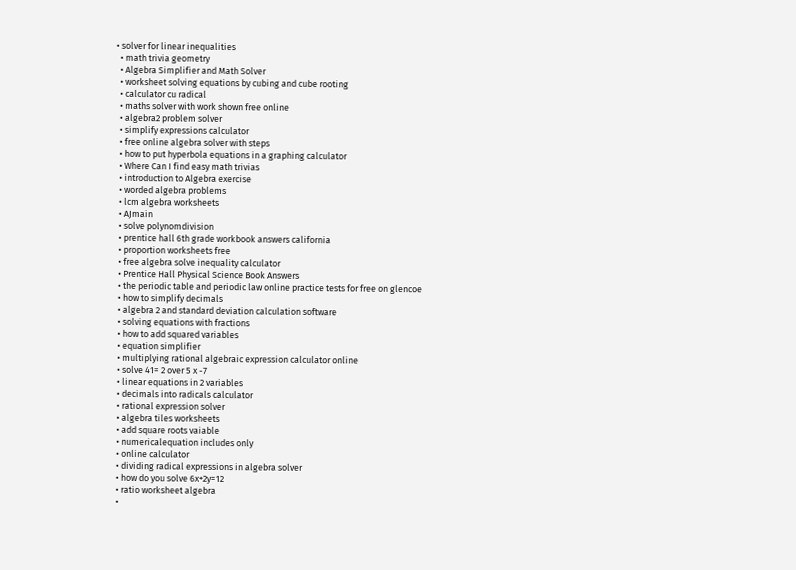• solver for linear inequalities
  • math trivia geometry
  • Algebra Simplifier and Math Solver
  • worksheet solving equations by cubing and cube rooting
  • calculator cu radical
  • maths solver with work shown free online
  • algebra2 problem solver
  • simplify expressions calculator
  • free online algebra solver with steps
  • how to put hyperbola equations in a graphing calculator
  • Where Can I find easy math trivias
  • introduction to Algebra exercise
  • worded algebra problems
  • lcm algebra worksheets
  • AJmain
  • solve polynomdivision
  • prentice hall 6th grade workbook answers california
  • proportion worksheets free
  • free algebra solve inequality calculator
  • Prentice Hall Physical Science Book Answers
  • the periodic table and periodic law online practice tests for free on glencoe
  • how to simplify decimals
  • algebra 2 and standard deviation calculation software
  • solving equations with fractions
  • how to add squared variables
  • equation simplifier
  • multiplying rational algebraic expression calculator online
  • solve 41= 2 over 5 x -7
  • linear equations in 2 variables
  • decimals into radicals calculator
  • rational expression solver
  • algebra tiles worksheets
  • add square roots vaiable
  • numericalequation includes only
  • online calculator
  • dividing radical expressions in algebra solver
  • how do you solve 6x+2y=12
  • ratio worksheet algebra
  •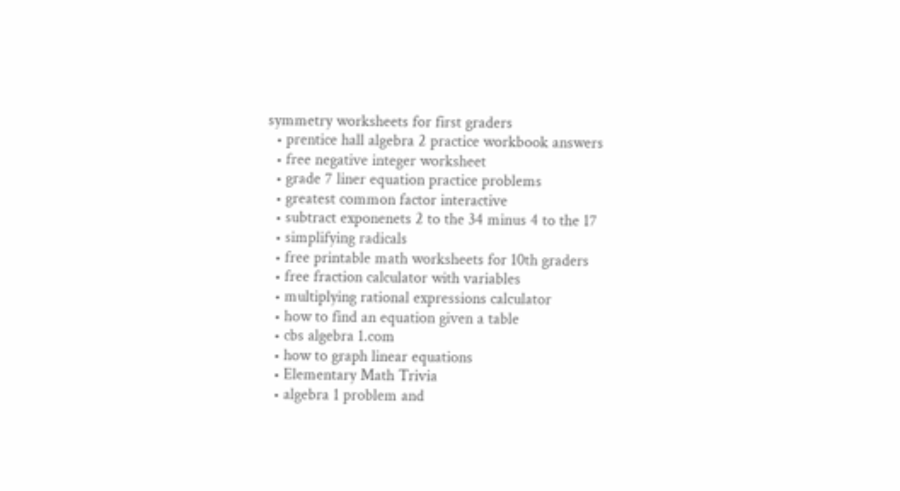symmetry worksheets for first graders
  • prentice hall algebra 2 practice workbook answers
  • free negative integer worksheet
  • grade 7 liner equation practice problems
  • greatest common factor interactive
  • subtract exponenets 2 to the 34 minus 4 to the 17
  • simplifying radicals
  • free printable math worksheets for 10th graders
  • free fraction calculator with variables
  • multiplying rational expressions calculator
  • how to find an equation given a table
  • cbs algebra 1.com
  • how to graph linear equations
  • Elementary Math Trivia
  • algebra 1 problem and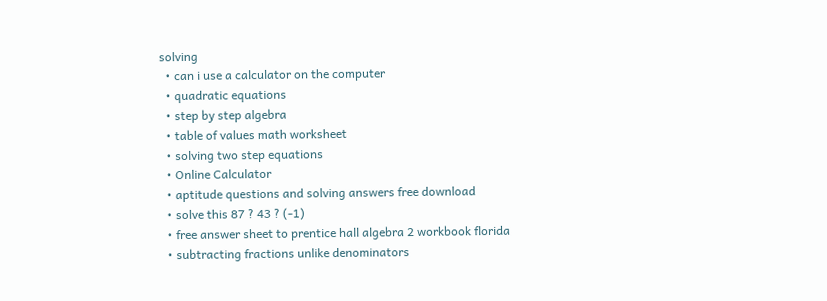solving
  • can i use a calculator on the computer
  • quadratic equations
  • step by step algebra
  • table of values math worksheet
  • solving two step equations
  • Online Calculator
  • aptitude questions and solving answers free download
  • solve this 87 ? 43 ? (-1)
  • free answer sheet to prentice hall algebra 2 workbook florida
  • subtracting fractions unlike denominators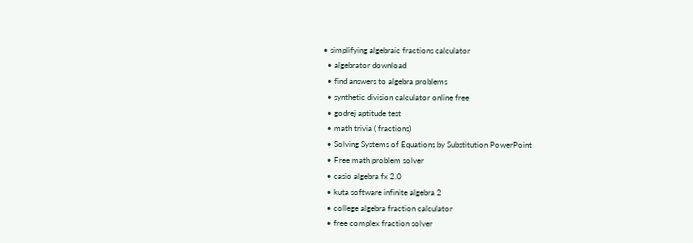• simplifying algebraic fractions calculator
  • algebrator download
  • find answers to algebra problems
  • synthetic division calculator online free
  • godrej aptitude test
  • math trivia ( fractions)
  • Solving Systems of Equations by Substitution PowerPoint
  • Free math problem solver
  • casio algebra fx 2.0
  • kuta software infinite algebra 2
  • college algebra fraction calculator
  • free complex fraction solver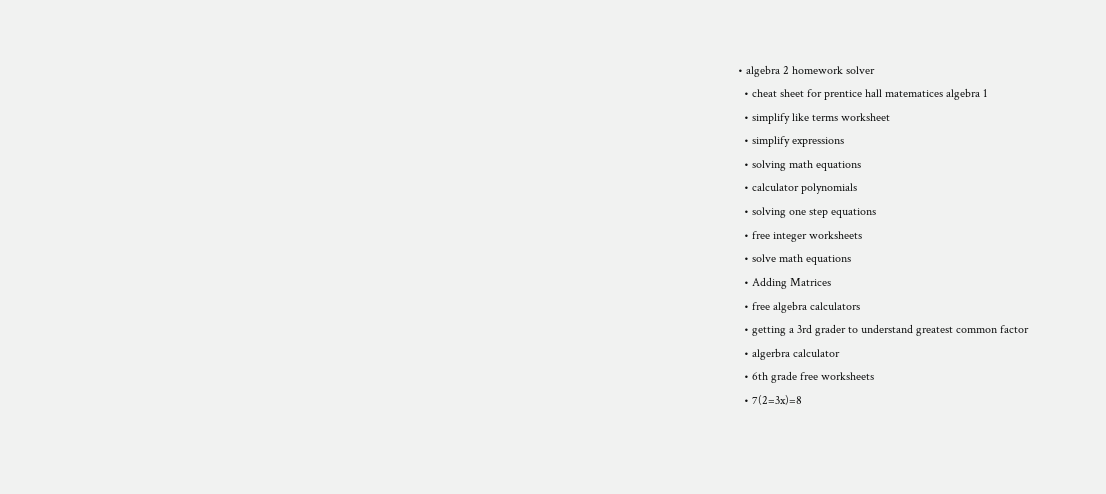• algebra 2 homework solver
  • cheat sheet for prentice hall matematices algebra 1
  • simplify like terms worksheet
  • simplify expressions
  • solving math equations
  • calculator polynomials
  • solving one step equations
  • free integer worksheets
  • solve math equations
  • Adding Matrices
  • free algebra calculators
  • getting a 3rd grader to understand greatest common factor
  • algerbra calculator
  • 6th grade free worksheets
  • 7(2=3x)=8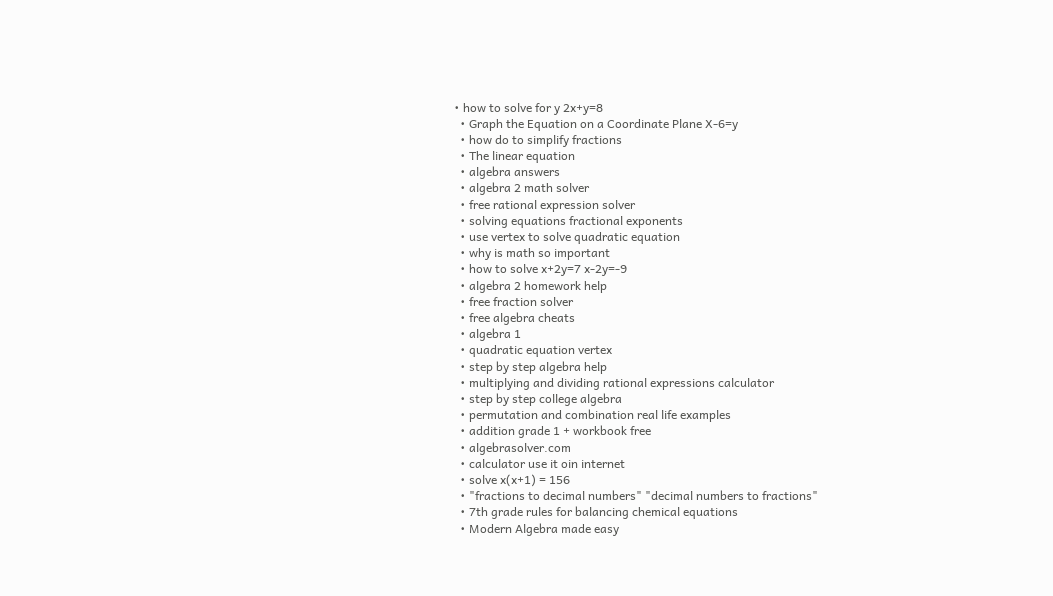• how to solve for y 2x+y=8
  • Graph the Equation on a Coordinate Plane X-6=y
  • how do to simplify fractions
  • The linear equation
  • algebra answers
  • algebra 2 math solver
  • free rational expression solver
  • solving equations fractional exponents
  • use vertex to solve quadratic equation
  • why is math so important
  • how to solve x+2y=7 x-2y=-9
  • algebra 2 homework help
  • free fraction solver
  • free algebra cheats
  • algebra 1
  • quadratic equation vertex
  • step by step algebra help
  • multiplying and dividing rational expressions calculator
  • step by step college algebra
  • permutation and combination real life examples
  • addition grade 1 + workbook free
  • algebrasolver.com
  • calculator use it oin internet
  • solve x(x+1) = 156
  • "fractions to decimal numbers" "decimal numbers to fractions"
  • 7th grade rules for balancing chemical equations
  • Modern Algebra made easy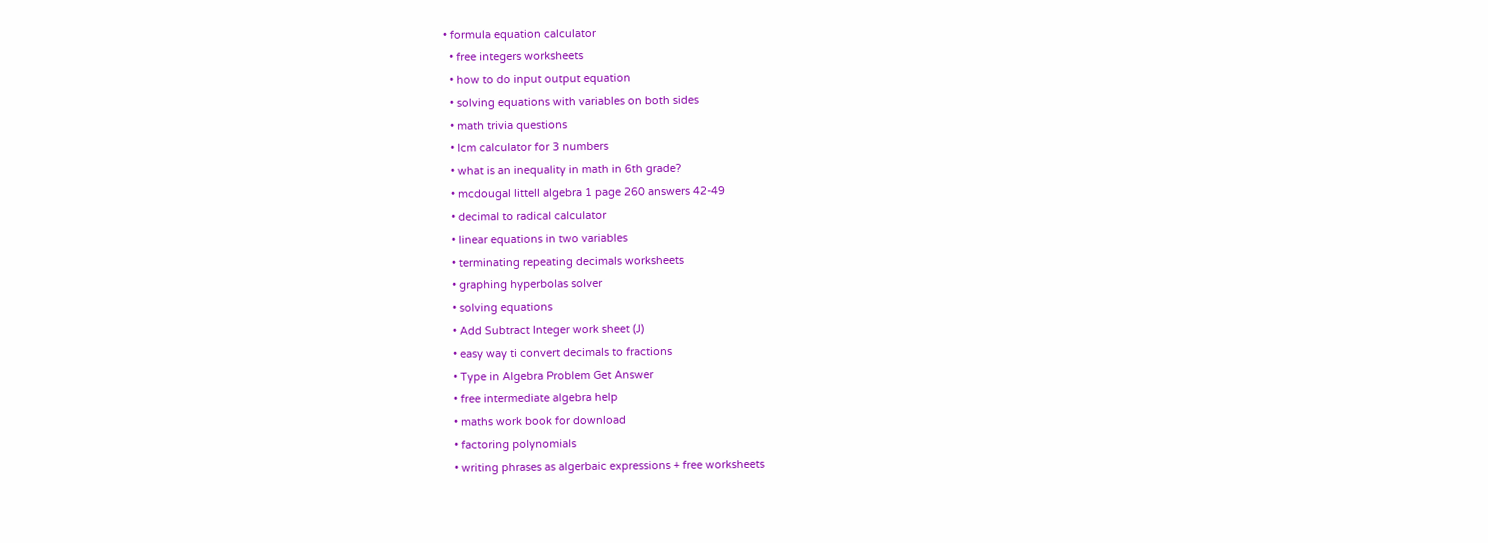• formula equation calculator
  • free integers worksheets
  • how to do input output equation
  • solving equations with variables on both sides
  • math trivia questions
  • lcm calculator for 3 numbers
  • what is an inequality in math in 6th grade?
  • mcdougal littell algebra 1 page 260 answers 42-49
  • decimal to radical calculator
  • linear equations in two variables
  • terminating repeating decimals worksheets
  • graphing hyperbolas solver
  • solving equations
  • Add Subtract Integer work sheet (J)
  • easy way ti convert decimals to fractions
  • Type in Algebra Problem Get Answer
  • free intermediate algebra help
  • maths work book for download
  • factoring polynomials
  • writing phrases as algerbaic expressions + free worksheets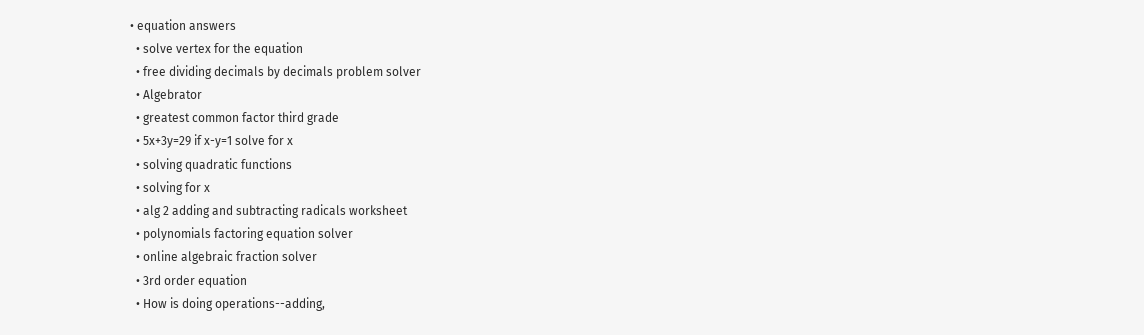• equation answers
  • solve vertex for the equation
  • free dividing decimals by decimals problem solver
  • Algebrator
  • greatest common factor third grade
  • 5x+3y=29 if x-y=1 solve for x
  • solving quadratic functions
  • solving for x
  • alg 2 adding and subtracting radicals worksheet
  • polynomials factoring equation solver
  • online algebraic fraction solver
  • 3rd order equation
  • How is doing operations--adding,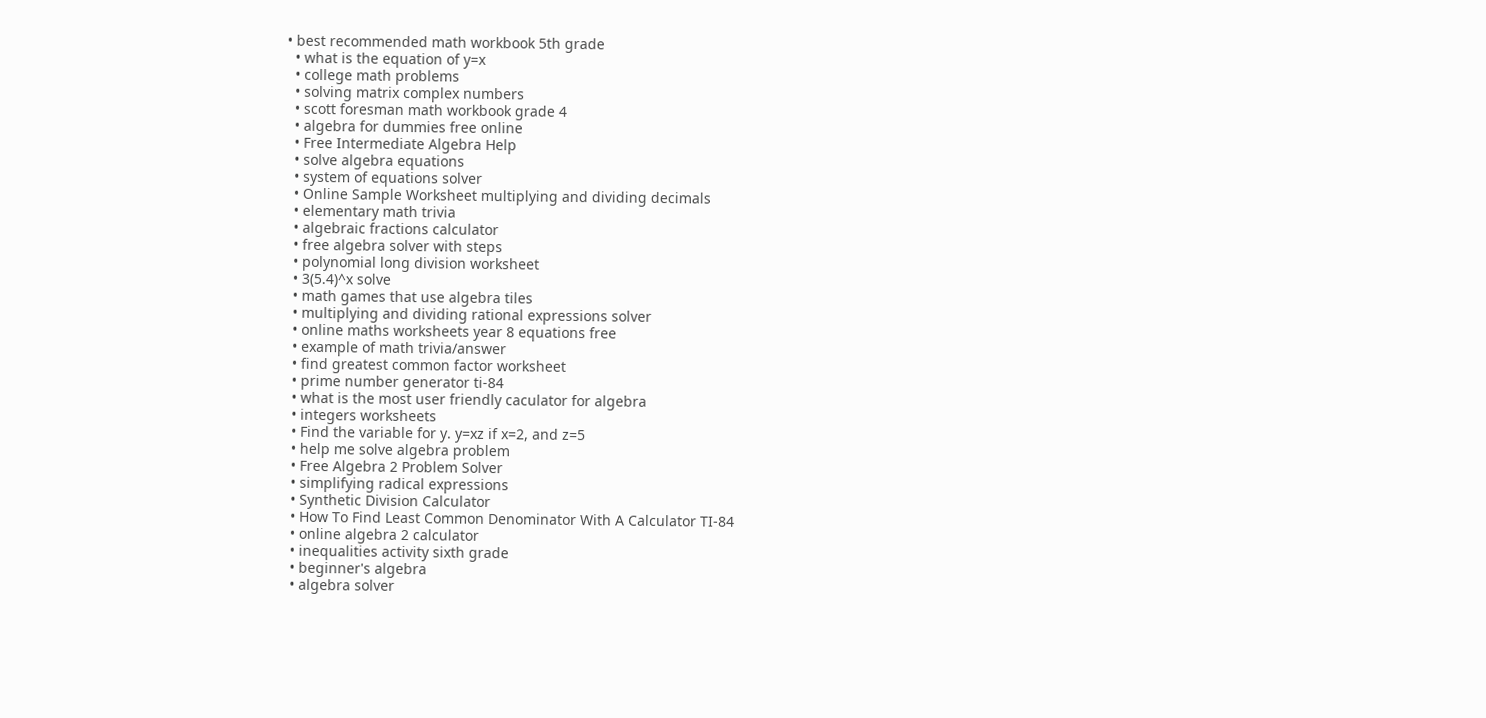• best recommended math workbook 5th grade
  • what is the equation of y=x
  • college math problems
  • solving matrix complex numbers
  • scott foresman math workbook grade 4
  • algebra for dummies free online
  • Free Intermediate Algebra Help
  • solve algebra equations
  • system of equations solver
  • Online Sample Worksheet multiplying and dividing decimals
  • elementary math trivia
  • algebraic fractions calculator
  • free algebra solver with steps
  • polynomial long division worksheet
  • 3(5.4)^x solve
  • math games that use algebra tiles
  • multiplying and dividing rational expressions solver
  • online maths worksheets year 8 equations free
  • example of math trivia/answer
  • find greatest common factor worksheet
  • prime number generator ti-84
  • what is the most user friendly caculator for algebra
  • integers worksheets
  • Find the variable for y. y=xz if x=2, and z=5
  • help me solve algebra problem
  • Free Algebra 2 Problem Solver
  • simplifying radical expressions
  • Synthetic Division Calculator
  • How To Find Least Common Denominator With A Calculator TI-84
  • online algebra 2 calculator
  • inequalities activity sixth grade
  • beginner's algebra
  • algebra solver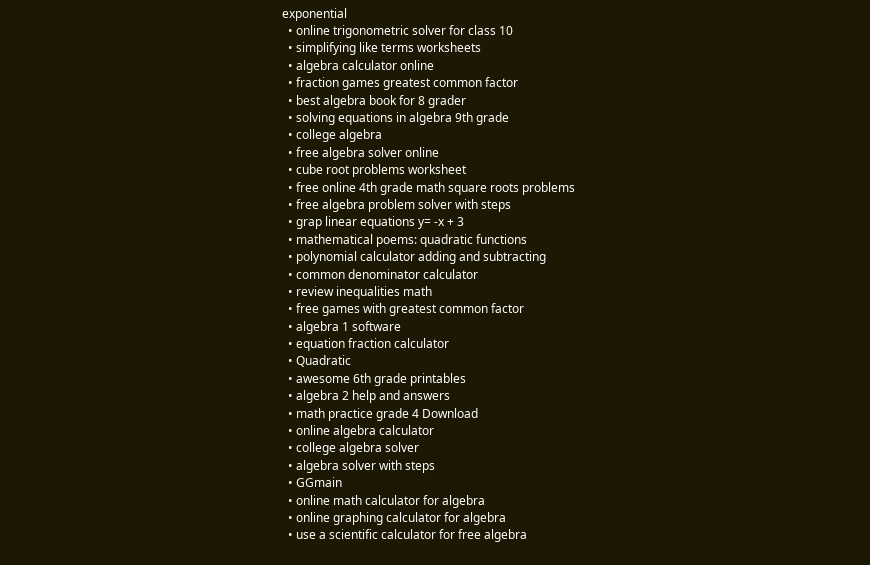exponential
  • online trigonometric solver for class 10
  • simplifying like terms worksheets
  • algebra calculator online
  • fraction games greatest common factor
  • best algebra book for 8 grader
  • solving equations in algebra 9th grade
  • college algebra
  • free algebra solver online
  • cube root problems worksheet
  • free online 4th grade math square roots problems
  • free algebra problem solver with steps
  • grap linear equations y= -x + 3
  • mathematical poems: quadratic functions
  • polynomial calculator adding and subtracting
  • common denominator calculator
  • review inequalities math
  • free games with greatest common factor
  • algebra 1 software
  • equation fraction calculator
  • Quadratic
  • awesome 6th grade printables
  • algebra 2 help and answers
  • math practice grade 4 Download
  • online algebra calculator
  • college algebra solver
  • algebra solver with steps
  • GGmain
  • online math calculator for algebra
  • online graphing calculator for algebra
  • use a scientific calculator for free algebra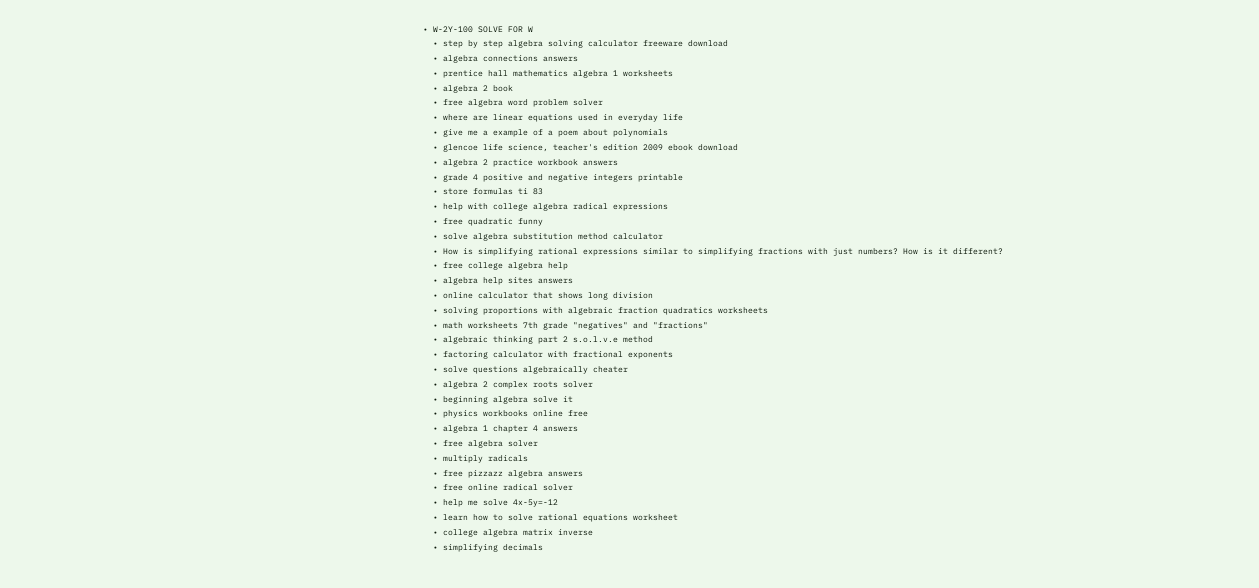• W-2Y-100 SOLVE FOR W
  • step by step algebra solving calculator freeware download
  • algebra connections answers
  • prentice hall mathematics algebra 1 worksheets
  • algebra 2 book
  • free algebra word problem solver
  • where are linear equations used in everyday life
  • give me a example of a poem about polynomials
  • glencoe life science, teacher's edition 2009 ebook download
  • algebra 2 practice workbook answers
  • grade 4 positive and negative integers printable
  • store formulas ti 83
  • help with college algebra radical expressions
  • free quadratic funny
  • solve algebra substitution method calculator
  • How is simplifying rational expressions similar to simplifying fractions with just numbers? How is it different?
  • free college algebra help
  • algebra help sites answers
  • online calculator that shows long division
  • solving proportions with algebraic fraction quadratics worksheets
  • math worksheets 7th grade "negatives" and "fractions"
  • algebraic thinking part 2 s.o.l.v.e method
  • factoring calculator with fractional exponents
  • solve questions algebraically cheater
  • algebra 2 complex roots solver
  • beginning algebra solve it
  • physics workbooks online free
  • algebra 1 chapter 4 answers
  • free algebra solver
  • multiply radicals
  • free pizzazz algebra answers
  • free online radical solver
  • help me solve 4x-5y=-12
  • learn how to solve rational equations worksheet
  • college algebra matrix inverse
  • simplifying decimals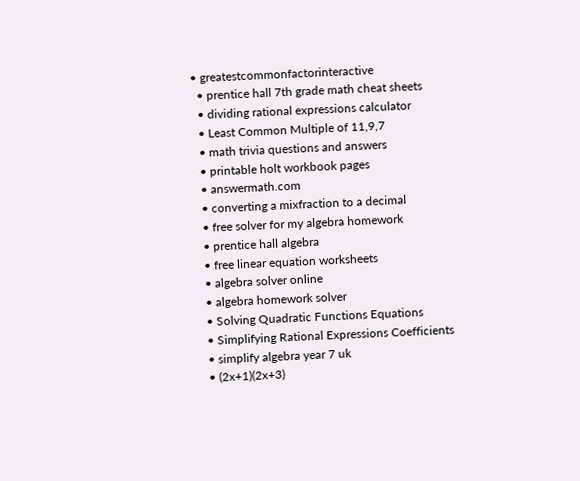• greatestcommonfactorinteractive
  • prentice hall 7th grade math cheat sheets
  • dividing rational expressions calculator
  • Least Common Multiple of 11,9,7
  • math trivia questions and answers
  • printable holt workbook pages
  • answermath.com
  • converting a mixfraction to a decimal
  • free solver for my algebra homework
  • prentice hall algebra
  • free linear equation worksheets
  • algebra solver online
  • algebra homework solver
  • Solving Quadratic Functions Equations
  • Simplifying Rational Expressions Coefficients
  • simplify algebra year 7 uk
  • (2x+1)(2x+3)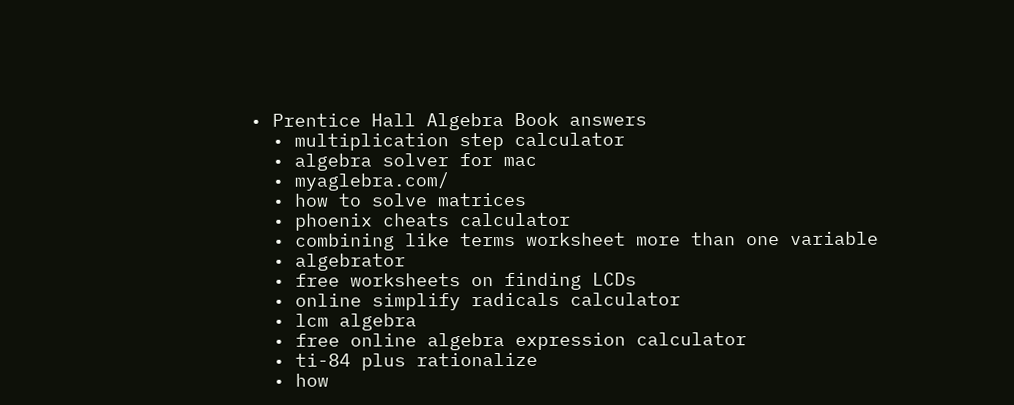• Prentice Hall Algebra Book answers
  • multiplication step calculator
  • algebra solver for mac
  • myaglebra.com/
  • how to solve matrices
  • phoenix cheats calculator
  • combining like terms worksheet more than one variable
  • algebrator
  • free worksheets on finding LCDs
  • online simplify radicals calculator
  • lcm algebra
  • free online algebra expression calculator
  • ti-84 plus rationalize
  • how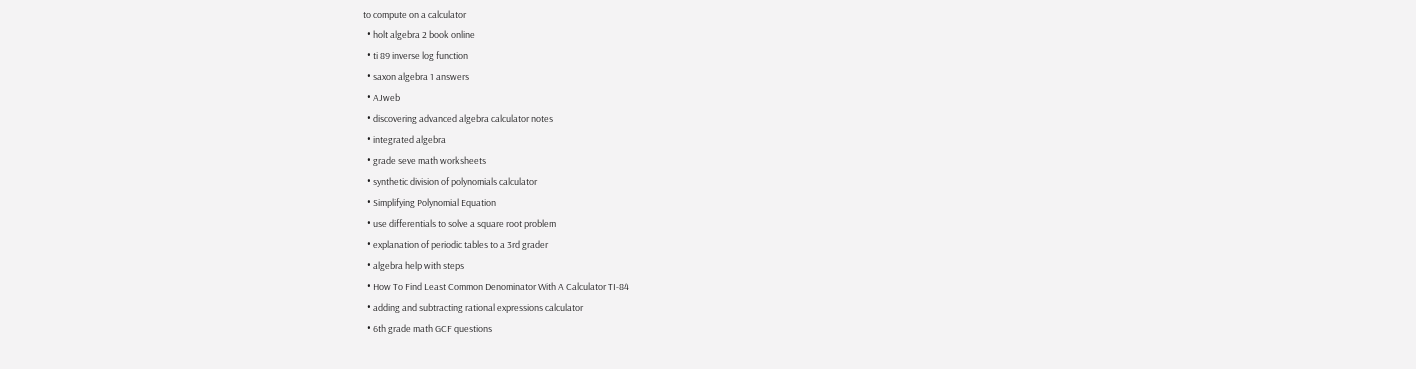to compute on a calculator
  • holt algebra 2 book online
  • ti 89 inverse log function
  • saxon algebra 1 answers
  • AJweb
  • discovering advanced algebra calculator notes
  • integrated algebra
  • grade seve math worksheets
  • synthetic division of polynomials calculator
  • Simplifying Polynomial Equation
  • use differentials to solve a square root problem
  • explanation of periodic tables to a 3rd grader
  • algebra help with steps
  • How To Find Least Common Denominator With A Calculator TI-84
  • adding and subtracting rational expressions calculator
  • 6th grade math GCF questions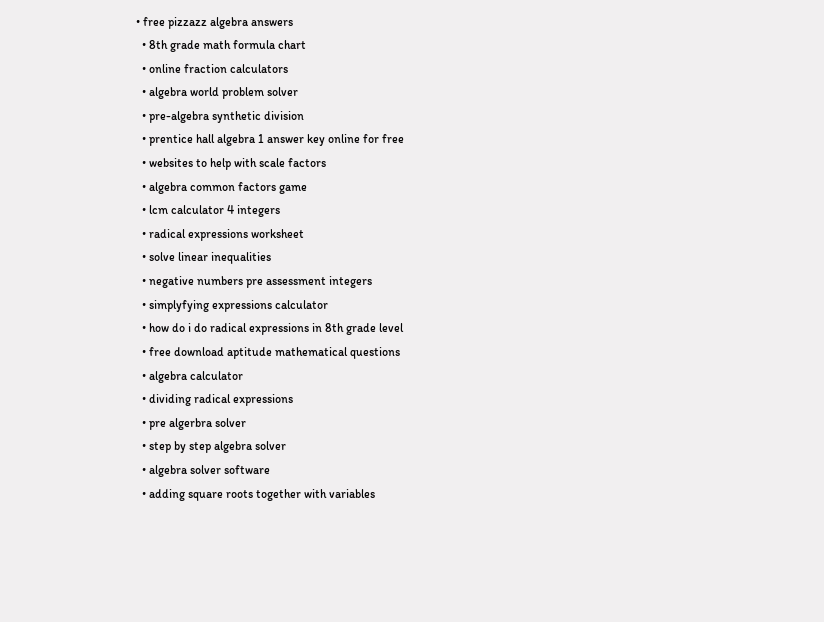• free pizzazz algebra answers
  • 8th grade math formula chart
  • online fraction calculators
  • algebra world problem solver
  • pre-algebra synthetic division
  • prentice hall algebra 1 answer key online for free
  • websites to help with scale factors
  • algebra common factors game
  • lcm calculator 4 integers
  • radical expressions worksheet
  • solve linear inequalities
  • negative numbers pre assessment integers
  • simplyfying expressions calculator
  • how do i do radical expressions in 8th grade level
  • free download aptitude mathematical questions
  • algebra calculator
  • dividing radical expressions
  • pre algerbra solver
  • step by step algebra solver
  • algebra solver software
  • adding square roots together with variables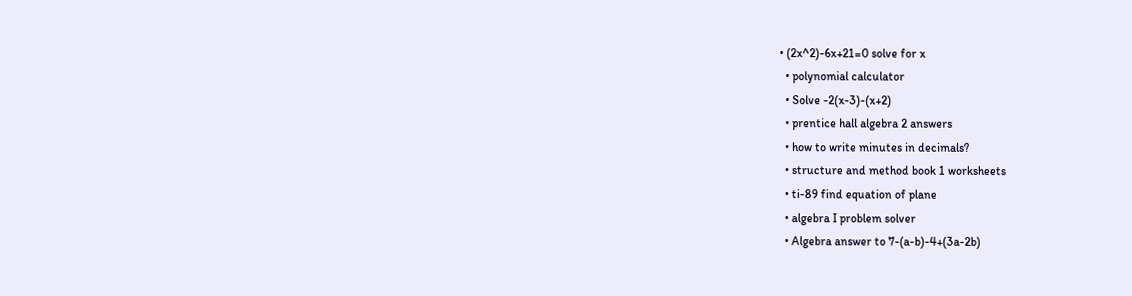• (2x^2)-6x+21=0 solve for x
  • polynomial calculator
  • Solve -2(x-3)-(x+2)
  • prentice hall algebra 2 answers
  • how to write minutes in decimals?
  • structure and method book 1 worksheets
  • ti-89 find equation of plane
  • algebra I problem solver
  • Algebra answer to 7-(a-b)-4+(3a-2b)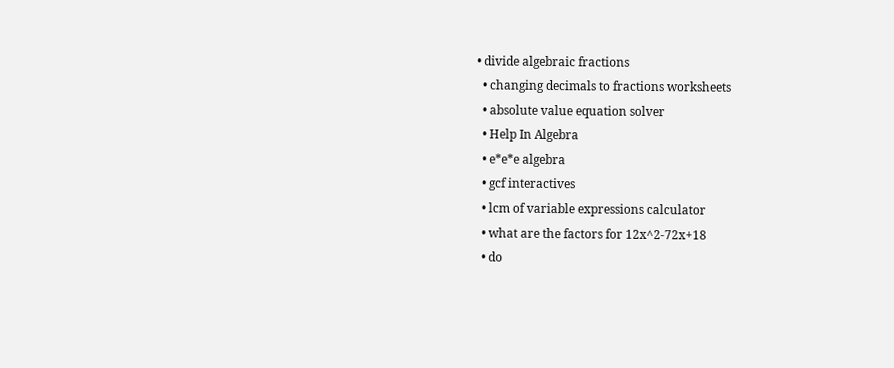• divide algebraic fractions
  • changing decimals to fractions worksheets
  • absolute value equation solver
  • Help In Algebra
  • e*e*e algebra
  • gcf interactives
  • lcm of variable expressions calculator
  • what are the factors for 12x^2-72x+18
  • do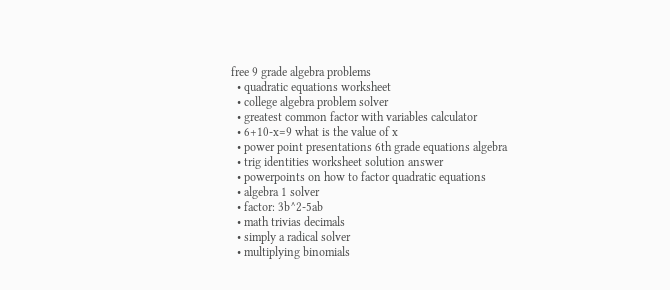free 9 grade algebra problems
  • quadratic equations worksheet
  • college algebra problem solver
  • greatest common factor with variables calculator
  • 6+10-x=9 what is the value of x
  • power point presentations 6th grade equations algebra
  • trig identities worksheet solution answer
  • powerpoints on how to factor quadratic equations
  • algebra 1 solver
  • factor: 3b^2-5ab
  • math trivias decimals
  • simply a radical solver
  • multiplying binomials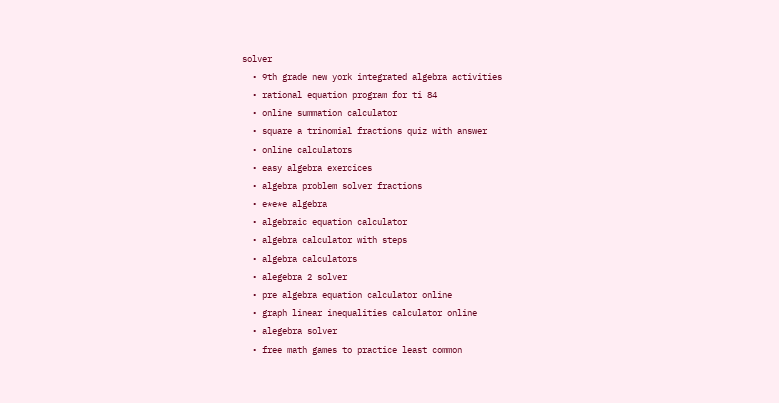solver
  • 9th grade new york integrated algebra activities
  • rational equation program for ti 84
  • online summation calculator
  • square a trinomial fractions quiz with answer
  • online calculators
  • easy algebra exercices
  • algebra problem solver fractions
  • e*e*e algebra
  • algebraic equation calculator
  • algebra calculator with steps
  • algebra calculators
  • alegebra 2 solver
  • pre algebra equation calculator online
  • graph linear inequalities calculator online
  • alegebra solver
  • free math games to practice least common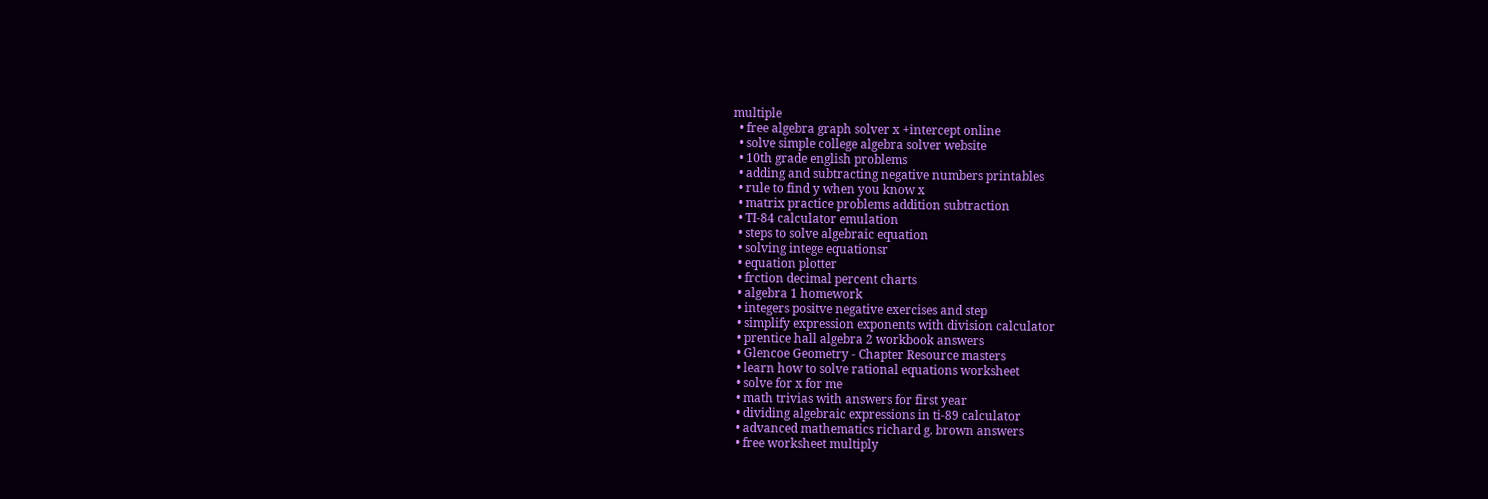multiple
  • free algebra graph solver x +intercept online
  • solve simple college algebra solver website
  • 10th grade english problems
  • adding and subtracting negative numbers printables
  • rule to find y when you know x
  • matrix practice problems addition subtraction
  • TI-84 calculator emulation
  • steps to solve algebraic equation
  • solving intege equationsr
  • equation plotter
  • frction decimal percent charts
  • algebra 1 homework
  • integers positve negative exercises and step
  • simplify expression exponents with division calculator
  • prentice hall algebra 2 workbook answers
  • Glencoe Geometry - Chapter Resource masters
  • learn how to solve rational equations worksheet
  • solve for x for me
  • math trivias with answers for first year
  • dividing algebraic expressions in ti-89 calculator
  • advanced mathematics richard g. brown answers
  • free worksheet multiply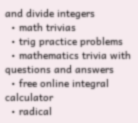and divide integers
  • math trivias
  • trig practice problems
  • mathematics trivia with questions and answers
  • free online integral calculator
  • radical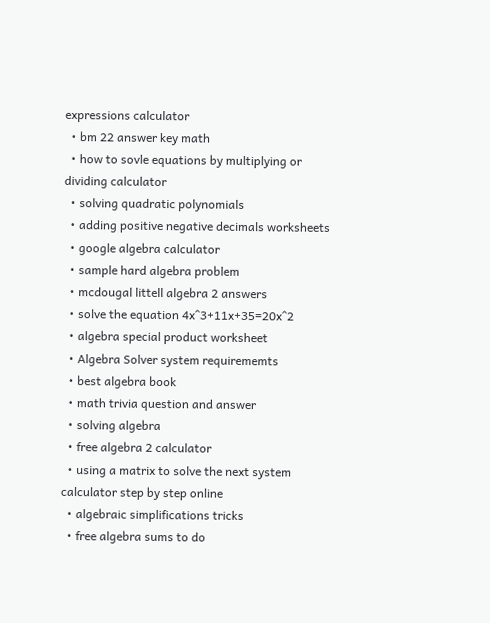expressions calculator
  • bm 22 answer key math
  • how to sovle equations by multiplying or dividing calculator
  • solving quadratic polynomials
  • adding positive negative decimals worksheets
  • google algebra calculator
  • sample hard algebra problem
  • mcdougal littell algebra 2 answers
  • solve the equation 4x^3+11x+35=20x^2
  • algebra special product worksheet
  • Algebra Solver system requirememts
  • best algebra book
  • math trivia question and answer
  • solving algebra
  • free algebra 2 calculator
  • using a matrix to solve the next system calculator step by step online
  • algebraic simplifications tricks
  • free algebra sums to do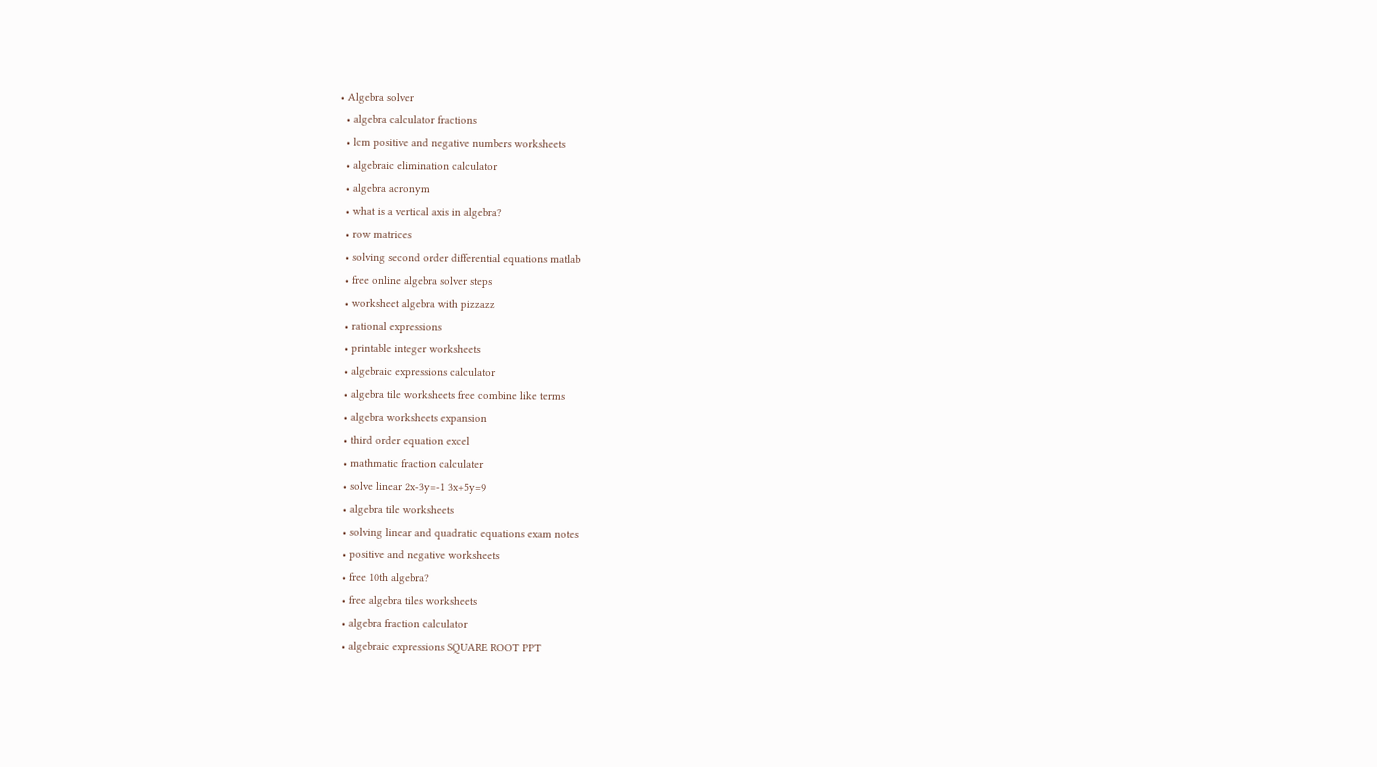• Algebra solver
  • algebra calculator fractions
  • lcm positive and negative numbers worksheets
  • algebraic elimination calculator
  • algebra acronym
  • what is a vertical axis in algebra?
  • row matrices
  • solving second order differential equations matlab
  • free online algebra solver steps
  • worksheet algebra with pizzazz
  • rational expressions
  • printable integer worksheets
  • algebraic expressions calculator
  • algebra tile worksheets free combine like terms
  • algebra worksheets expansion
  • third order equation excel
  • mathmatic fraction calculater
  • solve linear 2x-3y=-1 3x+5y=9
  • algebra tile worksheets
  • solving linear and quadratic equations exam notes
  • positive and negative worksheets
  • free 10th algebra?
  • free algebra tiles worksheets
  • algebra fraction calculator
  • algebraic expressions SQUARE ROOT PPT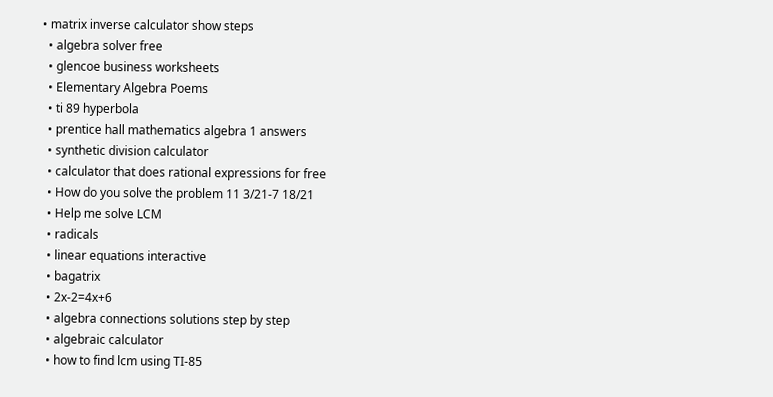• matrix inverse calculator show steps
  • algebra solver free
  • glencoe business worksheets
  • Elementary Algebra Poems
  • ti 89 hyperbola
  • prentice hall mathematics algebra 1 answers
  • synthetic division calculator
  • calculator that does rational expressions for free
  • How do you solve the problem 11 3/21-7 18/21
  • Help me solve LCM
  • radicals
  • linear equations interactive
  • bagatrix
  • 2x-2=4x+6
  • algebra connections solutions step by step
  • algebraic calculator
  • how to find lcm using TI-85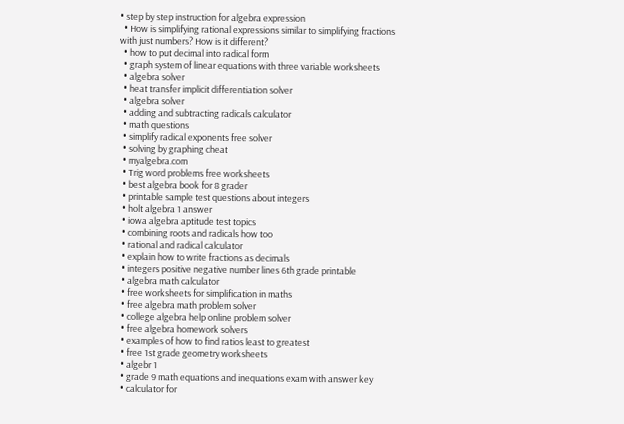• step by step instruction for algebra expression
  • How is simplifying rational expressions similar to simplifying fractions with just numbers? How is it different?
  • how to put decimal into radical form
  • graph system of linear equations with three variable worksheets
  • algebra solver
  • heat transfer implicit differentiation solver
  • algebra solver
  • adding and subtracting radicals calculator
  • math questions
  • simplify radical exponents free solver
  • solving by graphing cheat
  • myalgebra.com
  • Trig word problems free worksheets
  • best algebra book for 8 grader
  • printable sample test questions about integers
  • holt algebra 1 answer
  • iowa algebra aptitude test topics
  • combining roots and radicals how too
  • rational and radical calculator
  • explain how to write fractions as decimals
  • integers positive negative number lines 6th grade printable
  • algebra math calculator
  • free worksheets for simplification in maths
  • free algebra math problem solver
  • college algebra help online problem solver
  • free algebra homework solvers
  • examples of how to find ratios least to greatest
  • free 1st grade geometry worksheets
  • algebr 1
  • grade 9 math equations and inequations exam with answer key
  • calculator for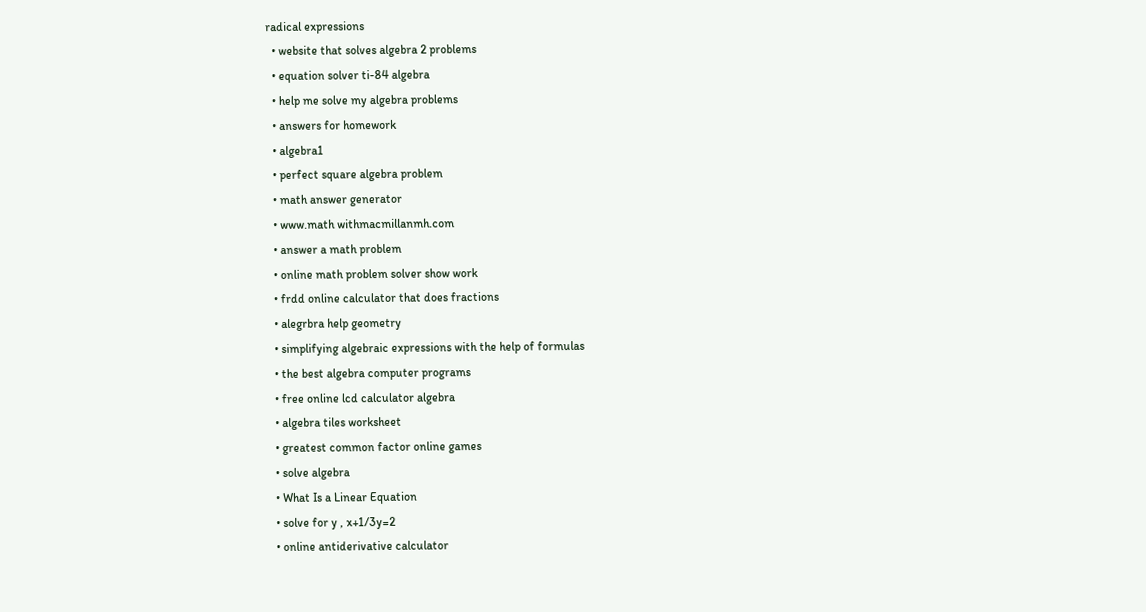radical expressions
  • website that solves algebra 2 problems
  • equation solver ti-84 algebra
  • help me solve my algebra problems
  • answers for homework
  • algebra1
  • perfect square algebra problem
  • math answer generator
  • www.math withmacmillanmh.com
  • answer a math problem
  • online math problem solver show work
  • frdd online calculator that does fractions
  • alegrbra help geometry
  • simplifying algebraic expressions with the help of formulas
  • the best algebra computer programs
  • free online lcd calculator algebra
  • algebra tiles worksheet
  • greatest common factor online games
  • solve algebra
  • What Is a Linear Equation
  • solve for y , x+1/3y=2
  • online antiderivative calculator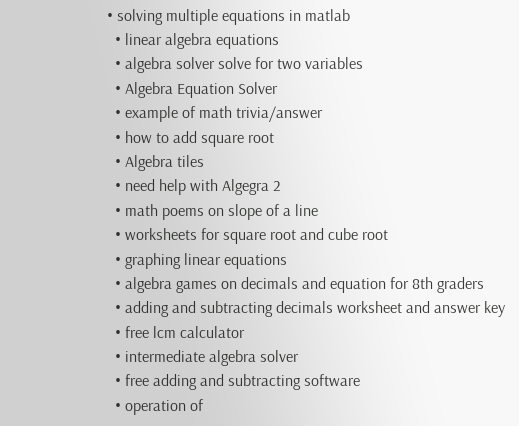• solving multiple equations in matlab
  • linear algebra equations
  • algebra solver solve for two variables
  • Algebra Equation Solver
  • example of math trivia/answer
  • how to add square root
  • Algebra tiles
  • need help with Algegra 2
  • math poems on slope of a line
  • worksheets for square root and cube root
  • graphing linear equations
  • algebra games on decimals and equation for 8th graders
  • adding and subtracting decimals worksheet and answer key
  • free lcm calculator
  • intermediate algebra solver
  • free adding and subtracting software
  • operation of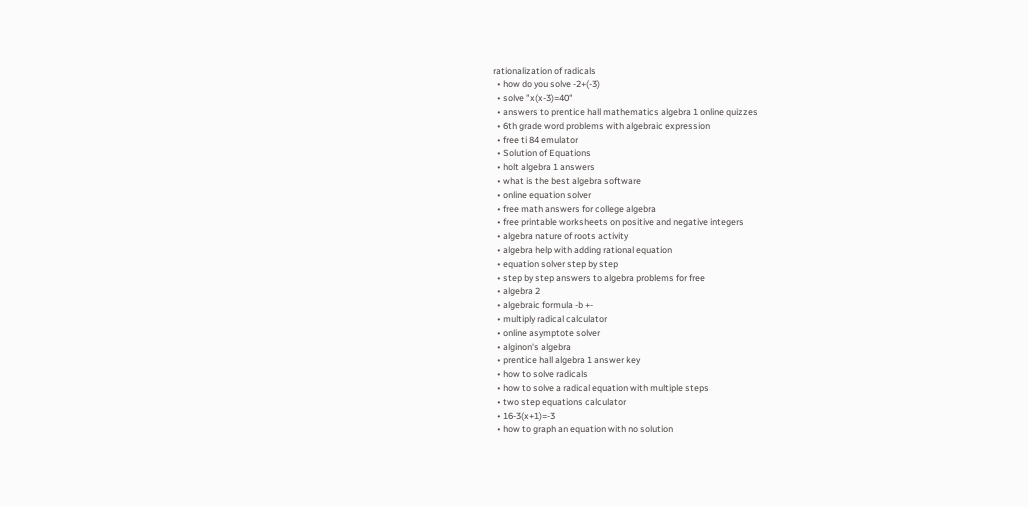rationalization of radicals
  • how do you solve -2+(-3)
  • solve "x(x-3)=40"
  • answers to prentice hall mathematics algebra 1 online quizzes
  • 6th grade word problems with algebraic expression
  • free ti 84 emulator
  • Solution of Equations
  • holt algebra 1 answers
  • what is the best algebra software
  • online equation solver
  • free math answers for college algebra
  • free printable worksheets on positive and negative integers
  • algebra nature of roots activity
  • algebra help with adding rational equation
  • equation solver step by step
  • step by step answers to algebra problems for free
  • algebra 2
  • algebraic formula -b +-
  • multiply radical calculator
  • online asymptote solver
  • alginon's algebra
  • prentice hall algebra 1 answer key
  • how to solve radicals
  • how to solve a radical equation with multiple steps
  • two step equations calculator
  • 16-3(x+1)=-3
  • how to graph an equation with no solution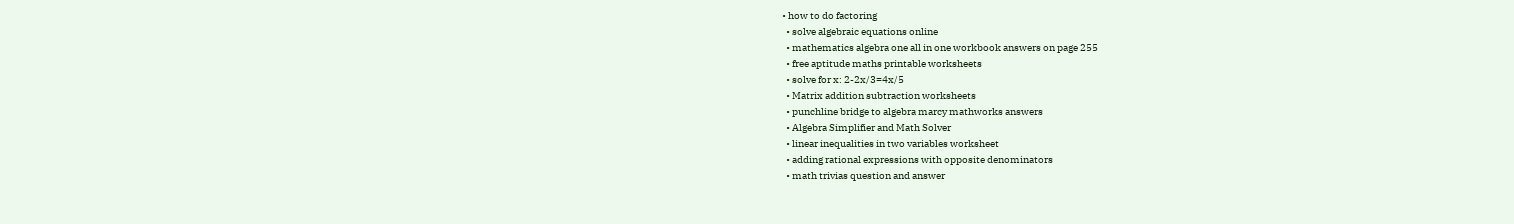• how to do factoring
  • solve algebraic equations online
  • mathematics algebra one all in one workbook answers on page 255
  • free aptitude maths printable worksheets
  • solve for x: 2-2x/3=4x/5
  • Matrix addition subtraction worksheets
  • punchline bridge to algebra marcy mathworks answers
  • Algebra Simplifier and Math Solver
  • linear inequalities in two variables worksheet
  • adding rational expressions with opposite denominators
  • math trivias question and answer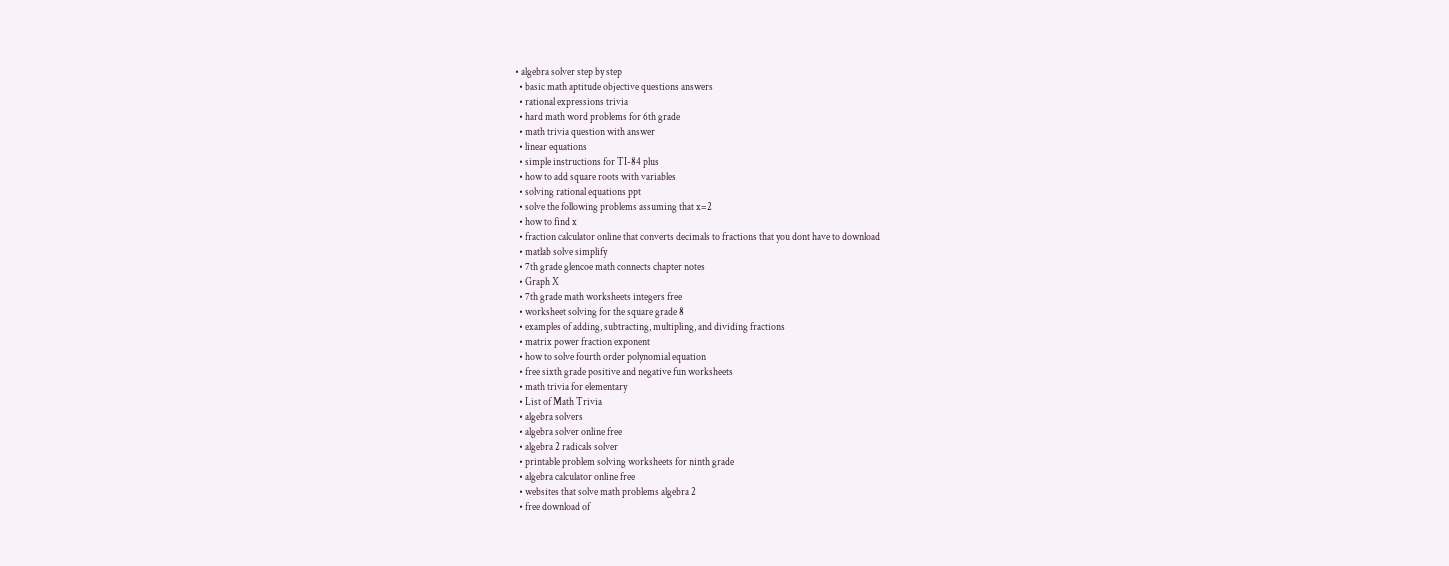• algebra solver step by step
  • basic math aptitude objective questions answers
  • rational expressions trivia
  • hard math word problems for 6th grade
  • math trivia question with answer
  • linear equations
  • simple instructions for TI-84 plus
  • how to add square roots with variables
  • solving rational equations ppt
  • solve the following problems assuming that x=2
  • how to find x
  • fraction calculator online that converts decimals to fractions that you dont have to download
  • matlab solve simplify
  • 7th grade glencoe math connects chapter notes
  • Graph X
  • 7th grade math worksheets integers free
  • worksheet solving for the square grade 8
  • examples of adding, subtracting, multipling, and dividing fractions
  • matrix power fraction exponent
  • how to solve fourth order polynomial equation
  • free sixth grade positive and negative fun worksheets
  • math trivia for elementary
  • List of Math Trivia
  • algebra solvers
  • algebra solver online free
  • algebra 2 radicals solver
  • printable problem solving worksheets for ninth grade
  • algebra calculator online free
  • websites that solve math problems algebra 2
  • free download of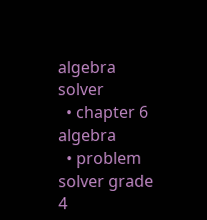algebra solver
  • chapter 6 algebra
  • problem solver grade 4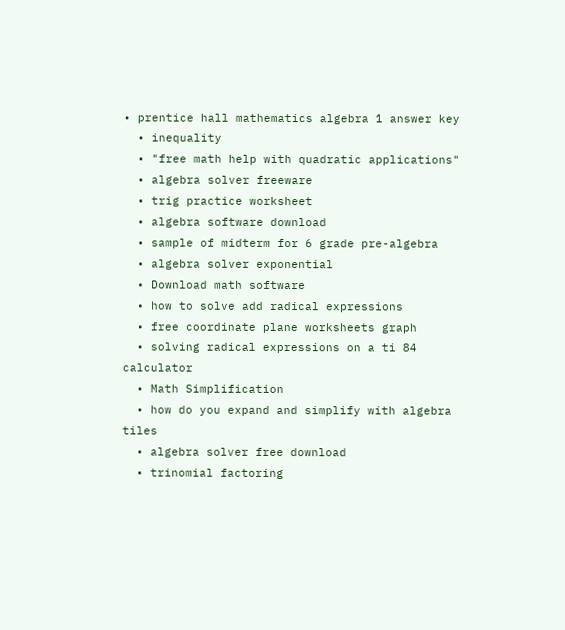• prentice hall mathematics algebra 1 answer key
  • inequality
  • "free math help with quadratic applications"
  • algebra solver freeware
  • trig practice worksheet
  • algebra software download
  • sample of midterm for 6 grade pre-algebra
  • algebra solver exponential
  • Download math software
  • how to solve add radical expressions
  • free coordinate plane worksheets graph
  • solving radical expressions on a ti 84 calculator
  • Math Simplification
  • how do you expand and simplify with algebra tiles
  • algebra solver free download
  • trinomial factoring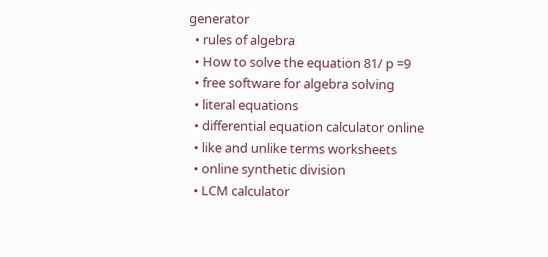generator
  • rules of algebra
  • How to solve the equation 81/ p =9
  • free software for algebra solving
  • literal equations
  • differential equation calculator online
  • like and unlike terms worksheets
  • online synthetic division
  • LCM calculator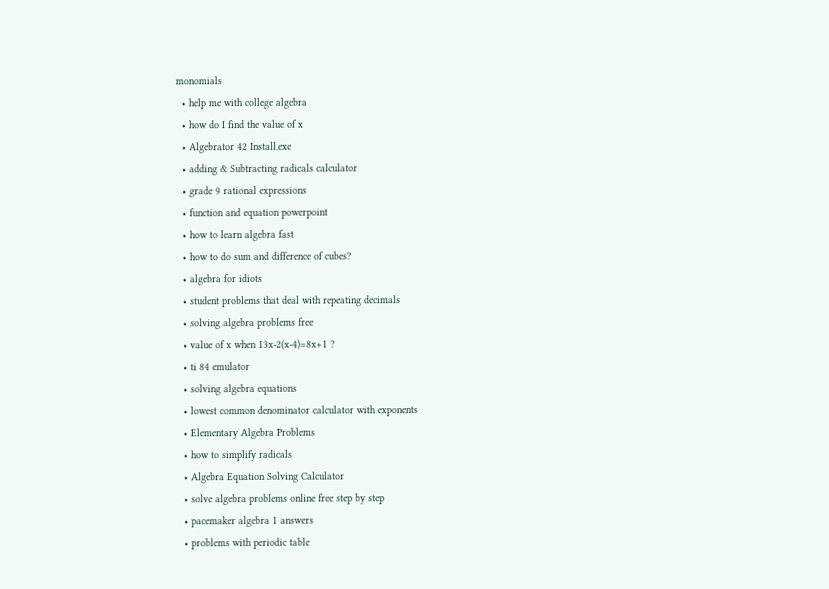monomials
  • help me with college algebra
  • how do I find the value of x
  • Algebrator 42 Install.exe
  • adding & Subtracting radicals calculator
  • grade 9 rational expressions
  • function and equation powerpoint
  • how to learn algebra fast
  • how to do sum and difference of cubes?
  • algebra for idiots
  • student problems that deal with repeating decimals
  • solving algebra problems free
  • value of x when 13x-2(x-4)=8x+1 ?
  • ti 84 emulator
  • solving algebra equations
  • lowest common denominator calculator with exponents
  • Elementary Algebra Problems
  • how to simplify radicals
  • Algebra Equation Solving Calculator
  • solve algebra problems online free step by step
  • pacemaker algebra 1 answers
  • problems with periodic table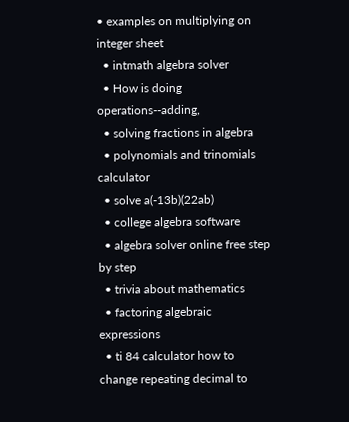• examples on multiplying on integer sheet
  • intmath algebra solver
  • How is doing operations--adding,
  • solving fractions in algebra
  • polynomials and trinomials calculator
  • solve a(-13b)(22ab)
  • college algebra software
  • algebra solver online free step by step
  • trivia about mathematics
  • factoring algebraic expressions
  • ti 84 calculator how to change repeating decimal to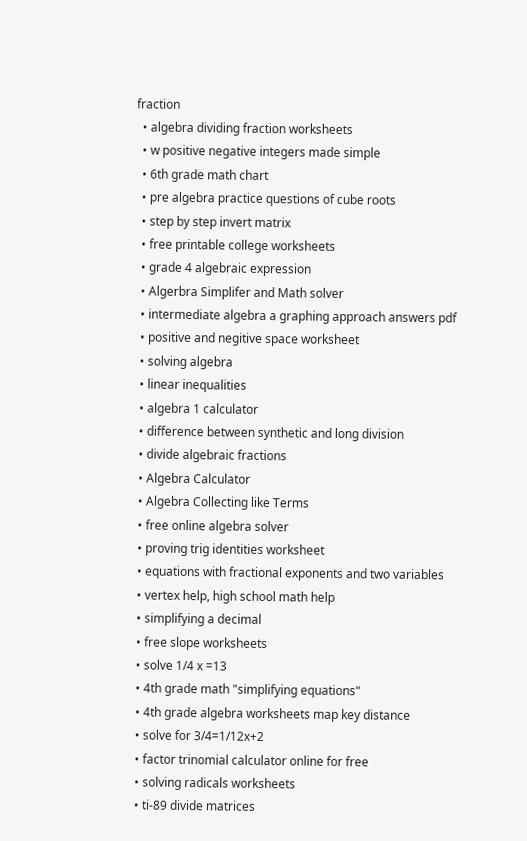fraction
  • algebra dividing fraction worksheets
  • w positive negative integers made simple
  • 6th grade math chart
  • pre algebra practice questions of cube roots
  • step by step invert matrix
  • free printable college worksheets
  • grade 4 algebraic expression
  • Algerbra Simplifer and Math solver
  • intermediate algebra a graphing approach answers pdf
  • positive and negitive space worksheet
  • solving algebra
  • linear inequalities
  • algebra 1 calculator
  • difference between synthetic and long division
  • divide algebraic fractions
  • Algebra Calculator
  • Algebra Collecting like Terms
  • free online algebra solver
  • proving trig identities worksheet
  • equations with fractional exponents and two variables
  • vertex help, high school math help
  • simplifying a decimal
  • free slope worksheets
  • solve 1/4 x =13
  • 4th grade math "simplifying equations"
  • 4th grade algebra worksheets map key distance
  • solve for 3/4=1/12x+2
  • factor trinomial calculator online for free
  • solving radicals worksheets
  • ti-89 divide matrices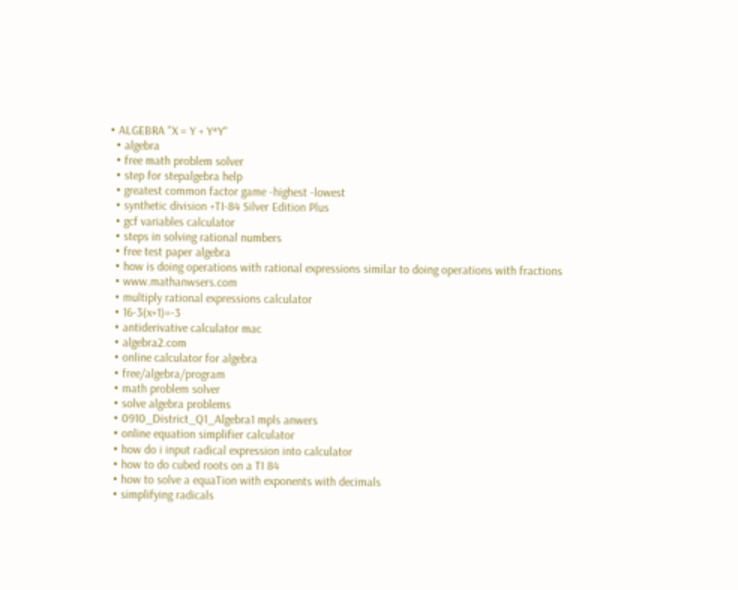• ALGEBRA "X = Y + Y*Y"
  • algebra
  • free math problem solver
  • step for stepalgebra help
  • greatest common factor game -highest -lowest
  • synthetic division +TI-84 Silver Edition Plus
  • gcf variables calculator
  • steps in solving rational numbers
  • free test paper algebra
  • how is doing operations with rational expressions similar to doing operations with fractions
  • www.mathanwsers.com
  • multiply rational expressions calculator
  • 16-3(x+1)=-3
  • antiderivative calculator mac
  • algebra2.com
  • online calculator for algebra
  • free/algebra/program
  • math problem solver
  • solve algebra problems
  • 0910_District_Q1_Algebra1 mpls anwers
  • online equation simplifier calculator
  • how do i input radical expression into calculator
  • how to do cubed roots on a TI 84
  • how to solve a equaTion with exponents with decimals
  • simplifying radicals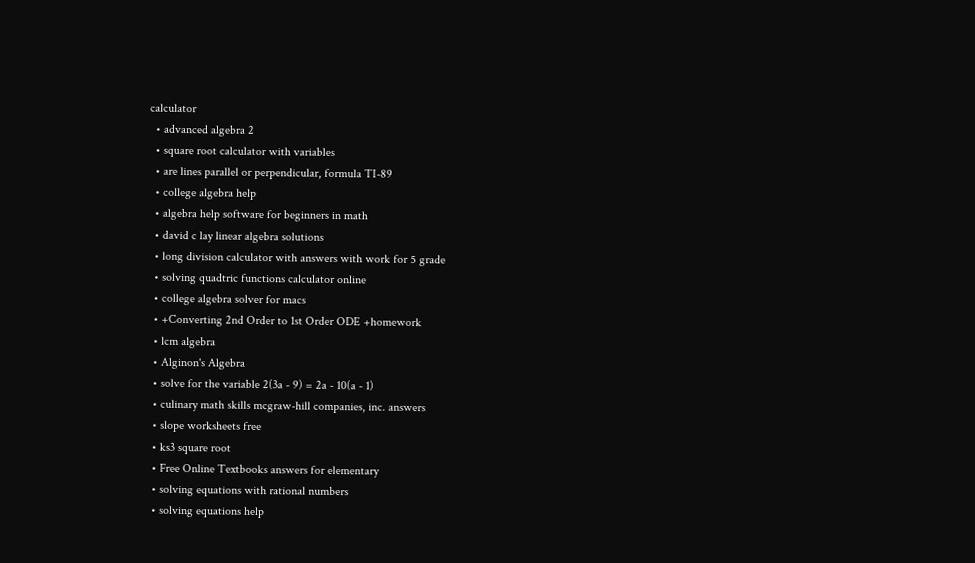calculator
  • advanced algebra 2
  • square root calculator with variables
  • are lines parallel or perpendicular, formula TI-89
  • college algebra help
  • algebra help software for beginners in math
  • david c lay linear algebra solutions
  • long division calculator with answers with work for 5 grade
  • solving quadtric functions calculator online
  • college algebra solver for macs
  • +Converting 2nd Order to 1st Order ODE +homework
  • lcm algebra
  • Alginon's Algebra
  • solve for the variable 2(3a - 9) = 2a - 10(a - 1)
  • culinary math skills mcgraw-hill companies, inc. answers
  • slope worksheets free
  • ks3 square root
  • Free Online Textbooks answers for elementary
  • solving equations with rational numbers
  • solving equations help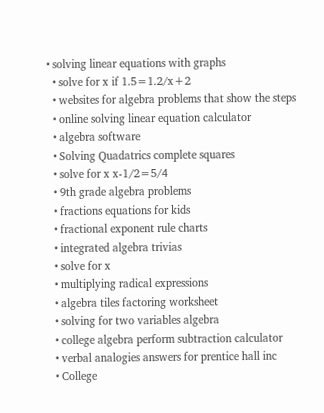• solving linear equations with graphs
  • solve for x if 1.5=1.2/x+2
  • websites for algebra problems that show the steps
  • online solving linear equation calculator
  • algebra software
  • Solving Quadatrics complete squares
  • solve for x x-1/2=5/4
  • 9th grade algebra problems
  • fractions equations for kids
  • fractional exponent rule charts
  • integrated algebra trivias
  • solve for x
  • multiplying radical expressions
  • algebra tiles factoring worksheet
  • solving for two variables algebra
  • college algebra perform subtraction calculator
  • verbal analogies answers for prentice hall inc
  • College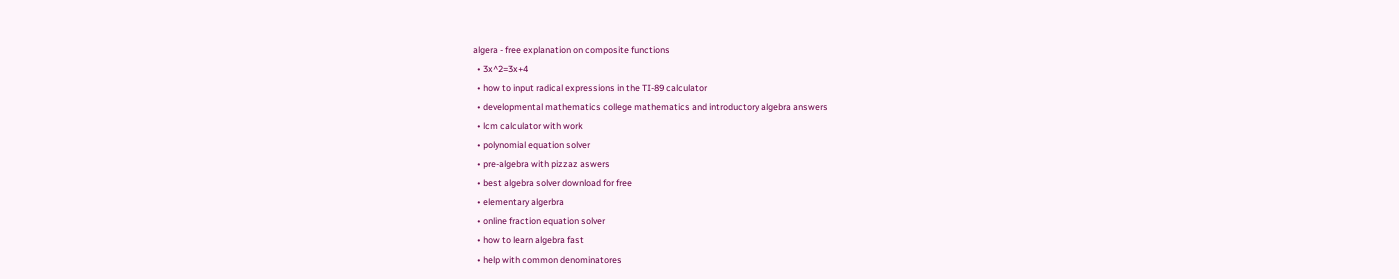algera - free explanation on composite functions
  • 3x^2=3x+4
  • how to input radical expressions in the TI-89 calculator
  • developmental mathematics college mathematics and introductory algebra answers
  • lcm calculator with work
  • polynomial equation solver
  • pre-algebra with pizzaz aswers
  • best algebra solver download for free
  • elementary algerbra
  • online fraction equation solver
  • how to learn algebra fast
  • help with common denominatores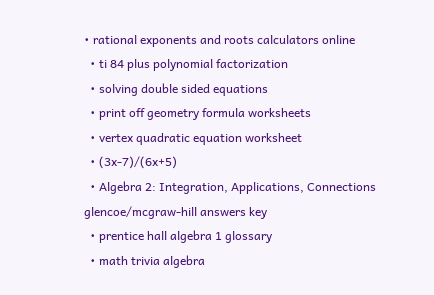• rational exponents and roots calculators online
  • ti 84 plus polynomial factorization
  • solving double sided equations
  • print off geometry formula worksheets
  • vertex quadratic equation worksheet
  • (3x-7)/(6x+5)
  • Algebra 2: Integration, Applications, Connections glencoe/mcgraw-hill answers key
  • prentice hall algebra 1 glossary
  • math trivia algebra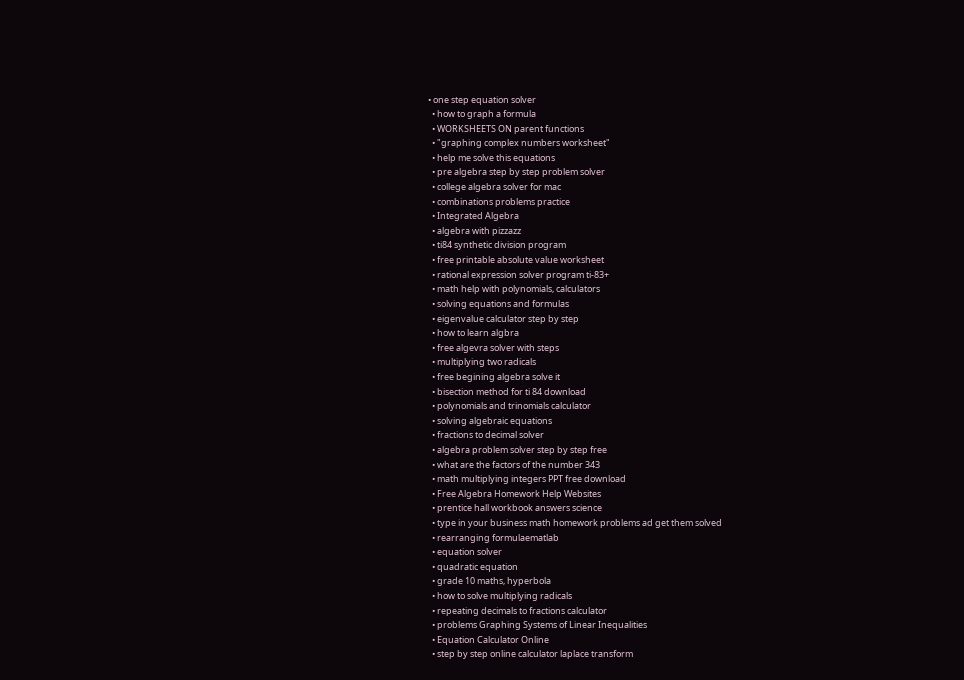• one step equation solver
  • how to graph a formula
  • WORKSHEETS ON parent functions
  • "graphing complex numbers worksheet"
  • help me solve this equations
  • pre algebra step by step problem solver
  • college algebra solver for mac
  • combinations problems practice
  • Integrated Algebra
  • algebra with pizzazz
  • ti84 synthetic division program
  • free printable absolute value worksheet
  • rational expression solver program ti-83+
  • math help with polynomials, calculators
  • solving equations and formulas
  • eigenvalue calculator step by step
  • how to learn algbra
  • free algevra solver with steps
  • multiplying two radicals
  • free begining algebra solve it
  • bisection method for ti 84 download
  • polynomials and trinomials calculator
  • solving algebraic equations
  • fractions to decimal solver
  • algebra problem solver step by step free
  • what are the factors of the number 343
  • math multiplying integers PPT free download
  • Free Algebra Homework Help Websites
  • prentice hall workbook answers science
  • type in your business math homework problems ad get them solved
  • rearranging formulaematlab
  • equation solver
  • quadratic equation
  • grade 10 maths, hyperbola
  • how to solve multiplying radicals
  • repeating decimals to fractions calculator
  • problems Graphing Systems of Linear Inequalities
  • Equation Calculator Online
  • step by step online calculator laplace transform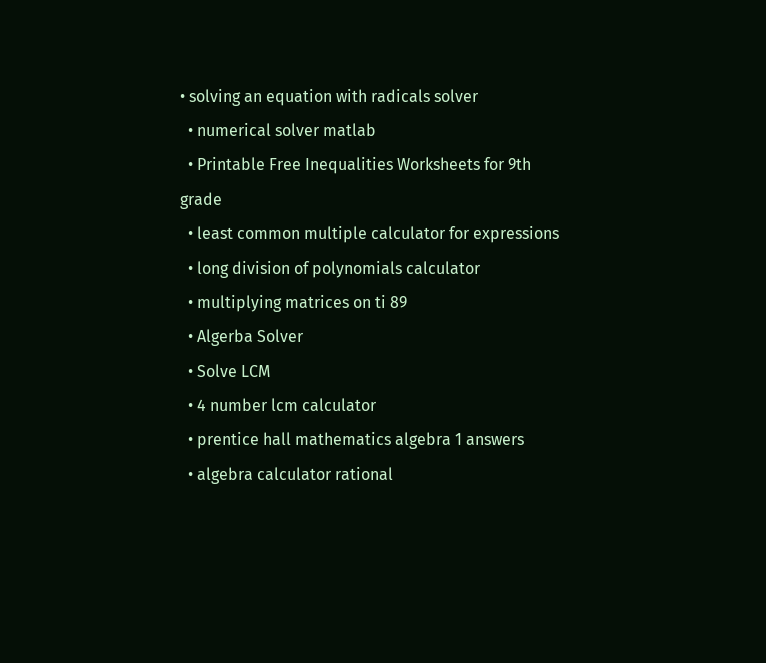• solving an equation with radicals solver
  • numerical solver matlab
  • Printable Free Inequalities Worksheets for 9th grade
  • least common multiple calculator for expressions
  • long division of polynomials calculator
  • multiplying matrices on ti 89
  • Algerba Solver
  • Solve LCM
  • 4 number lcm calculator
  • prentice hall mathematics algebra 1 answers
  • algebra calculator rational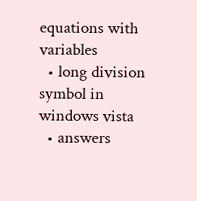equations with variables
  • long division symbol in windows vista
  • answers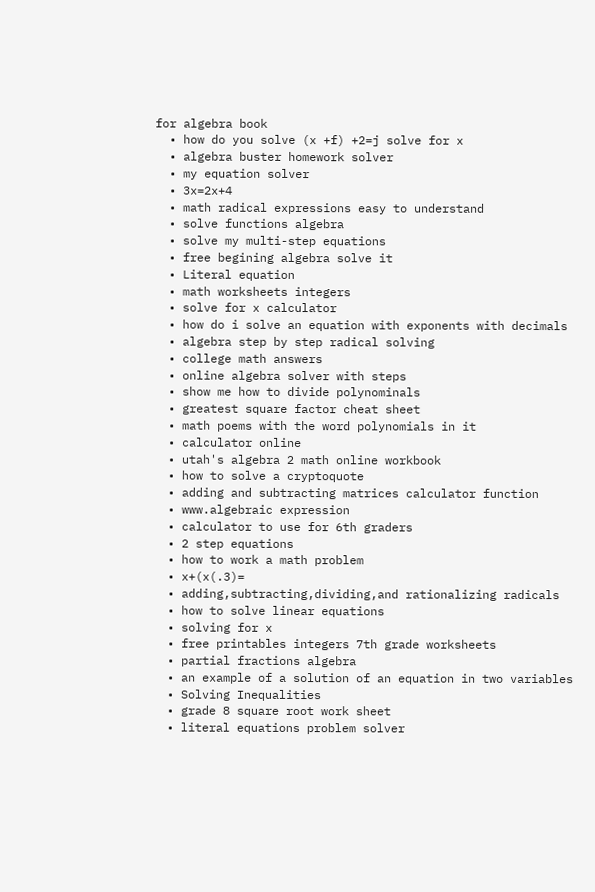for algebra book
  • how do you solve (x +f) +2=j solve for x
  • algebra buster homework solver
  • my equation solver
  • 3x=2x+4
  • math radical expressions easy to understand
  • solve functions algebra
  • solve my multi-step equations
  • free begining algebra solve it
  • Literal equation
  • math worksheets integers
  • solve for x calculator
  • how do i solve an equation with exponents with decimals
  • algebra step by step radical solving
  • college math answers
  • online algebra solver with steps
  • show me how to divide polynominals
  • greatest square factor cheat sheet
  • math poems with the word polynomials in it
  • calculator online
  • utah's algebra 2 math online workbook
  • how to solve a cryptoquote
  • adding and subtracting matrices calculator function
  • www.algebraic expression
  • calculator to use for 6th graders
  • 2 step equations
  • how to work a math problem
  • x+(x(.3)=
  • adding,subtracting,dividing,and rationalizing radicals
  • how to solve linear equations
  • solving for x
  • free printables integers 7th grade worksheets
  • partial fractions algebra
  • an example of a solution of an equation in two variables
  • Solving Inequalities
  • grade 8 square root work sheet
  • literal equations problem solver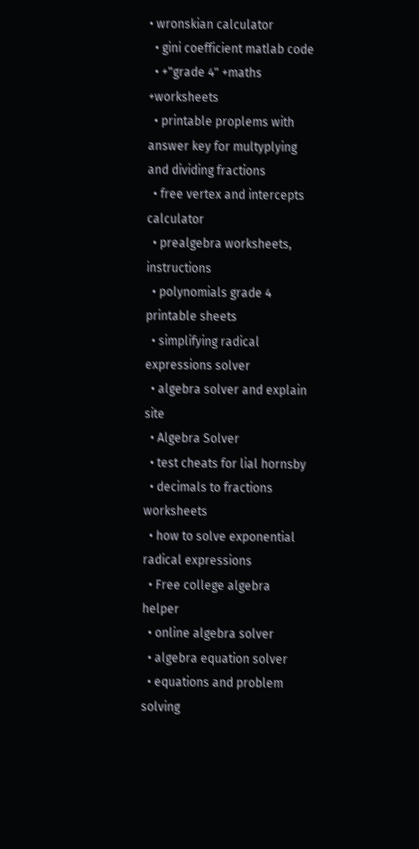• wronskian calculator
  • gini coefficient matlab code
  • +"grade 4" +maths +worksheets
  • printable proplems with answer key for multyplying and dividing fractions
  • free vertex and intercepts calculator
  • prealgebra worksheets, instructions
  • polynomials grade 4 printable sheets
  • simplifying radical expressions solver
  • algebra solver and explain site
  • Algebra Solver
  • test cheats for lial hornsby
  • decimals to fractions worksheets
  • how to solve exponential radical expressions
  • Free college algebra helper
  • online algebra solver
  • algebra equation solver
  • equations and problem solving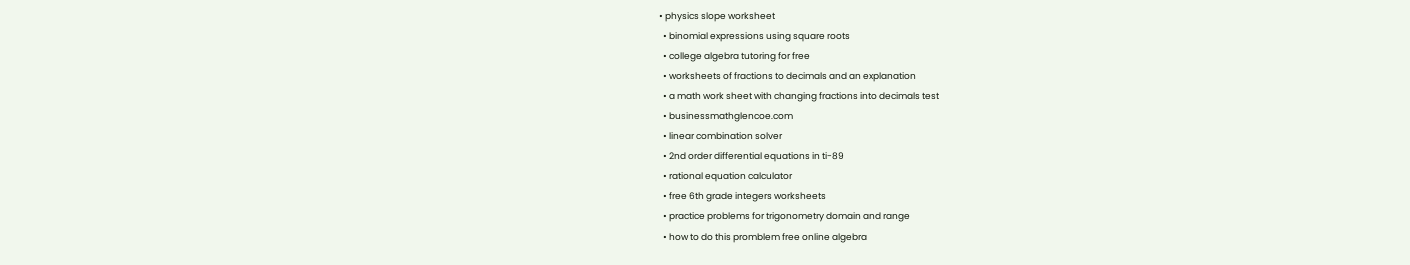• physics slope worksheet
  • binomial expressions using square roots
  • college algebra tutoring for free
  • worksheets of fractions to decimals and an explanation
  • a math work sheet with changing fractions into decimals test
  • businessmathglencoe.com
  • linear combination solver
  • 2nd order differential equations in ti-89
  • rational equation calculator
  • free 6th grade integers worksheets
  • practice problems for trigonometry domain and range
  • how to do this promblem free online algebra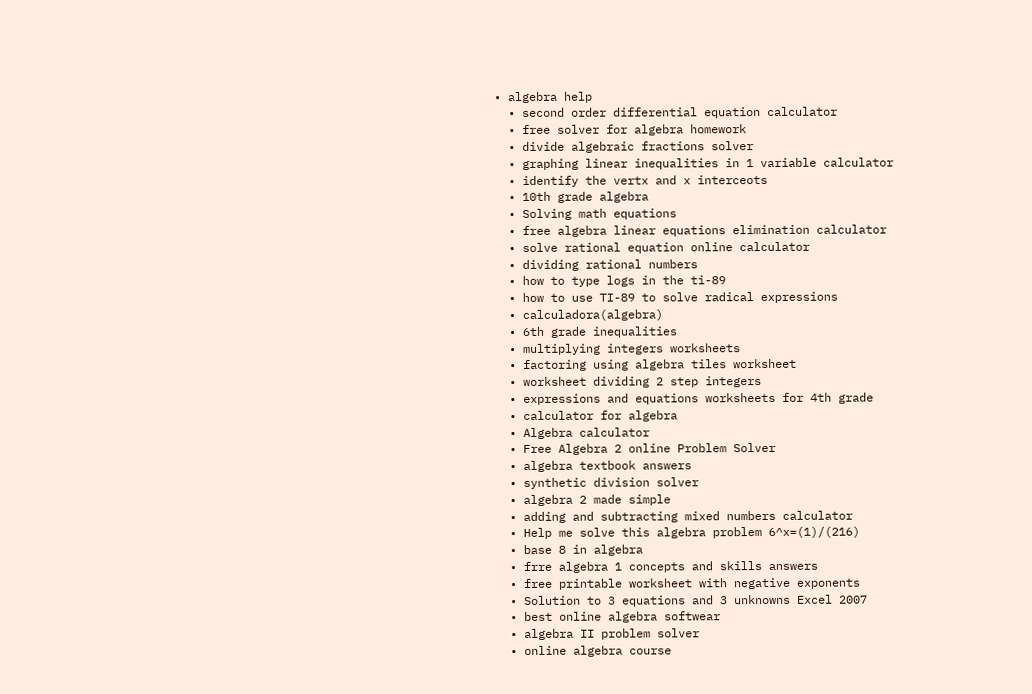• algebra help
  • second order differential equation calculator
  • free solver for algebra homework
  • divide algebraic fractions solver
  • graphing linear inequalities in 1 variable calculator
  • identify the vertx and x interceots
  • 10th grade algebra
  • Solving math equations
  • free algebra linear equations elimination calculator
  • solve rational equation online calculator
  • dividing rational numbers
  • how to type logs in the ti-89
  • how to use TI-89 to solve radical expressions
  • calculadora(algebra)
  • 6th grade inequalities
  • multiplying integers worksheets
  • factoring using algebra tiles worksheet
  • worksheet dividing 2 step integers
  • expressions and equations worksheets for 4th grade
  • calculator for algebra
  • Algebra calculator
  • Free Algebra 2 online Problem Solver
  • algebra textbook answers
  • synthetic division solver
  • algebra 2 made simple
  • adding and subtracting mixed numbers calculator
  • Help me solve this algebra problem 6^x=(1)/(216)
  • base 8 in algebra
  • frre algebra 1 concepts and skills answers
  • free printable worksheet with negative exponents
  • Solution to 3 equations and 3 unknowns Excel 2007
  • best online algebra softwear
  • algebra II problem solver
  • online algebra course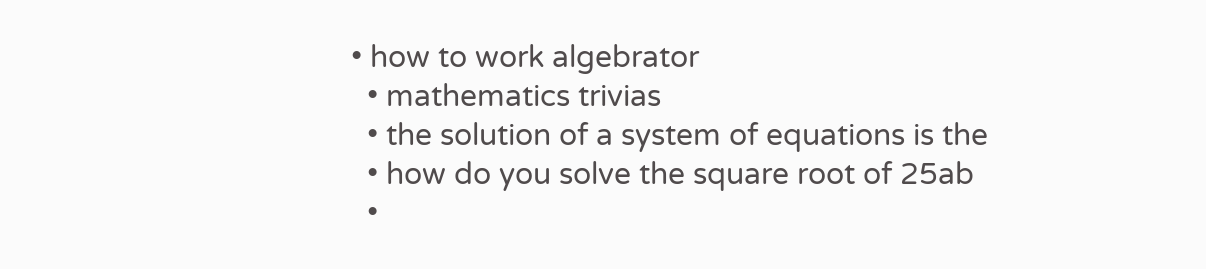• how to work algebrator
  • mathematics trivias
  • the solution of a system of equations is the
  • how do you solve the square root of 25ab
  •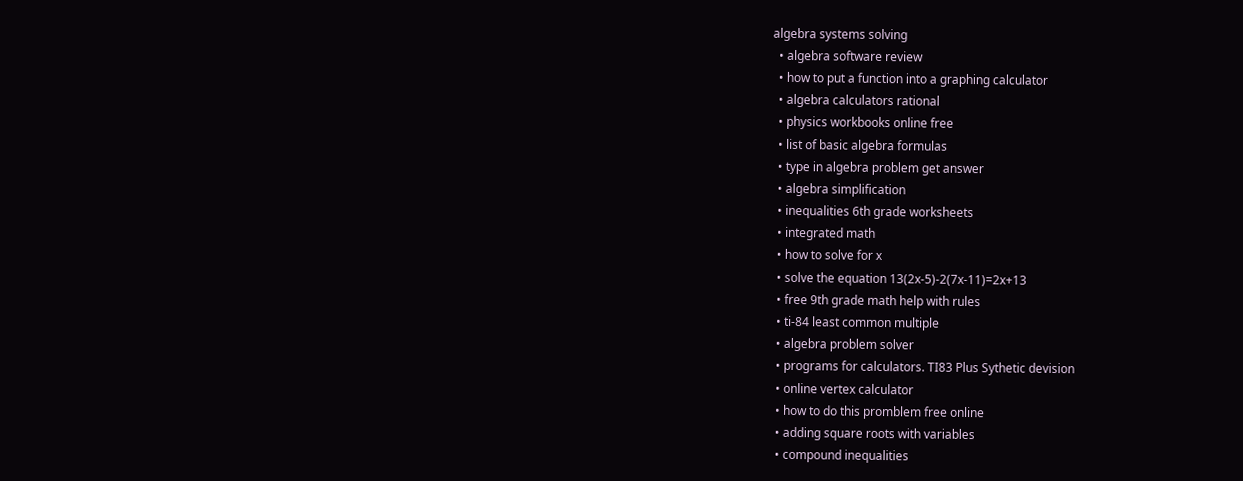algebra systems solving
  • algebra software review
  • how to put a function into a graphing calculator
  • algebra calculators rational
  • physics workbooks online free
  • list of basic algebra formulas
  • type in algebra problem get answer
  • algebra simplification
  • inequalities 6th grade worksheets
  • integrated math
  • how to solve for x
  • solve the equation 13(2x-5)-2(7x-11)=2x+13
  • free 9th grade math help with rules
  • ti-84 least common multiple
  • algebra problem solver
  • programs for calculators. TI83 Plus Sythetic devision
  • online vertex calculator
  • how to do this promblem free online
  • adding square roots with variables
  • compound inequalities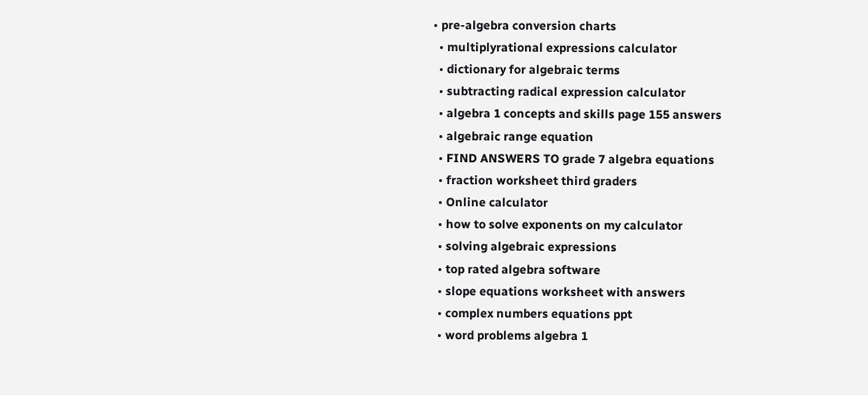• pre-algebra conversion charts
  • multiplyrational expressions calculator
  • dictionary for algebraic terms
  • subtracting radical expression calculator
  • algebra 1 concepts and skills page 155 answers
  • algebraic range equation
  • FIND ANSWERS TO grade 7 algebra equations
  • fraction worksheet third graders
  • Online calculator
  • how to solve exponents on my calculator
  • solving algebraic expressions
  • top rated algebra software
  • slope equations worksheet with answers
  • complex numbers equations ppt
  • word problems algebra 1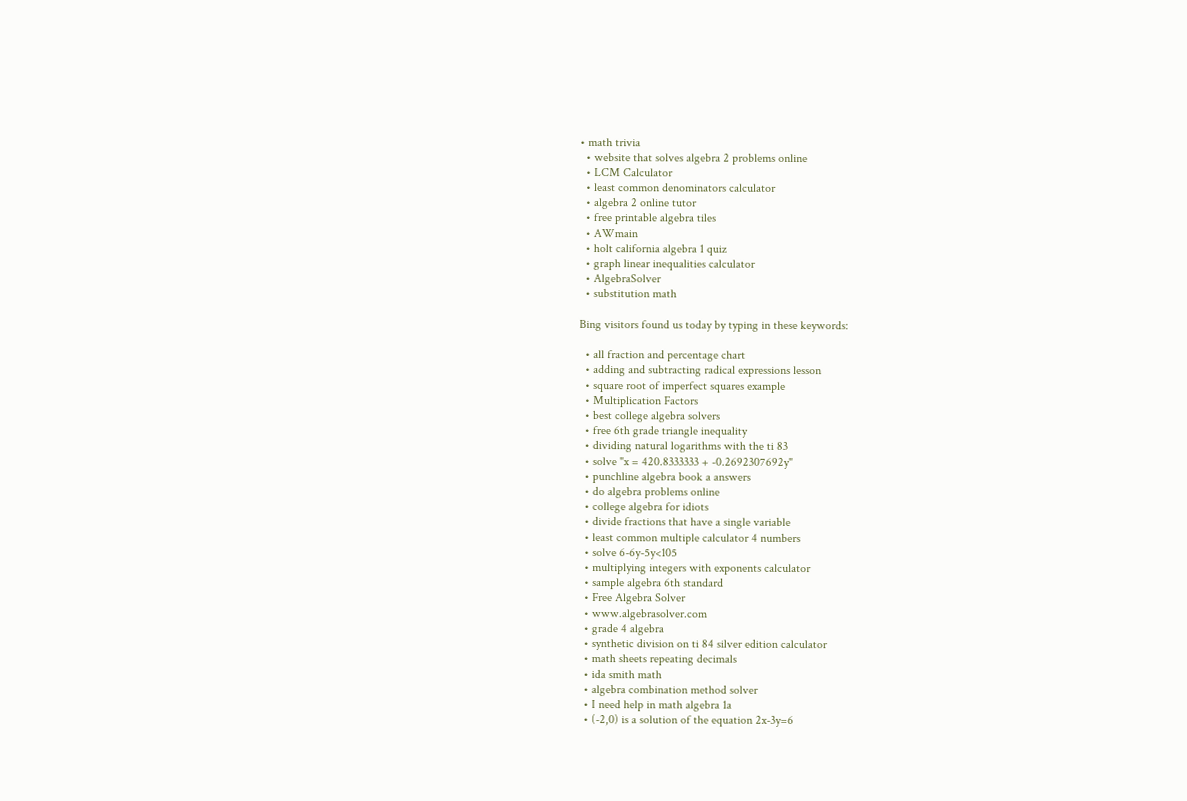• math trivia
  • website that solves algebra 2 problems online
  • LCM Calculator
  • least common denominators calculator
  • algebra 2 online tutor
  • free printable algebra tiles
  • AWmain
  • holt california algebra 1 quiz
  • graph linear inequalities calculator
  • AlgebraSolver
  • substitution math

Bing visitors found us today by typing in these keywords:

  • all fraction and percentage chart
  • adding and subtracting radical expressions lesson
  • square root of imperfect squares example
  • Multiplication Factors
  • best college algebra solvers
  • free 6th grade triangle inequality
  • dividing natural logarithms with the ti 83
  • solve "x = 420.8333333 + -0.2692307692y"
  • punchline algebra book a answers
  • do algebra problems online
  • college algebra for idiots
  • divide fractions that have a single variable
  • least common multiple calculator 4 numbers
  • solve 6-6y-5y<105
  • multiplying integers with exponents calculator
  • sample algebra 6th standard
  • Free Algebra Solver
  • www.algebrasolver.com
  • grade 4 algebra
  • synthetic division on ti 84 silver edition calculator
  • math sheets repeating decimals
  • ida smith math
  • algebra combination method solver
  • I need help in math algebra 1a
  • (-2,0) is a solution of the equation 2x-3y=6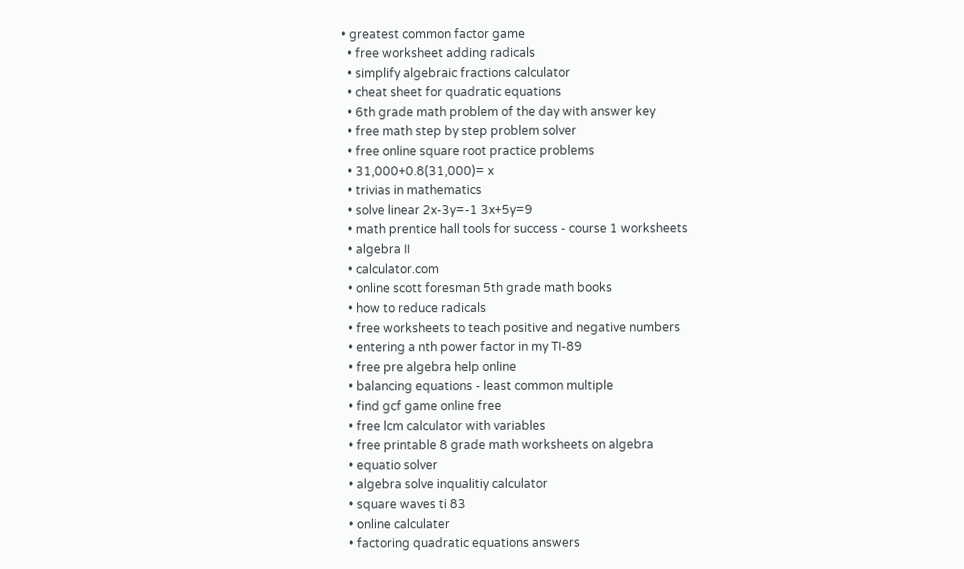• greatest common factor game
  • free worksheet adding radicals
  • simplify algebraic fractions calculator
  • cheat sheet for quadratic equations
  • 6th grade math problem of the day with answer key
  • free math step by step problem solver
  • free online square root practice problems
  • 31,000+0.8(31,000)= x
  • trivias in mathematics
  • solve linear 2x-3y=-1 3x+5y=9
  • math prentice hall tools for success - course 1 worksheets
  • algebra II
  • calculator.com
  • online scott foresman 5th grade math books
  • how to reduce radicals
  • free worksheets to teach positive and negative numbers
  • entering a nth power factor in my TI-89
  • free pre algebra help online
  • balancing equations - least common multiple
  • find gcf game online free
  • free lcm calculator with variables
  • free printable 8 grade math worksheets on algebra
  • equatio solver
  • algebra solve inqualitiy calculator
  • square waves ti 83
  • online calculater
  • factoring quadratic equations answers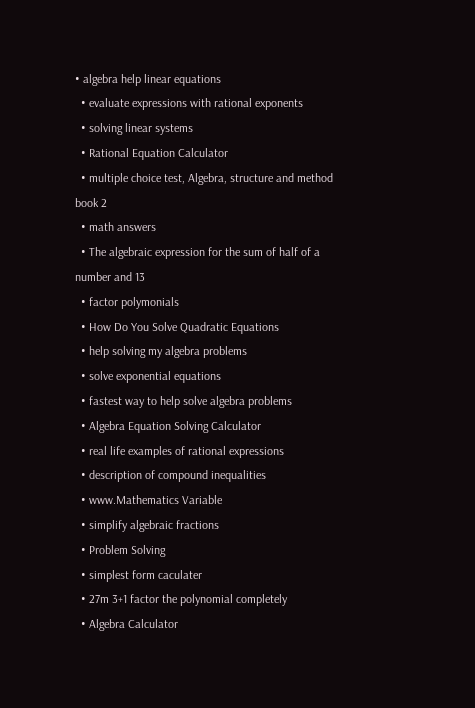• algebra help linear equations
  • evaluate expressions with rational exponents
  • solving linear systems
  • Rational Equation Calculator
  • multiple choice test, Algebra, structure and method book 2
  • math answers
  • The algebraic expression for the sum of half of a number and 13
  • factor polymonials
  • How Do You Solve Quadratic Equations
  • help solving my algebra problems
  • solve exponential equations
  • fastest way to help solve algebra problems
  • Algebra Equation Solving Calculator
  • real life examples of rational expressions
  • description of compound inequalities
  • www.Mathematics Variable
  • simplify algebraic fractions
  • Problem Solving
  • simplest form caculater
  • 27m 3+1 factor the polynomial completely
  • Algebra Calculator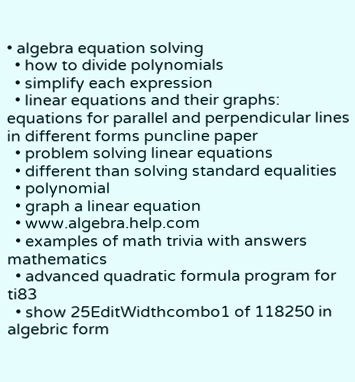• algebra equation solving
  • how to divide polynomials
  • simplify each expression
  • linear equations and their graphs: equations for parallel and perpendicular lines in different forms puncline paper
  • problem solving linear equations
  • different than solving standard equalities
  • polynomial
  • graph a linear equation
  • www.algebra.help.com
  • examples of math trivia with answers mathematics
  • advanced quadratic formula program for ti83
  • show 25EditWidthcombo1 of 118250 in algebric form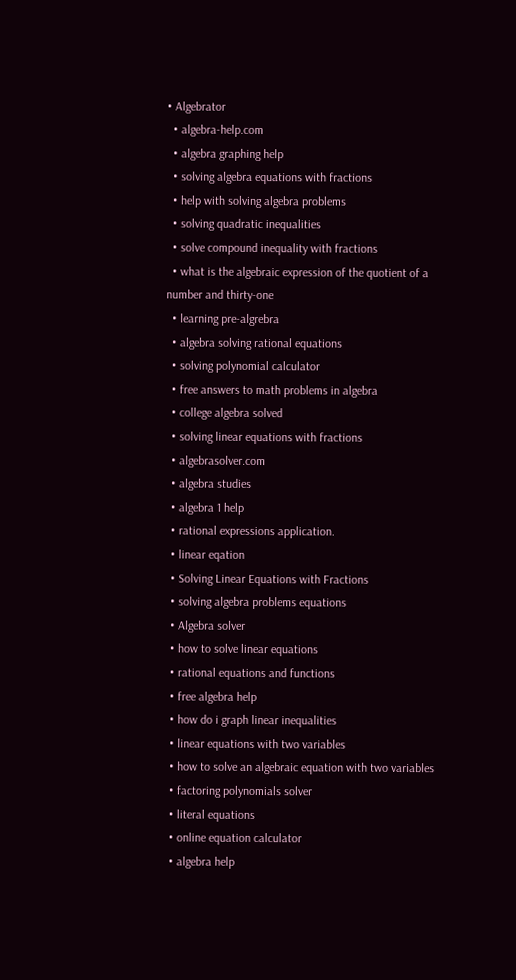• Algebrator
  • algebra-help.com
  • algebra graphing help
  • solving algebra equations with fractions
  • help with solving algebra problems
  • solving quadratic inequalities
  • solve compound inequality with fractions
  • what is the algebraic expression of the quotient of a number and thirty-one
  • learning pre-algrebra
  • algebra solving rational equations
  • solving polynomial calculator
  • free answers to math problems in algebra
  • college algebra solved
  • solving linear equations with fractions
  • algebrasolver.com
  • algebra studies
  • algebra 1 help
  • rational expressions application.
  • linear eqation
  • Solving Linear Equations with Fractions
  • solving algebra problems equations
  • Algebra solver
  • how to solve linear equations
  • rational equations and functions
  • free algebra help
  • how do i graph linear inequalities
  • linear equations with two variables
  • how to solve an algebraic equation with two variables
  • factoring polynomials solver
  • literal equations
  • online equation calculator
  • algebra help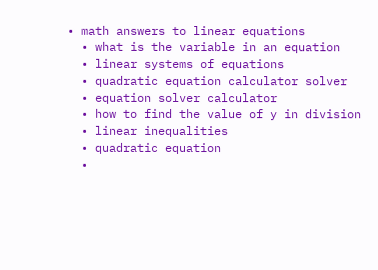• math answers to linear equations
  • what is the variable in an equation
  • linear systems of equations
  • quadratic equation calculator solver
  • equation solver calculator
  • how to find the value of y in division
  • linear inequalities
  • quadratic equation
  •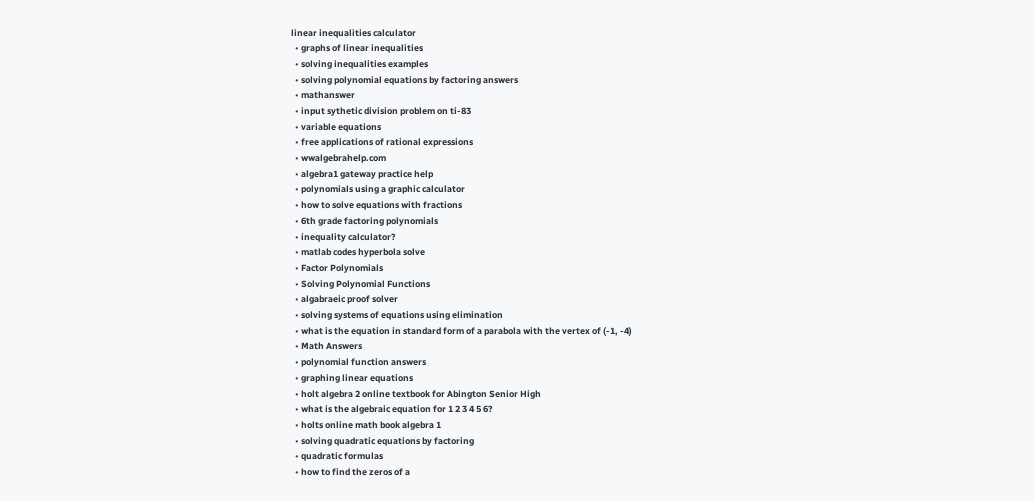linear inequalities calculator
  • graphs of linear inequalities
  • solving inequalities examples
  • solving polynomial equations by factoring answers
  • mathanswer
  • input sythetic division problem on ti-83
  • variable equations
  • free applications of rational expressions
  • wwalgebrahelp.com
  • algebra1 gateway practice help
  • polynomials using a graphic calculator
  • how to solve equations with fractions
  • 6th grade factoring polynomials
  • inequality calculator?
  • matlab codes hyperbola solve
  • Factor Polynomials
  • Solving Polynomial Functions
  • algabraeic proof solver
  • solving systems of equations using elimination
  • what is the equation in standard form of a parabola with the vertex of (-1, -4)
  • Math Answers
  • polynomial function answers
  • graphing linear equations
  • holt algebra 2 online textbook for Abington Senior High
  • what is the algebraic equation for 1 2 3 4 5 6?
  • holts online math book algebra 1
  • solving quadratic equations by factoring
  • quadratic formulas
  • how to find the zeros of a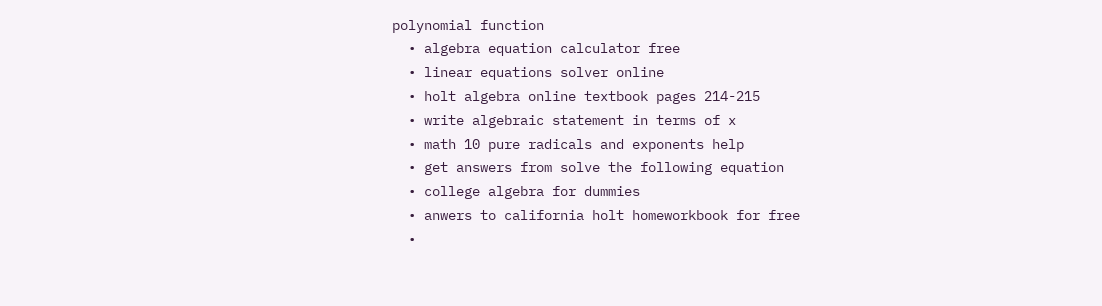polynomial function
  • algebra equation calculator free
  • linear equations solver online
  • holt algebra online textbook pages 214-215
  • write algebraic statement in terms of x
  • math 10 pure radicals and exponents help
  • get answers from solve the following equation
  • college algebra for dummies
  • anwers to california holt homeworkbook for free
  •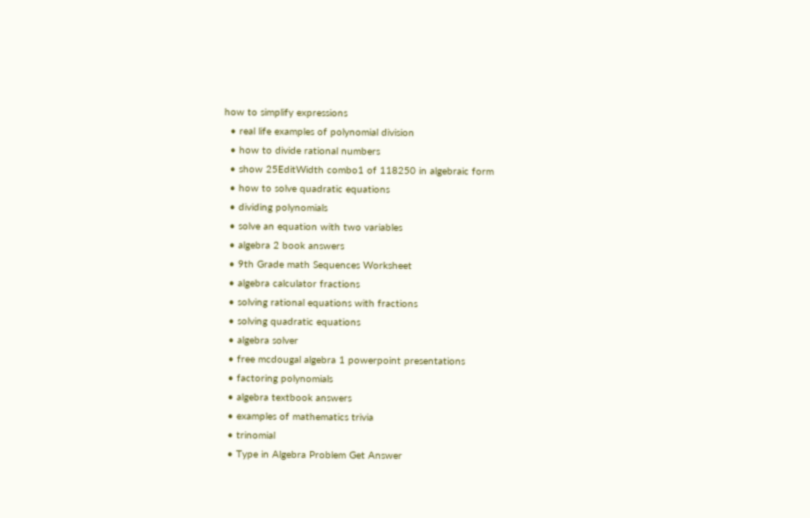how to simplify expressions
  • real life examples of polynomial division
  • how to divide rational numbers
  • show 25EditWidth combo1 of 118250 in algebraic form
  • how to solve quadratic equations
  • dividing polynomials
  • solve an equation with two variables
  • algebra 2 book answers
  • 9th Grade math Sequences Worksheet
  • algebra calculator fractions
  • solving rational equations with fractions
  • solving quadratic equations
  • algebra solver
  • free mcdougal algebra 1 powerpoint presentations
  • factoring polynomials
  • algebra textbook answers
  • examples of mathematics trivia
  • trinomial
  • Type in Algebra Problem Get Answer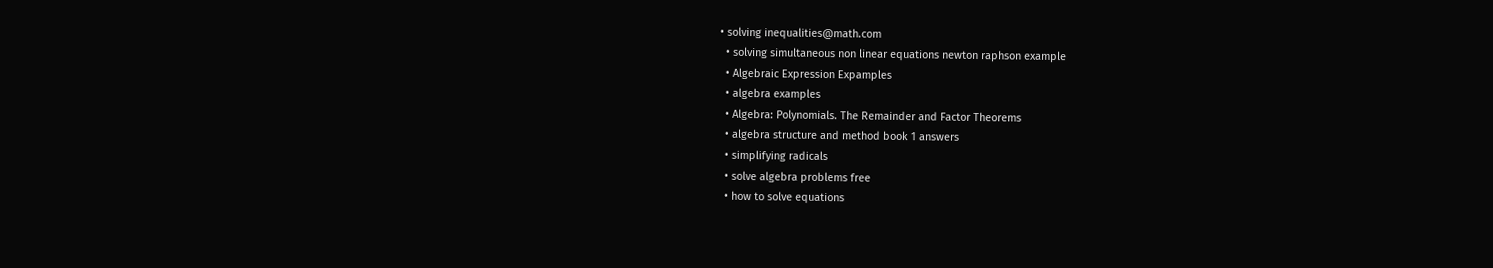• solving inequalities@math.com
  • solving simultaneous non linear equations newton raphson example
  • Algebraic Expression Expamples
  • algebra examples
  • Algebra: Polynomials. The Remainder and Factor Theorems
  • algebra structure and method book 1 answers
  • simplifying radicals
  • solve algebra problems free
  • how to solve equations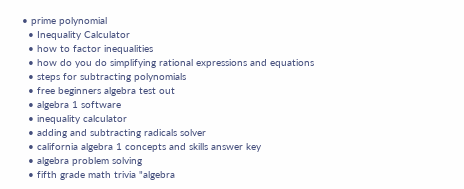• prime polynomial
  • Inequality Calculator
  • how to factor inequalities
  • how do you do simplifying rational expressions and equations
  • steps for subtracting polynomials
  • free beginners algebra test out
  • algebra 1 software
  • inequality calculator
  • adding and subtracting radicals solver
  • california algebra 1 concepts and skills answer key
  • algebra problem solving
  • fifth grade math trivia "algebra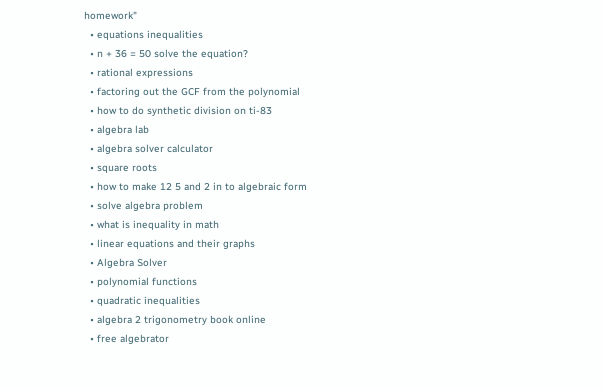homework"
  • equations inequalities
  • n + 36 = 50 solve the equation?
  • rational expressions
  • factoring out the GCF from the polynomial
  • how to do synthetic division on ti-83
  • algebra lab
  • algebra solver calculator
  • square roots
  • how to make 12 5 and 2 in to algebraic form
  • solve algebra problem
  • what is inequality in math
  • linear equations and their graphs
  • Algebra Solver
  • polynomial functions
  • quadratic inequalities
  • algebra 2 trigonometry book online
  • free algebrator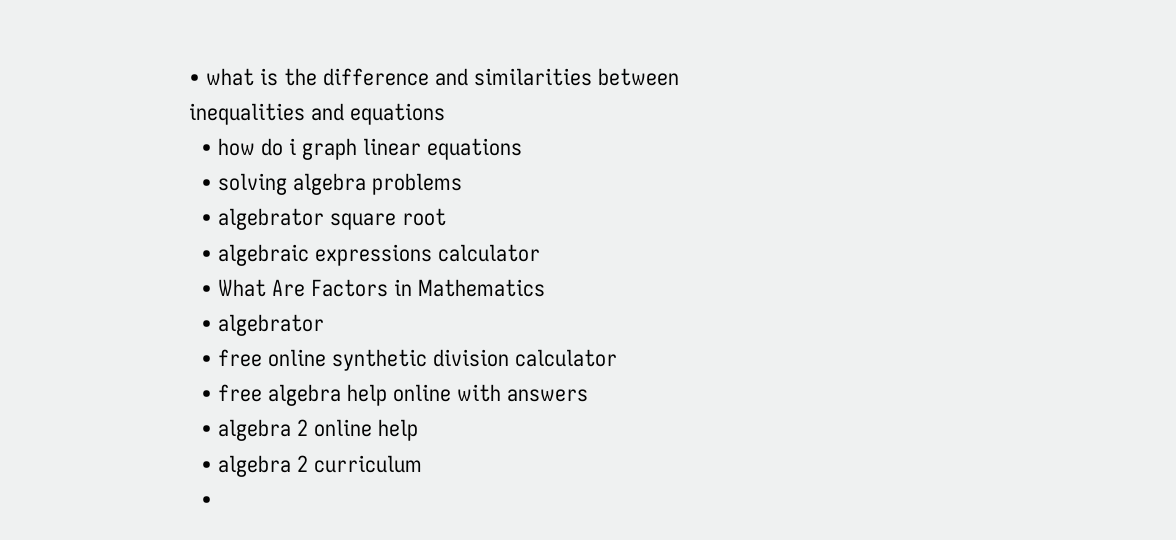• what is the difference and similarities between inequalities and equations
  • how do i graph linear equations
  • solving algebra problems
  • algebrator square root
  • algebraic expressions calculator
  • What Are Factors in Mathematics
  • algebrator
  • free online synthetic division calculator
  • free algebra help online with answers
  • algebra 2 online help
  • algebra 2 curriculum
  •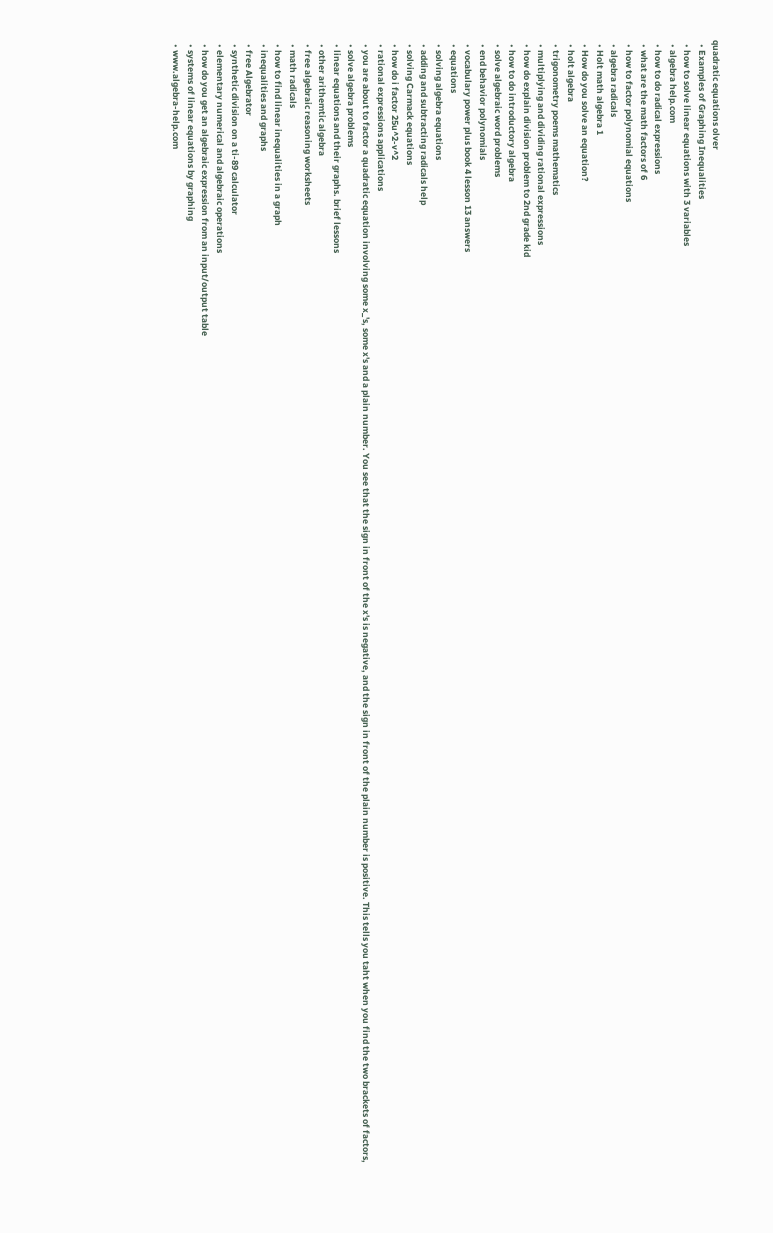quadratic equations olver
  • Examples of Graphing Inequalities
  • how to solve linear equations with 3 variables
  • algebra help.com
  • how to do radical expressions
  • what are the math factors of 6
  • how to factor polynomial equations
  • algebra radicals
  • Holt math algebra 1
  • How do you solve an equation?
  • holt algebra
  • trigonometry poems mathematics
  • multiplying and dividing rational expressions
  • how do explain division problem to 2nd grade kid
  • how to do introductory algebra
  • solve algebraic word problems
  • end behavior polynomials
  • vocabulary power plus book 4 lesson 13 answers
  • equations
  • solving algebra equations
  • adding and subtracting radicals help
  • solving Carmack equations
  • how do i factor 25u^2-v^2
  • rational expressions applications
  • you are about to factor a quadratic equation involving some x_'s, some x's and a plain number. You see that the sign in front of the x's is negative, and the sign in front of the plain number is positive. This tells you taht when you find the two brackets of factors,
  • solve algebra problems
  • linear equations and their graphs. brief lessons
  • other arithemtic algebra
  • free algebraic reasoning worksheets
  • math radicals
  • how to find linear inequalities in a graph
  • inequalities and graphs
  • free Algebrator
  • synthetic division on a ti-89 calculator
  • elementary numerical and algebraic operations
  • how do you get an algebraic expression from an input/output table
  • systems of linear equations by graphing
  • www.algebra-help.com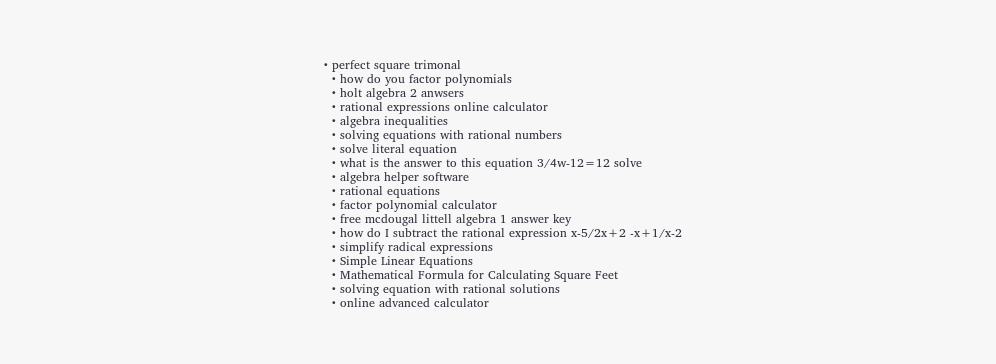• perfect square trimonal
  • how do you factor polynomials
  • holt algebra 2 anwsers
  • rational expressions online calculator
  • algebra inequalities
  • solving equations with rational numbers
  • solve literal equation
  • what is the answer to this equation 3/4w-12=12 solve
  • algebra helper software
  • rational equations
  • factor polynomial calculator
  • free mcdougal littell algebra 1 answer key
  • how do I subtract the rational expression x-5/2x+2 -x+1/x-2
  • simplify radical expressions
  • Simple Linear Equations
  • Mathematical Formula for Calculating Square Feet
  • solving equation with rational solutions
  • online advanced calculator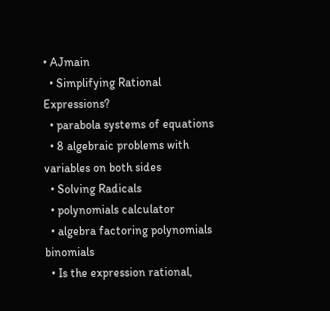• AJmain
  • Simplifying Rational Expressions?
  • parabola systems of equations
  • 8 algebraic problems with variables on both sides
  • Solving Radicals
  • polynomials calculator
  • algebra factoring polynomials binomials
  • Is the expression rational,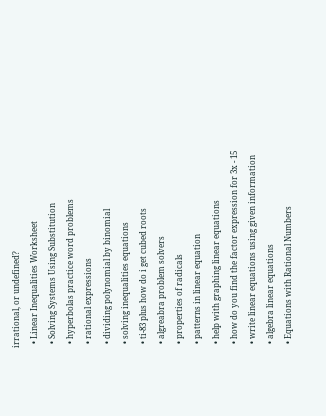irrational, or undefined?
  • Linear Inequalities Worksheet
  • Solving Systems Using Substitution
  • hyperbolas practice word problems
  • rational expressions
  • dividing polynomial by binomial
  • solving inequalities equations
  • ti-83 plus how do i get cubed roots
  • algreabra problem solvers
  • properties of radicals
  • patterns in linear equation
  • help with graphing linear equations
  • how do you find the factor expression for 3x - 15
  • write linear equations using given information
  • algebra linear equations
  • Equations with Rational Numbers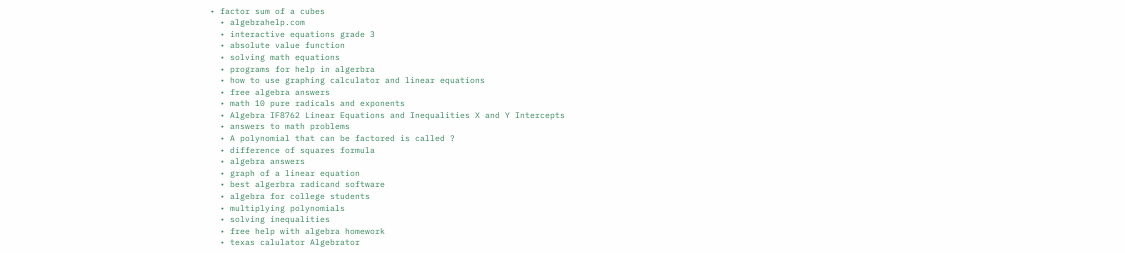• factor sum of a cubes
  • algebrahelp.com
  • interactive equations grade 3
  • absolute value function
  • solving math equations
  • programs for help in algerbra
  • how to use graphing calculator and linear equations
  • free algebra answers
  • math 10 pure radicals and exponents
  • Algebra IF8762 Linear Equations and Inequalities X and Y Intercepts
  • answers to math problems
  • A polynomial that can be factored is called ?
  • difference of squares formula
  • algebra answers
  • graph of a linear equation
  • best algerbra radicand software
  • algebra for college students
  • multiplying polynomials
  • solving inequalities
  • free help with algebra homework
  • texas calulator Algebrator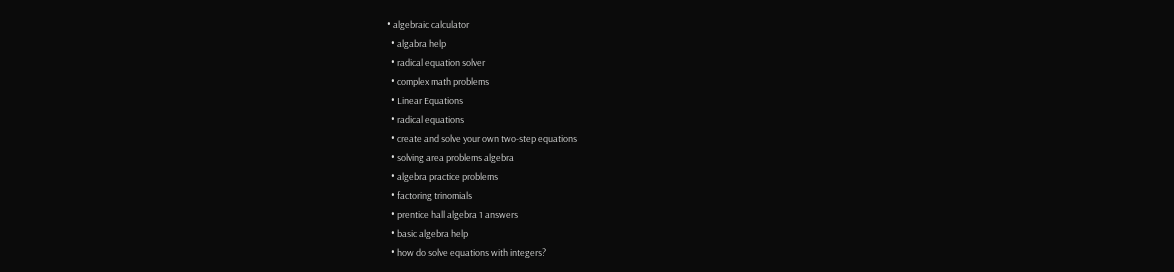• algebraic calculator
  • algabra help
  • radical equation solver
  • complex math problems
  • Linear Equations
  • radical equations
  • create and solve your own two-step equations
  • solving area problems algebra
  • algebra practice problems
  • factoring trinomials
  • prentice hall algebra 1 answers
  • basic algebra help
  • how do solve equations with integers?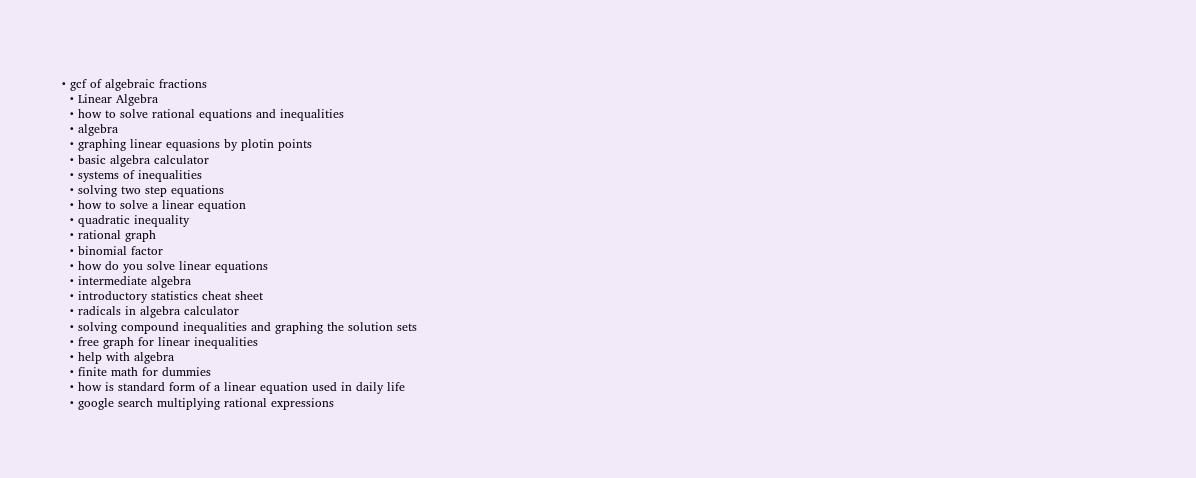• gcf of algebraic fractions
  • Linear Algebra
  • how to solve rational equations and inequalities
  • algebra
  • graphing linear equasions by plotin points
  • basic algebra calculator
  • systems of inequalities
  • solving two step equations
  • how to solve a linear equation
  • quadratic inequality
  • rational graph
  • binomial factor
  • how do you solve linear equations
  • intermediate algebra
  • introductory statistics cheat sheet
  • radicals in algebra calculator
  • solving compound inequalities and graphing the solution sets
  • free graph for linear inequalities
  • help with algebra
  • finite math for dummies
  • how is standard form of a linear equation used in daily life
  • google search multiplying rational expressions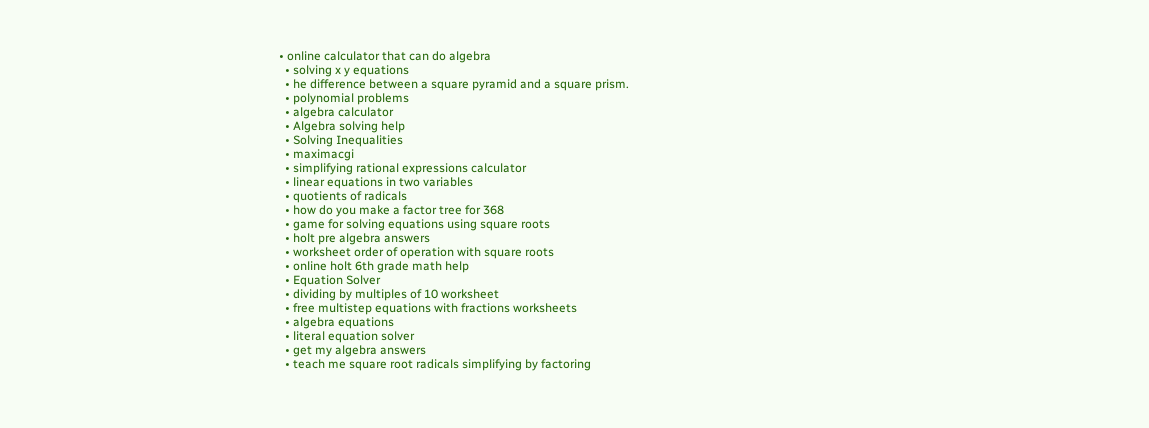• online calculator that can do algebra
  • solving x y equations
  • he difference between a square pyramid and a square prism.
  • polynomial problems
  • algebra calculator
  • Algebra solving help
  • Solving Inequalities
  • maximacgi
  • simplifying rational expressions calculator
  • linear equations in two variables
  • quotients of radicals
  • how do you make a factor tree for 368
  • game for solving equations using square roots
  • holt pre algebra answers
  • worksheet order of operation with square roots
  • online holt 6th grade math help
  • Equation Solver
  • dividing by multiples of 10 worksheet
  • free multistep equations with fractions worksheets
  • algebra equations
  • literal equation solver
  • get my algebra answers
  • teach me square root radicals simplifying by factoring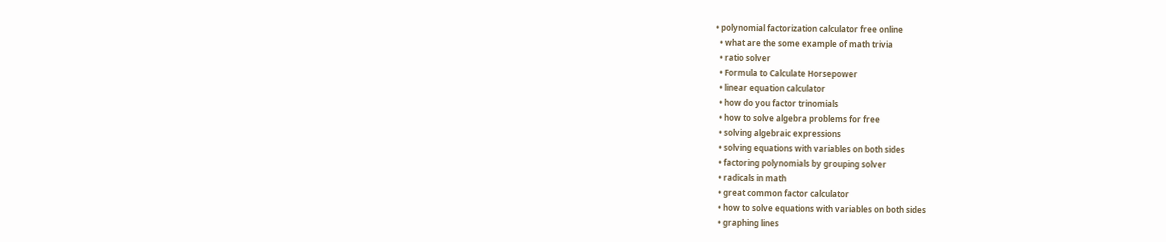• polynomial factorization calculator free online
  • what are the some example of math trivia
  • ratio solver
  • Formula to Calculate Horsepower
  • linear equation calculator
  • how do you factor trinomials
  • how to solve algebra problems for free
  • solving algebraic expressions
  • solving equations with variables on both sides
  • factoring polynomials by grouping solver
  • radicals in math
  • great common factor calculator
  • how to solve equations with variables on both sides
  • graphing lines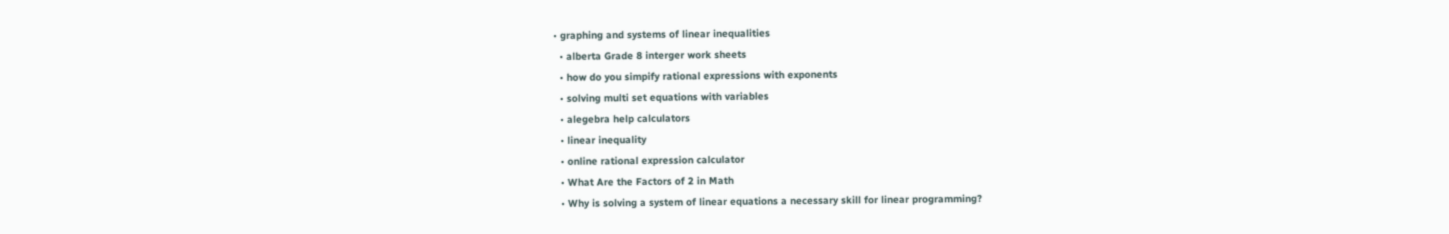• graphing and systems of linear inequalities
  • alberta Grade 8 interger work sheets
  • how do you simpify rational expressions with exponents
  • solving multi set equations with variables
  • alegebra help calculators
  • linear inequality
  • online rational expression calculator
  • What Are the Factors of 2 in Math
  • Why is solving a system of linear equations a necessary skill for linear programming?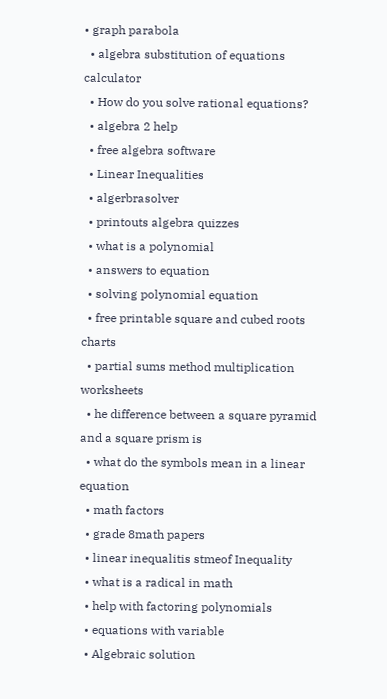• graph parabola
  • algebra substitution of equations calculator
  • How do you solve rational equations?
  • algebra 2 help
  • free algebra software
  • Linear Inequalities
  • algerbrasolver
  • printouts algebra quizzes
  • what is a polynomial
  • answers to equation
  • solving polynomial equation
  • free printable square and cubed roots charts
  • partial sums method multiplication worksheets
  • he difference between a square pyramid and a square prism is
  • what do the symbols mean in a linear equation
  • math factors
  • grade 8math papers
  • linear inequalitis stmeof Inequality
  • what is a radical in math
  • help with factoring polynomials
  • equations with variable
  • Algebraic solution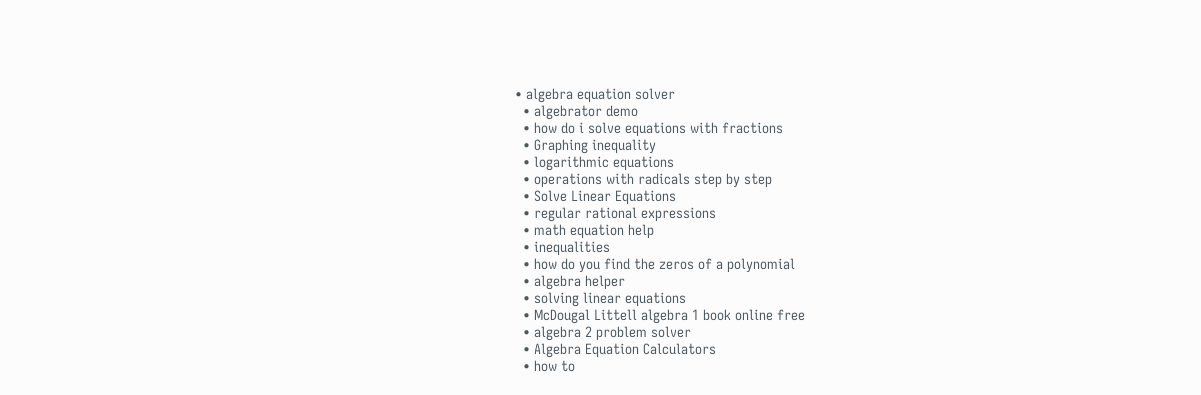• algebra equation solver
  • algebrator demo
  • how do i solve equations with fractions
  • Graphing inequality
  • logarithmic equations
  • operations with radicals step by step
  • Solve Linear Equations
  • regular rational expressions
  • math equation help
  • inequalities
  • how do you find the zeros of a polynomial
  • algebra helper
  • solving linear equations
  • McDougal Littell algebra 1 book online free
  • algebra 2 problem solver
  • Algebra Equation Calculators
  • how to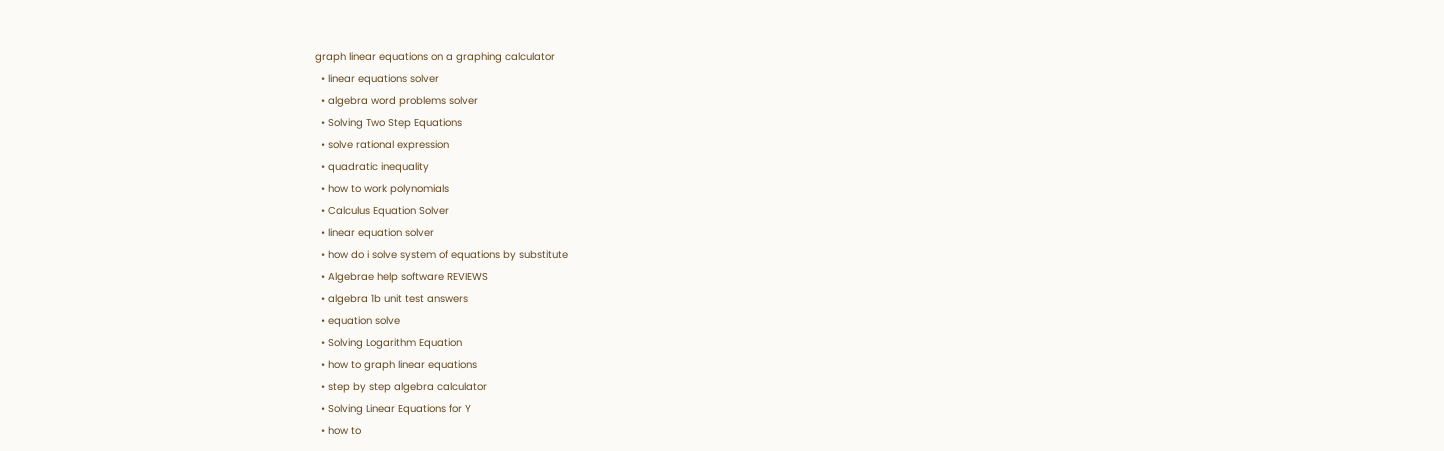graph linear equations on a graphing calculator
  • linear equations solver
  • algebra word problems solver
  • Solving Two Step Equations
  • solve rational expression
  • quadratic inequality
  • how to work polynomials
  • Calculus Equation Solver
  • linear equation solver
  • how do i solve system of equations by substitute
  • Algebrae help software REVIEWS
  • algebra 1b unit test answers
  • equation solve
  • Solving Logarithm Equation
  • how to graph linear equations
  • step by step algebra calculator
  • Solving Linear Equations for Y
  • how to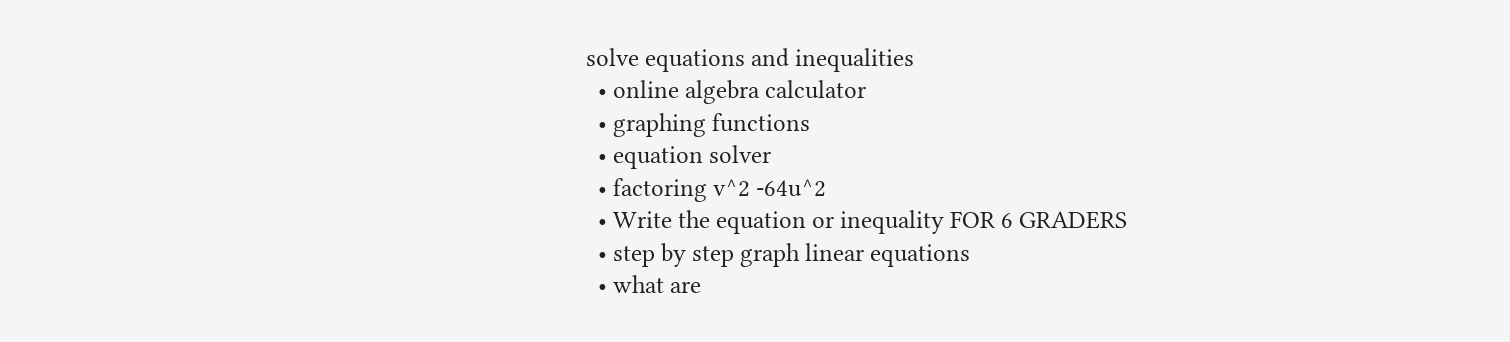solve equations and inequalities
  • online algebra calculator
  • graphing functions
  • equation solver
  • factoring v^2 -64u^2
  • Write the equation or inequality FOR 6 GRADERS
  • step by step graph linear equations
  • what are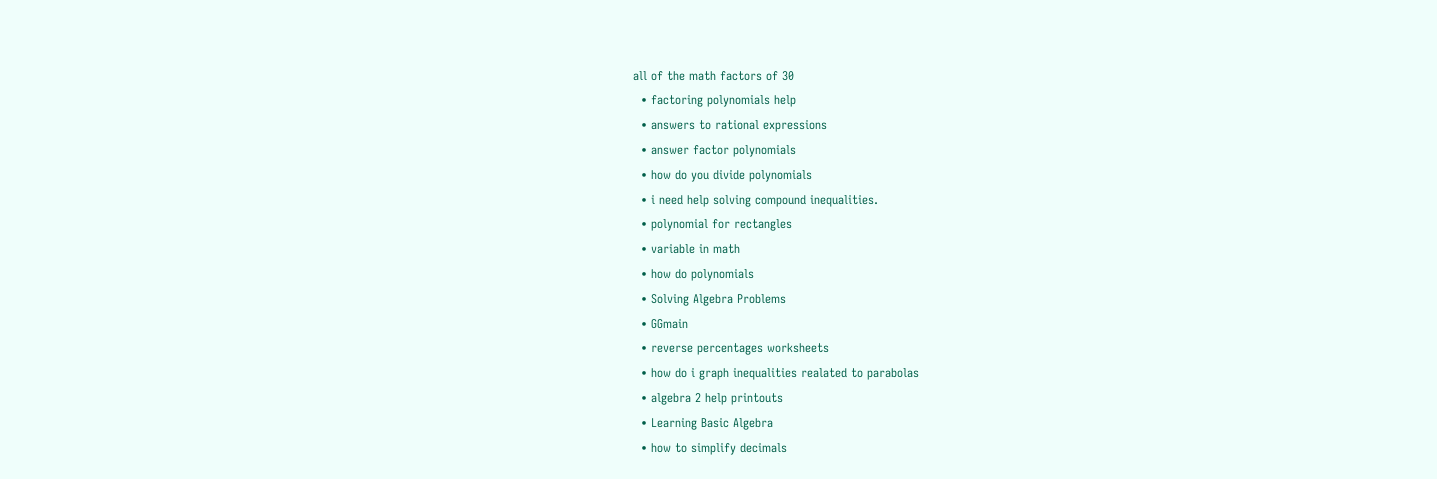all of the math factors of 30
  • factoring polynomials help
  • answers to rational expressions
  • answer factor polynomials
  • how do you divide polynomials
  • i need help solving compound inequalities.
  • polynomial for rectangles
  • variable in math
  • how do polynomials
  • Solving Algebra Problems
  • GGmain
  • reverse percentages worksheets
  • how do i graph inequalities realated to parabolas
  • algebra 2 help printouts
  • Learning Basic Algebra
  • how to simplify decimals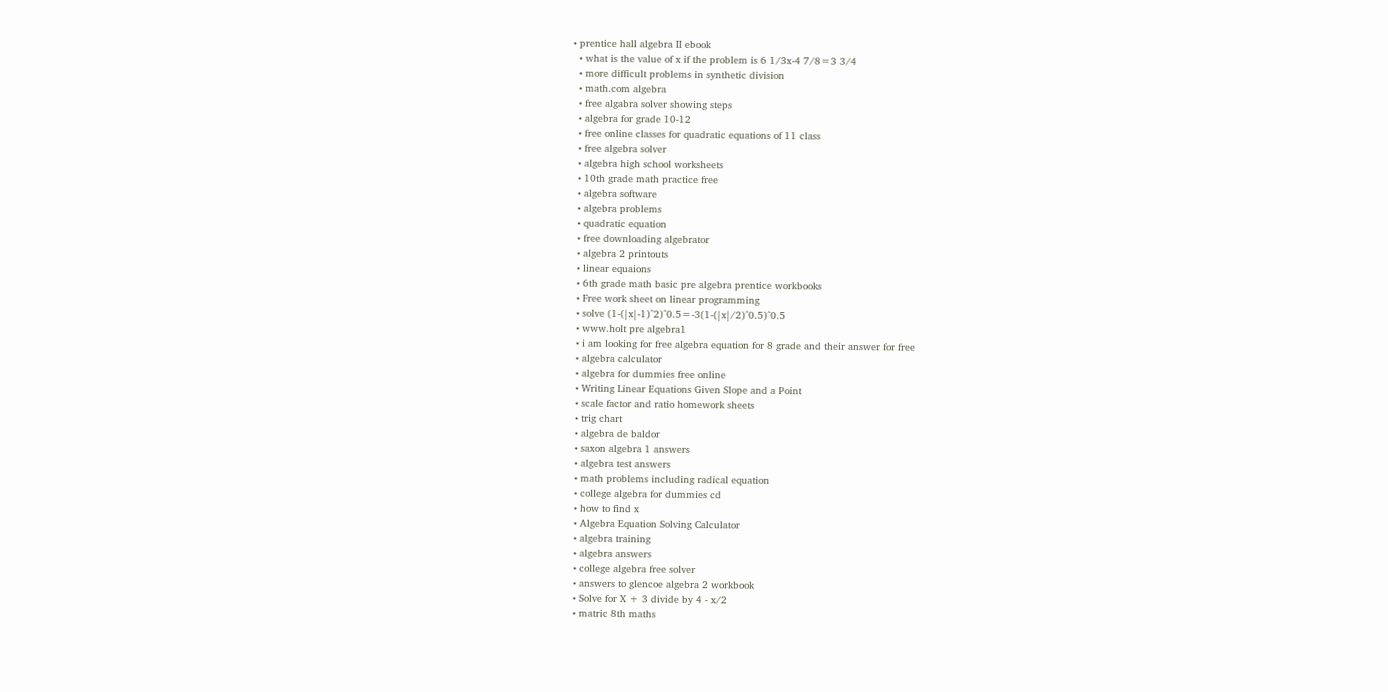• prentice hall algebra II ebook
  • what is the value of x if the problem is 6 1/3x-4 7/8=3 3/4
  • more difficult problems in synthetic division
  • math.com algebra
  • free algabra solver showing steps
  • algebra for grade 10-12
  • free online classes for quadratic equations of 11 class
  • free algebra solver
  • algebra high school worksheets
  • 10th grade math practice free
  • algebra software
  • algebra problems
  • quadratic equation
  • free downloading algebrator
  • algebra 2 printouts
  • linear equaions
  • 6th grade math basic pre algebra prentice workbooks
  • Free work sheet on linear programming
  • solve (1-(|x|-1)^2)^0.5=-3(1-(|x|/2)^0.5)^0.5
  • www.holt pre algebra1
  • i am looking for free algebra equation for 8 grade and their answer for free
  • algebra calculator
  • algebra for dummies free online
  • Writing Linear Equations Given Slope and a Point
  • scale factor and ratio homework sheets
  • trig chart
  • algebra de baldor
  • saxon algebra 1 answers
  • algebra test answers
  • math problems including radical equation
  • college algebra for dummies cd
  • how to find x
  • Algebra Equation Solving Calculator
  • algebra training
  • algebra answers
  • college algebra free solver
  • answers to glencoe algebra 2 workbook
  • Solve for X + 3 divide by 4 - x/2
  • matric 8th maths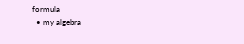formula
  • my algebra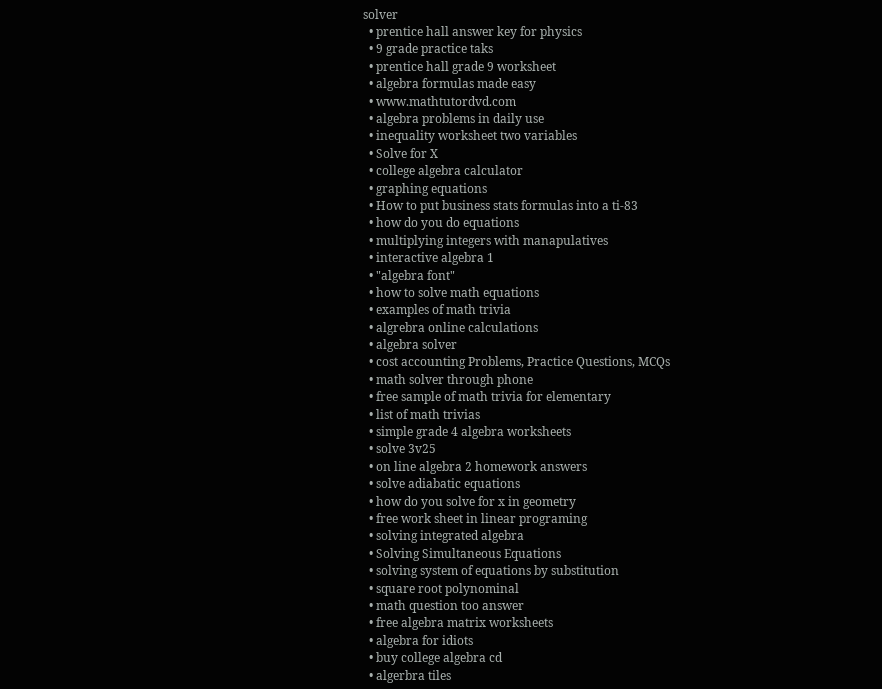solver
  • prentice hall answer key for physics
  • 9 grade practice taks
  • prentice hall grade 9 worksheet
  • algebra formulas made easy
  • www.mathtutordvd.com
  • algebra problems in daily use
  • inequality worksheet two variables
  • Solve for X
  • college algebra calculator
  • graphing equations
  • How to put business stats formulas into a ti-83
  • how do you do equations
  • multiplying integers with manapulatives
  • interactive algebra 1
  • "algebra font"
  • how to solve math equations
  • examples of math trivia
  • algrebra online calculations
  • algebra solver
  • cost accounting Problems, Practice Questions, MCQs
  • math solver through phone
  • free sample of math trivia for elementary
  • list of math trivias
  • simple grade 4 algebra worksheets
  • solve 3v25
  • on line algebra 2 homework answers
  • solve adiabatic equations
  • how do you solve for x in geometry
  • free work sheet in linear programing
  • solving integrated algebra
  • Solving Simultaneous Equations
  • solving system of equations by substitution
  • square root polynominal
  • math question too answer
  • free algebra matrix worksheets
  • algebra for idiots
  • buy college algebra cd
  • algerbra tiles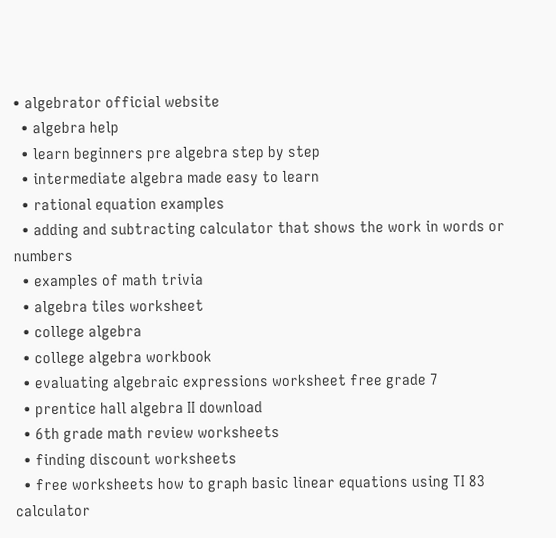• algebrator official website
  • algebra help
  • learn beginners pre algebra step by step
  • intermediate algebra made easy to learn
  • rational equation examples
  • adding and subtracting calculator that shows the work in words or numbers
  • examples of math trivia
  • algebra tiles worksheet
  • college algebra
  • college algebra workbook
  • evaluating algebraic expressions worksheet free grade 7
  • prentice hall algebra II download
  • 6th grade math review worksheets
  • finding discount worksheets
  • free worksheets how to graph basic linear equations using TI 83 calculator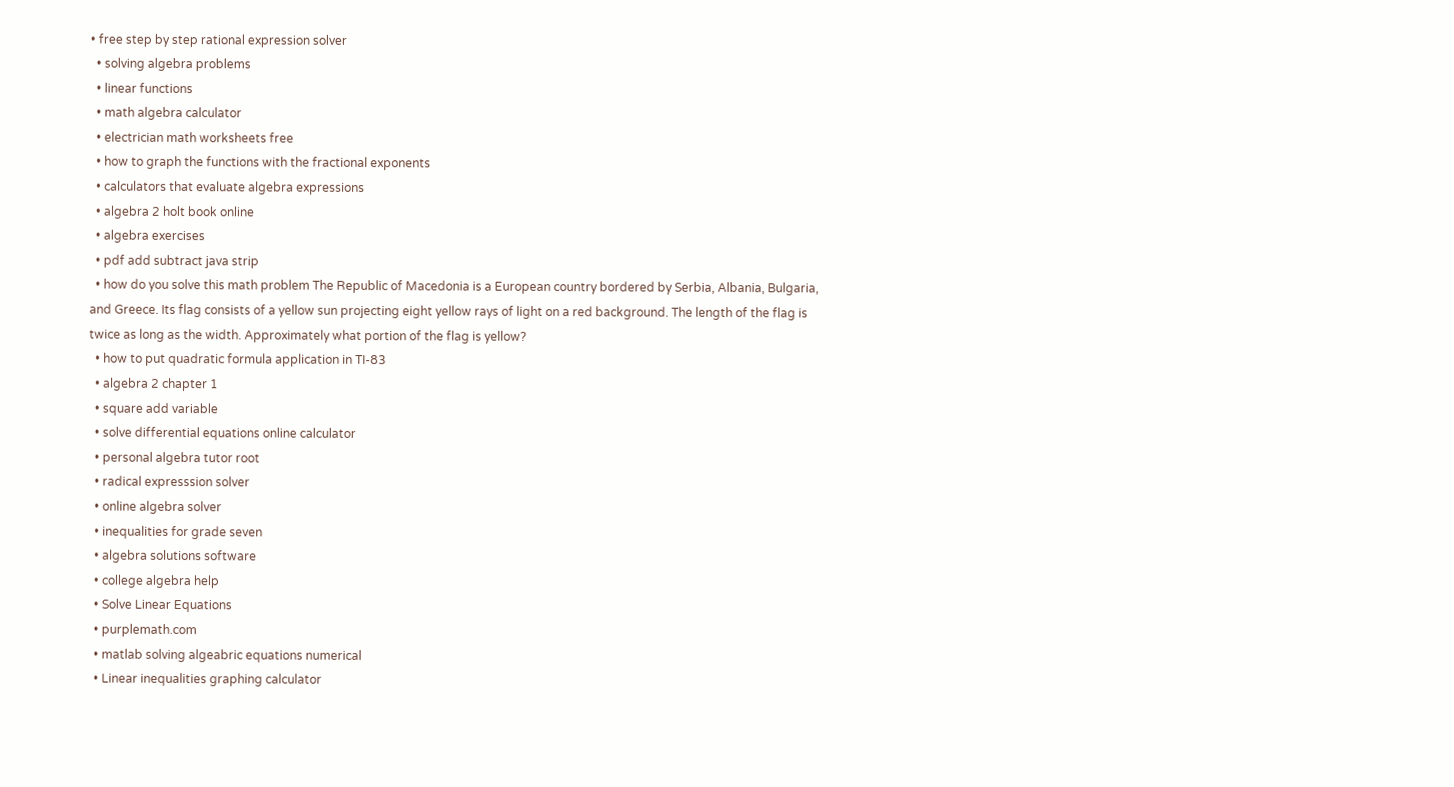• free step by step rational expression solver
  • solving algebra problems
  • linear functions
  • math algebra calculator
  • electrician math worksheets free
  • how to graph the functions with the fractional exponents
  • calculators that evaluate algebra expressions
  • algebra 2 holt book online
  • algebra exercises
  • pdf add subtract java strip
  • how do you solve this math problem The Republic of Macedonia is a European country bordered by Serbia, Albania, Bulgaria, and Greece. Its flag consists of a yellow sun projecting eight yellow rays of light on a red background. The length of the flag is twice as long as the width. Approximately what portion of the flag is yellow?
  • how to put quadratic formula application in TI-83
  • algebra 2 chapter 1
  • square add variable
  • solve differential equations online calculator
  • personal algebra tutor root
  • radical expresssion solver
  • online algebra solver
  • inequalities for grade seven
  • algebra solutions software
  • college algebra help
  • Solve Linear Equations
  • purplemath.com
  • matlab solving algeabric equations numerical
  • Linear inequalities graphing calculator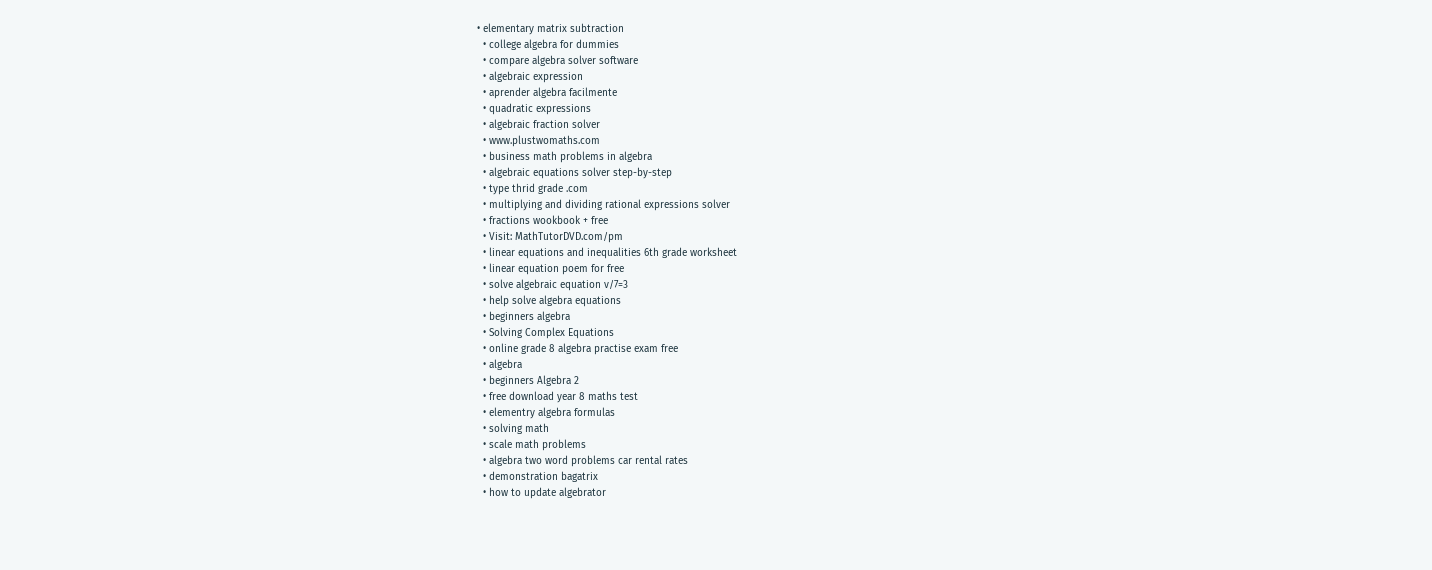• elementary matrix subtraction
  • college algebra for dummies
  • compare algebra solver software
  • algebraic expression
  • aprender algebra facilmente
  • quadratic expressions
  • algebraic fraction solver
  • www.plustwomaths.com
  • business math problems in algebra
  • algebraic equations solver step-by-step
  • type thrid grade .com
  • multiplying and dividing rational expressions solver
  • fractions wookbook + free
  • Visit: MathTutorDVD.com/pm
  • linear equations and inequalities 6th grade worksheet
  • linear equation poem for free
  • solve algebraic equation v/7=3
  • help solve algebra equations
  • beginners algebra
  • Solving Complex Equations
  • online grade 8 algebra practise exam free
  • algebra
  • beginners Algebra 2
  • free download year 8 maths test
  • elementry algebra formulas
  • solving math
  • scale math problems
  • algebra two word problems car rental rates
  • demonstration bagatrix
  • how to update algebrator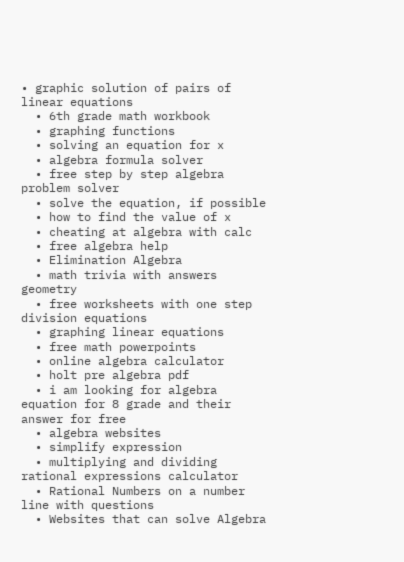• graphic solution of pairs of linear equations
  • 6th grade math workbook
  • graphing functions
  • solving an equation for x
  • algebra formula solver
  • free step by step algebra problem solver
  • solve the equation, if possible
  • how to find the value of x
  • cheating at algebra with calc
  • free algebra help
  • Elimination Algebra
  • math trivia with answers geometry
  • free worksheets with one step division equations
  • graphing linear equations
  • free math powerpoints
  • online algebra calculator
  • holt pre algebra pdf
  • i am looking for algebra equation for 8 grade and their answer for free
  • algebra websites
  • simplify expression
  • multiplying and dividing rational expressions calculator
  • Rational Numbers on a number line with questions
  • Websites that can solve Algebra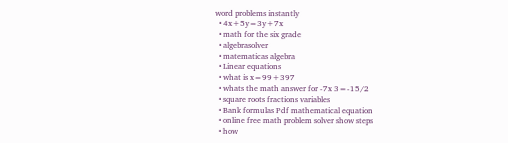word problems instantly
  • 4x+5y=3y+7x
  • math for the six grade
  • algebrasolver
  • matematicas algebra
  • Linear equations
  • what is x=99+397
  • whats the math answer for -7x 3=-15/2
  • square roots fractions variables
  • Bank formulas Pdf mathematical equation
  • online free math problem solver show steps
  • how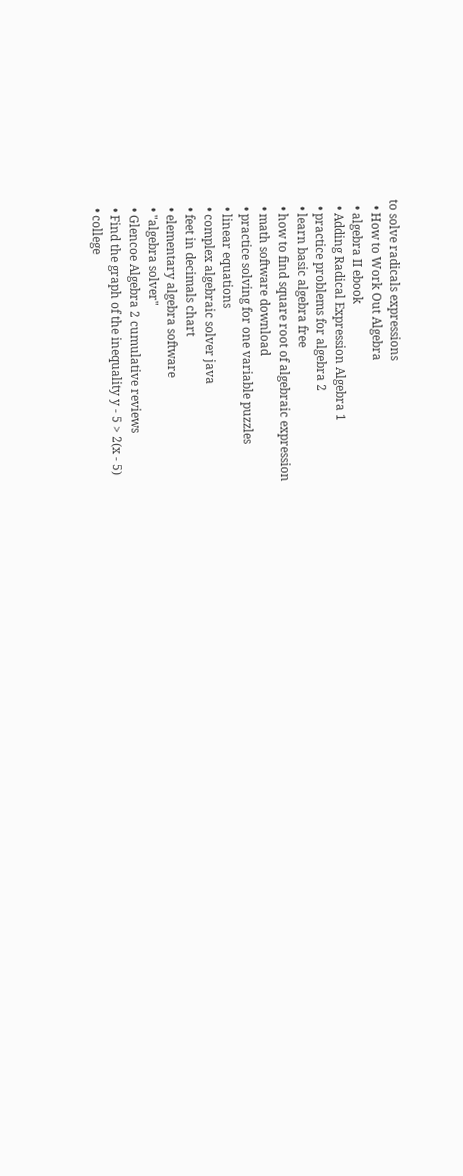to solve radicals expressions
  • How to Work Out Algebra
  • algebra II ebook
  • Adding Radical Expression Algebra 1
  • practice problems for algebra 2
  • learn basic algebra free
  • how to find square root of algebraic expression
  • math software download
  • practice solving for one variable puzzles
  • linear equations
  • complex algebraic solver java
  • feet in decimals chart
  • elementary algebra software
  • "algebra solver"
  • Glencoe Algebra 2 cumulative reviews
  • Find the graph of the inequality y - 5 > 2(x - 5)
  • college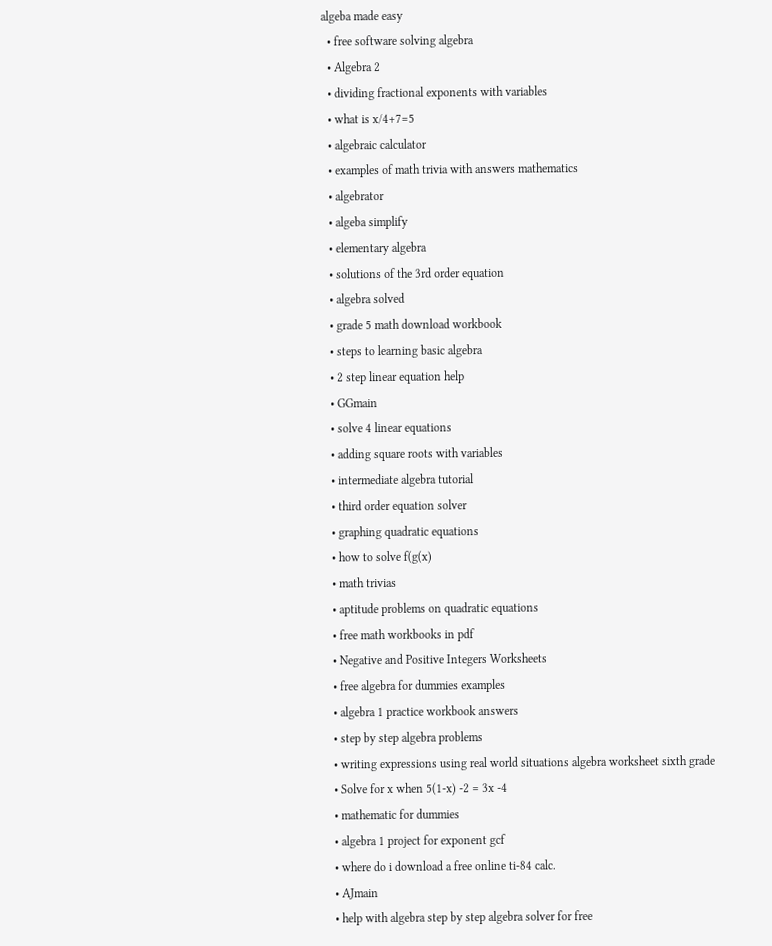algeba made easy
  • free software solving algebra
  • Algebra 2
  • dividing fractional exponents with variables
  • what is x/4+7=5
  • algebraic calculator
  • examples of math trivia with answers mathematics
  • algebrator
  • algeba simplify
  • elementary algebra
  • solutions of the 3rd order equation
  • algebra solved
  • grade 5 math download workbook
  • steps to learning basic algebra
  • 2 step linear equation help
  • GGmain
  • solve 4 linear equations
  • adding square roots with variables
  • intermediate algebra tutorial
  • third order equation solver
  • graphing quadratic equations
  • how to solve f(g(x)
  • math trivias
  • aptitude problems on quadratic equations
  • free math workbooks in pdf
  • Negative and Positive Integers Worksheets
  • free algebra for dummies examples
  • algebra 1 practice workbook answers
  • step by step algebra problems
  • writing expressions using real world situations algebra worksheet sixth grade
  • Solve for x when 5(1-x) -2 = 3x -4
  • mathematic for dummies
  • algebra 1 project for exponent gcf
  • where do i download a free online ti-84 calc.
  • AJmain
  • help with algebra step by step algebra solver for free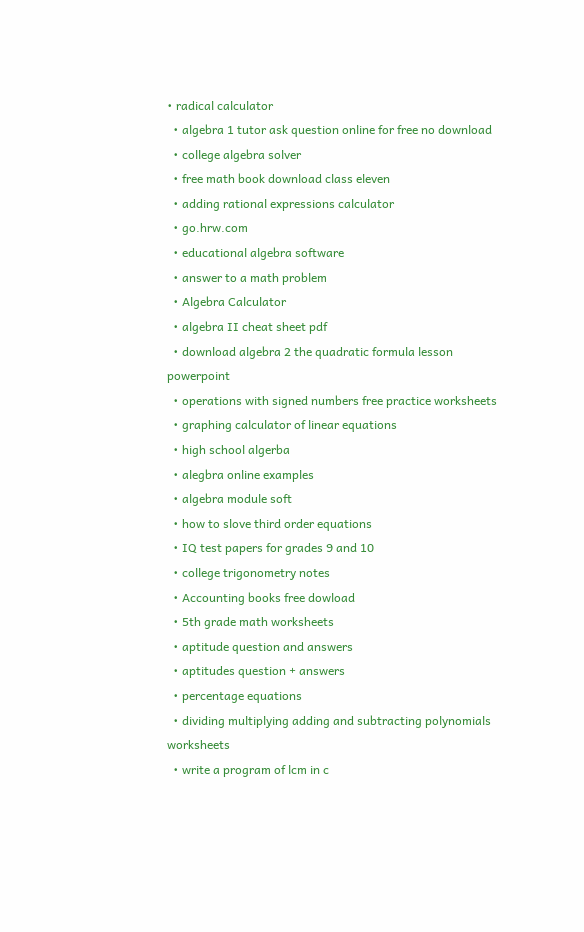• radical calculator
  • algebra 1 tutor ask question online for free no download
  • college algebra solver
  • free math book download class eleven
  • adding rational expressions calculator
  • go.hrw.com
  • educational algebra software
  • answer to a math problem
  • Algebra Calculator
  • algebra II cheat sheet pdf
  • download algebra 2 the quadratic formula lesson powerpoint
  • operations with signed numbers free practice worksheets
  • graphing calculator of linear equations
  • high school algerba
  • alegbra online examples
  • algebra module soft
  • how to slove third order equations
  • IQ test papers for grades 9 and 10
  • college trigonometry notes
  • Accounting books free dowload
  • 5th grade math worksheets
  • aptitude question and answers
  • aptitudes question + answers
  • percentage equations
  • dividing multiplying adding and subtracting polynomials worksheets
  • write a program of lcm in c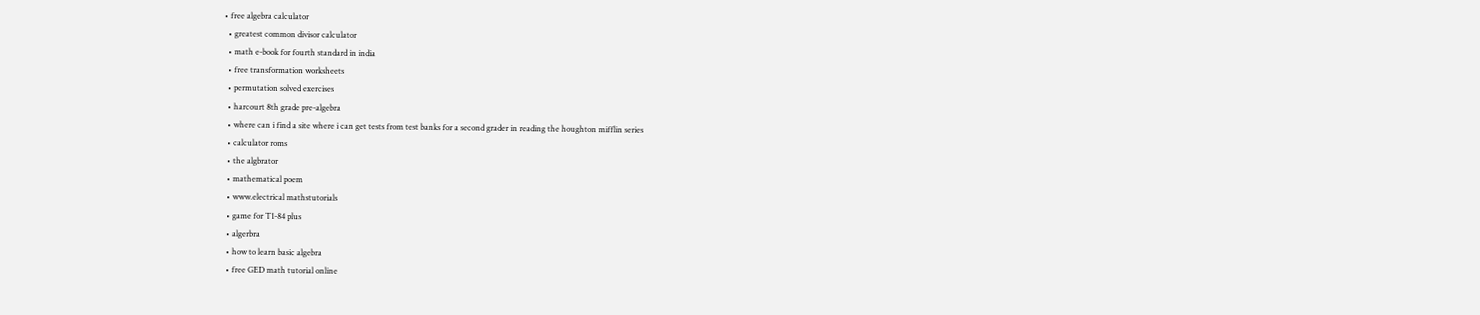• free algebra calculator
  • greatest common divisor calculator
  • math e-book for fourth standard in india
  • free transformation worksheets
  • permutation solved exercises
  • harcourt 8th grade pre-algebra
  • where can i find a site where i can get tests from test banks for a second grader in reading the houghton mifflin series
  • calculator roms
  • the algbrator
  • mathematical poem
  • www.electrical mathstutorials
  • game for T1-84 plus
  • algerbra
  • how to learn basic algebra
  • free GED math tutorial online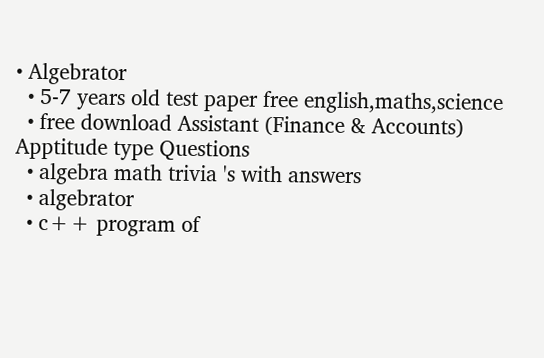• Algebrator
  • 5-7 years old test paper free english,maths,science
  • free download Assistant (Finance & Accounts) Apptitude type Questions
  • algebra math trivia 's with answers
  • algebrator
  • c++ program of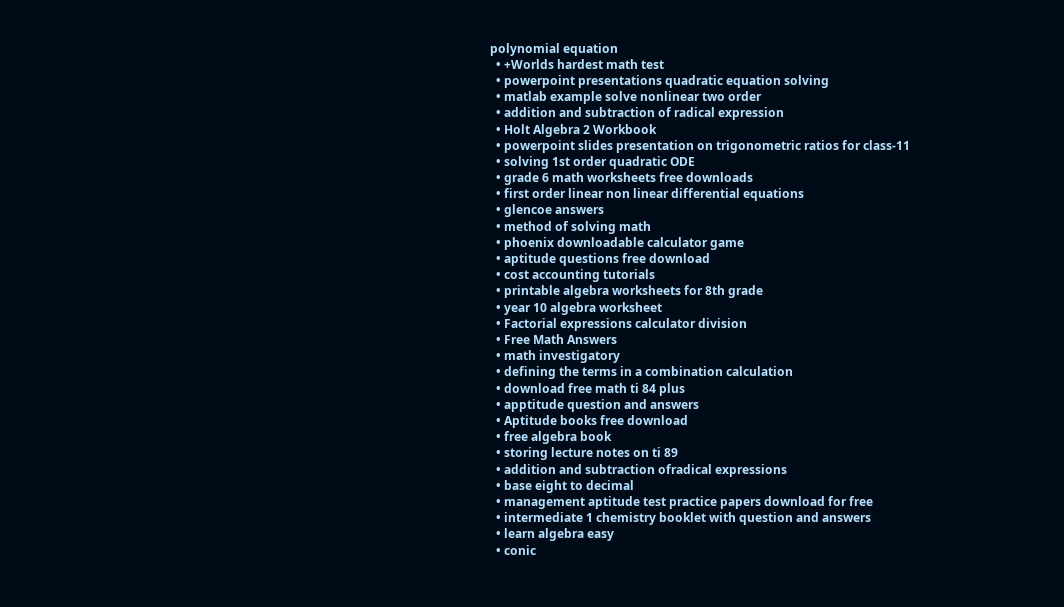polynomial equation
  • +Worlds hardest math test
  • powerpoint presentations quadratic equation solving
  • matlab example solve nonlinear two order
  • addition and subtraction of radical expression
  • Holt Algebra 2 Workbook
  • powerpoint slides presentation on trigonometric ratios for class-11
  • solving 1st order quadratic ODE
  • grade 6 math worksheets free downloads
  • first order linear non linear differential equations
  • glencoe answers
  • method of solving math
  • phoenix downloadable calculator game
  • aptitude questions free download
  • cost accounting tutorials
  • printable algebra worksheets for 8th grade
  • year 10 algebra worksheet
  • Factorial expressions calculator division
  • Free Math Answers
  • math investigatory
  • defining the terms in a combination calculation
  • download free math ti 84 plus
  • apptitude question and answers
  • Aptitude books free download
  • free algebra book
  • storing lecture notes on ti 89
  • addition and subtraction ofradical expressions
  • base eight to decimal
  • management aptitude test practice papers download for free
  • intermediate 1 chemistry booklet with question and answers
  • learn algebra easy
  • conic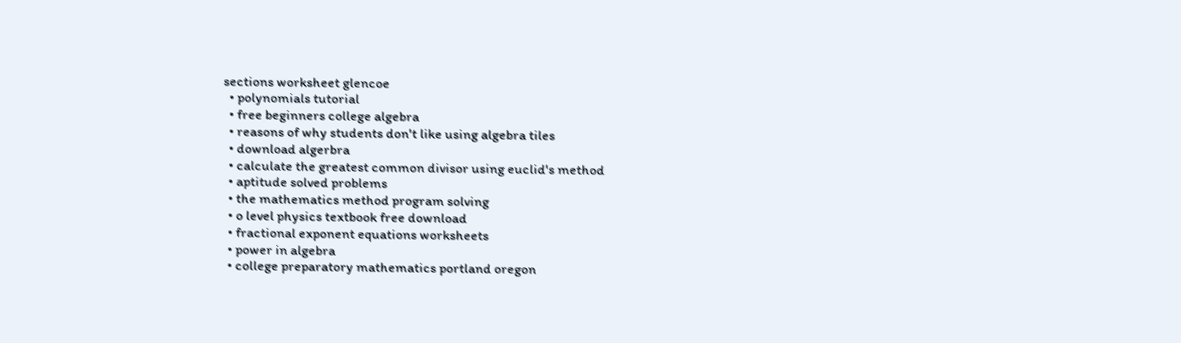sections worksheet glencoe
  • polynomials tutorial
  • free beginners college algebra
  • reasons of why students don't like using algebra tiles
  • download algerbra
  • calculate the greatest common divisor using euclid's method
  • aptitude solved problems
  • the mathematics method program solving
  • o level physics textbook free download
  • fractional exponent equations worksheets
  • power in algebra
  • college preparatory mathematics portland oregon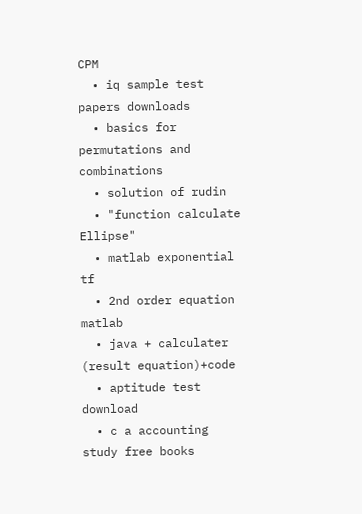CPM
  • iq sample test papers downloads
  • basics for permutations and combinations
  • solution of rudin
  • "function calculate Ellipse"
  • matlab exponential tf
  • 2nd order equation matlab
  • java + calculater (result equation)+code
  • aptitude test download
  • c a accounting study free books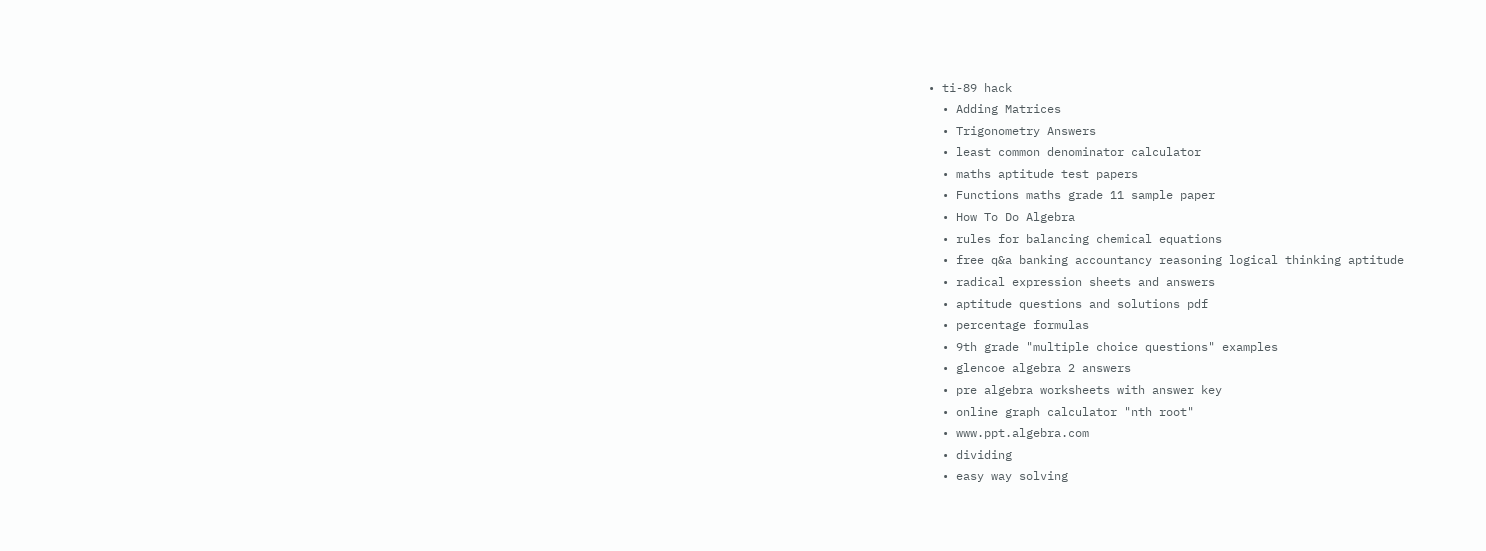• ti-89 hack
  • Adding Matrices
  • Trigonometry Answers
  • least common denominator calculator
  • maths aptitude test papers
  • Functions maths grade 11 sample paper
  • How To Do Algebra
  • rules for balancing chemical equations
  • free q&a banking accountancy reasoning logical thinking aptitude
  • radical expression sheets and answers
  • aptitude questions and solutions pdf
  • percentage formulas
  • 9th grade "multiple choice questions" examples
  • glencoe algebra 2 answers
  • pre algebra worksheets with answer key
  • online graph calculator "nth root"
  • www.ppt.algebra.com
  • dividing
  • easy way solving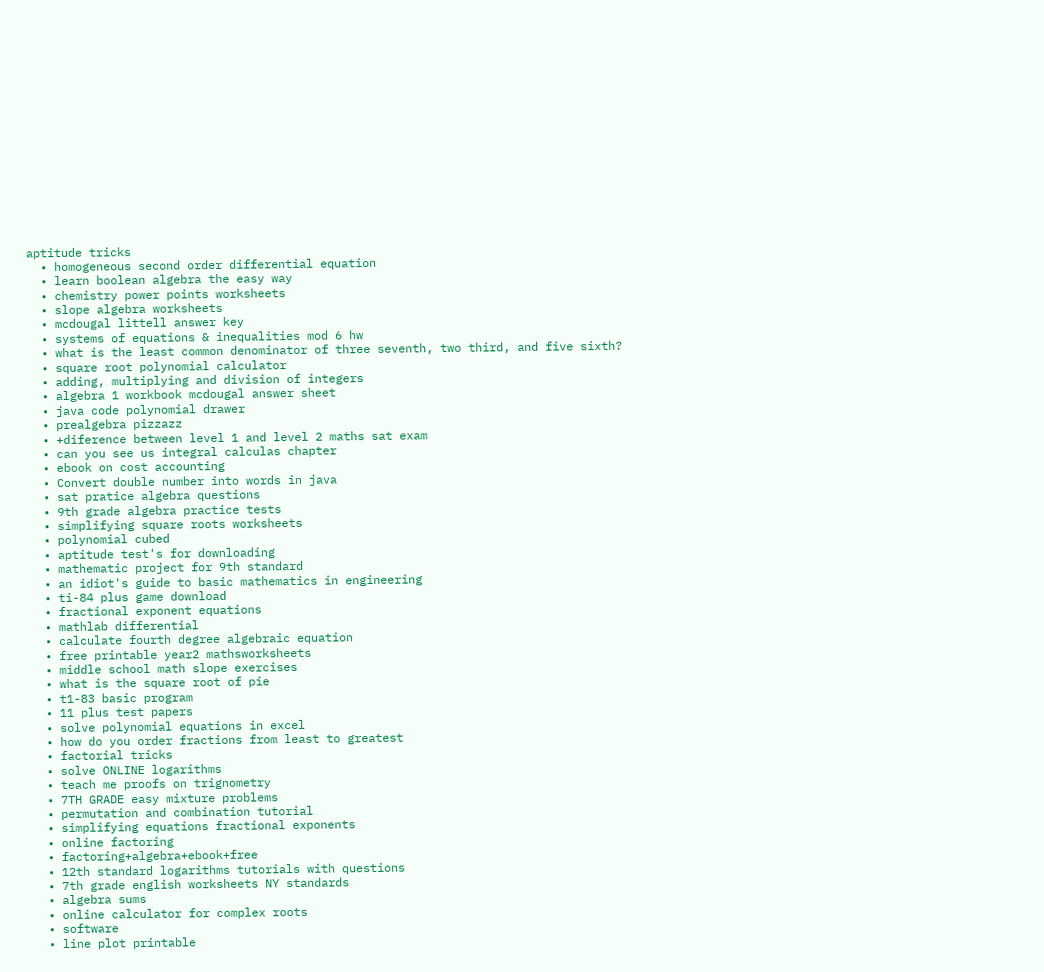aptitude tricks
  • homogeneous second order differential equation
  • learn boolean algebra the easy way
  • chemistry power points worksheets
  • slope algebra worksheets
  • mcdougal littell answer key
  • systems of equations & inequalities mod 6 hw
  • what is the least common denominator of three seventh, two third, and five sixth?
  • square root polynomial calculator
  • adding, multiplying and division of integers
  • algebra 1 workbook mcdougal answer sheet
  • java code polynomial drawer
  • prealgebra pizzazz
  • +diference between level 1 and level 2 maths sat exam
  • can you see us integral calculas chapter
  • ebook on cost accounting
  • Convert double number into words in java
  • sat pratice algebra questions
  • 9th grade algebra practice tests
  • simplifying square roots worksheets
  • polynomial cubed
  • aptitude test's for downloading
  • mathematic project for 9th standard
  • an idiot's guide to basic mathematics in engineering
  • ti-84 plus game download
  • fractional exponent equations
  • mathlab differential
  • calculate fourth degree algebraic equation
  • free printable year2 mathsworksheets
  • middle school math slope exercises
  • what is the square root of pie
  • t1-83 basic program
  • 11 plus test papers
  • solve polynomial equations in excel
  • how do you order fractions from least to greatest
  • factorial tricks
  • solve ONLINE logarithms
  • teach me proofs on trignometry
  • 7TH GRADE easy mixture problems
  • permutation and combination tutorial
  • simplifying equations fractional exponents
  • online factoring
  • factoring+algebra+ebook+free
  • 12th standard logarithms tutorials with questions
  • 7th grade english worksheets NY standards
  • algebra sums
  • online calculator for complex roots
  • software
  • line plot printable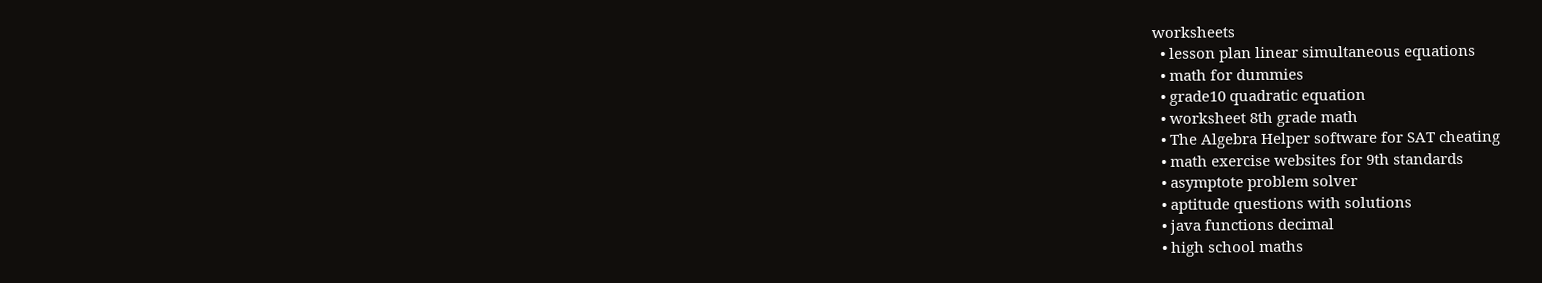worksheets
  • lesson plan linear simultaneous equations
  • math for dummies
  • grade10 quadratic equation
  • worksheet 8th grade math
  • The Algebra Helper software for SAT cheating
  • math exercise websites for 9th standards
  • asymptote problem solver
  • aptitude questions with solutions
  • java functions decimal
  • high school maths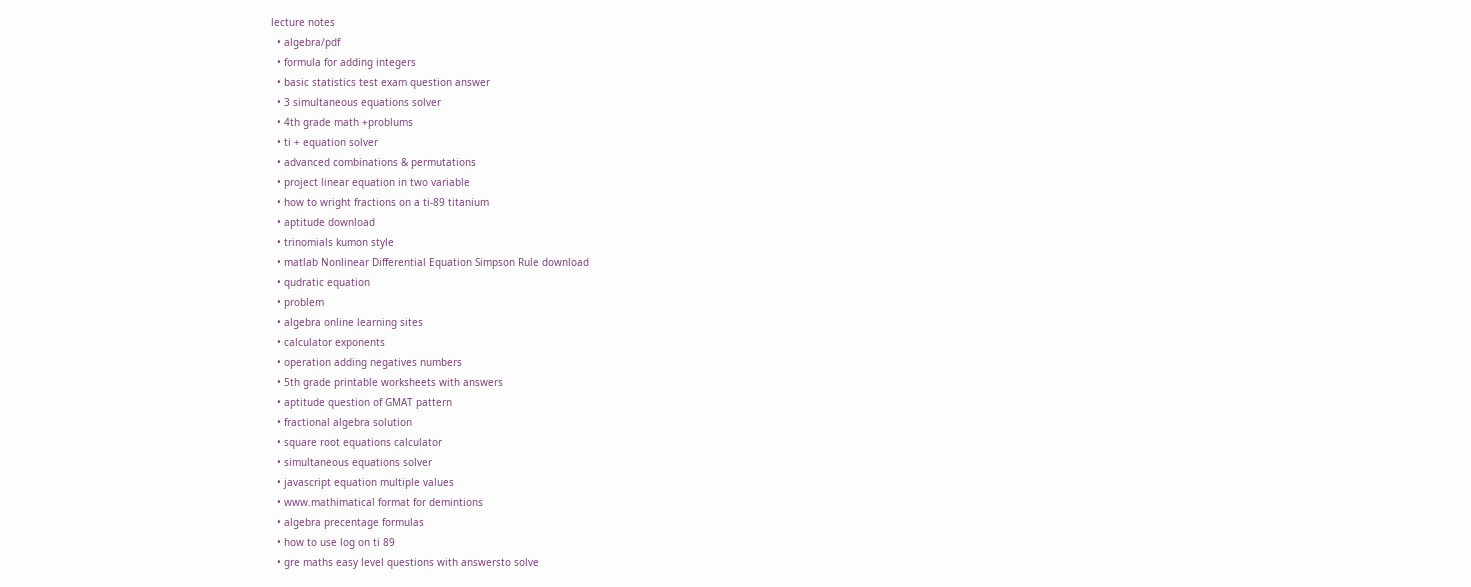lecture notes
  • algebra/pdf
  • formula for adding integers
  • basic statistics test exam question answer
  • 3 simultaneous equations solver
  • 4th grade math +problums
  • ti + equation solver
  • advanced combinations & permutations
  • project linear equation in two variable
  • how to wright fractions on a ti-89 titanium
  • aptitude download
  • trinomials kumon style
  • matlab Nonlinear Differential Equation Simpson Rule download
  • qudratic equation
  • problem
  • algebra online learning sites
  • calculator exponents
  • operation adding negatives numbers
  • 5th grade printable worksheets with answers
  • aptitude question of GMAT pattern
  • fractional algebra solution
  • square root equations calculator
  • simultaneous equations solver
  • javascript equation multiple values
  • www.mathimatical format for demintions
  • algebra precentage formulas
  • how to use log on ti 89
  • gre maths easy level questions with answersto solve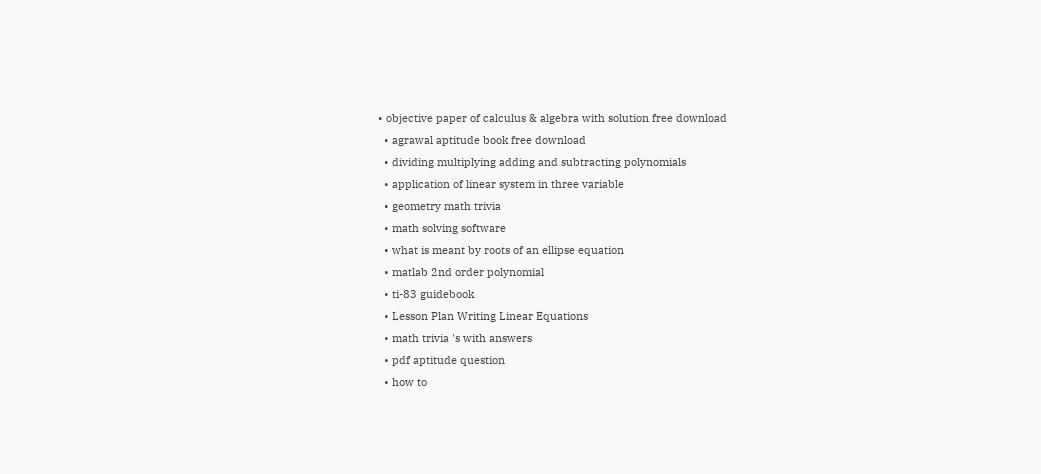• objective paper of calculus & algebra with solution free download
  • agrawal aptitude book free download
  • dividing multiplying adding and subtracting polynomials
  • application of linear system in three variable
  • geometry math trivia
  • math solving software
  • what is meant by roots of an ellipse equation
  • matlab 2nd order polynomial
  • ti-83 guidebook
  • Lesson Plan Writing Linear Equations
  • math trivia 's with answers
  • pdf aptitude question
  • how to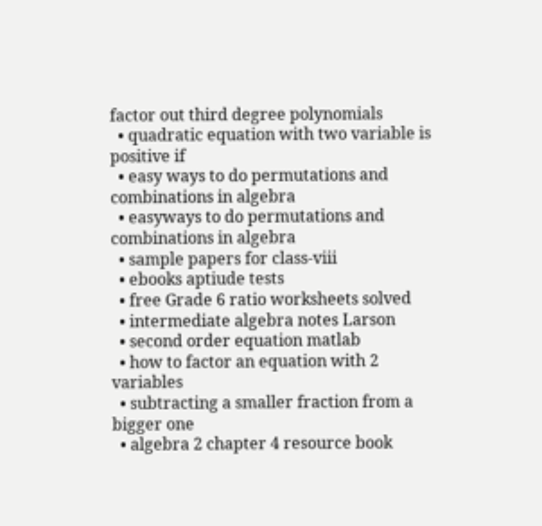factor out third degree polynomials
  • quadratic equation with two variable is positive if
  • easy ways to do permutations and combinations in algebra
  • easyways to do permutations and combinations in algebra
  • sample papers for class-viii
  • ebooks aptiude tests
  • free Grade 6 ratio worksheets solved
  • intermediate algebra notes Larson
  • second order equation matlab
  • how to factor an equation with 2 variables
  • subtracting a smaller fraction from a bigger one
  • algebra 2 chapter 4 resource book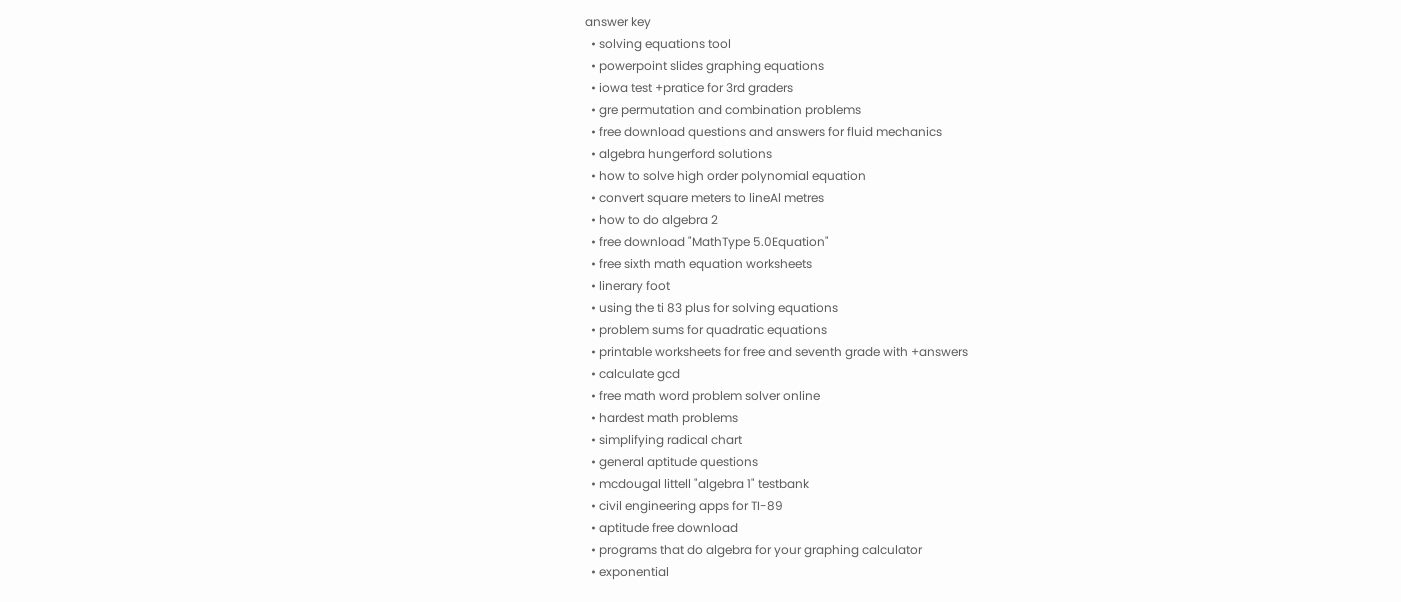answer key
  • solving equations tool
  • powerpoint slides graphing equations
  • iowa test +pratice for 3rd graders
  • gre permutation and combination problems
  • free download questions and answers for fluid mechanics
  • algebra hungerford solutions
  • how to solve high order polynomial equation
  • convert square meters to lineAl metres
  • how to do algebra 2
  • free download "MathType 5.0Equation"
  • free sixth math equation worksheets
  • linerary foot
  • using the ti 83 plus for solving equations
  • problem sums for quadratic equations
  • printable worksheets for free and seventh grade with +answers
  • calculate gcd
  • free math word problem solver online
  • hardest math problems
  • simplifying radical chart
  • general aptitude questions
  • mcdougal littell "algebra 1" testbank
  • civil engineering apps for TI-89
  • aptitude free download
  • programs that do algebra for your graphing calculator
  • exponential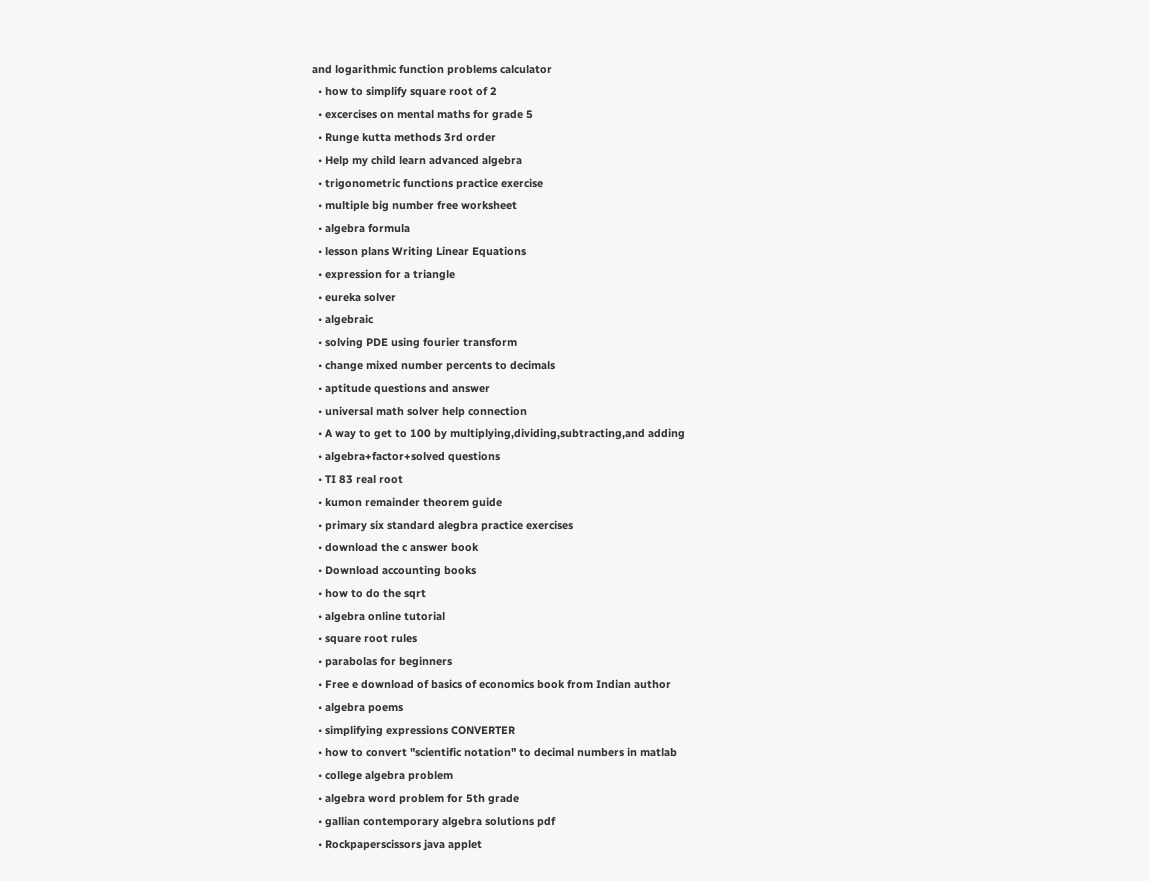and logarithmic function problems calculator
  • how to simplify square root of 2
  • excercises on mental maths for grade 5
  • Runge kutta methods 3rd order
  • Help my child learn advanced algebra
  • trigonometric functions practice exercise
  • multiple big number free worksheet
  • algebra formula
  • lesson plans Writing Linear Equations
  • expression for a triangle
  • eureka solver
  • algebraic
  • solving PDE using fourier transform
  • change mixed number percents to decimals
  • aptitude questions and answer
  • universal math solver help connection
  • A way to get to 100 by multiplying,dividing,subtracting,and adding
  • algebra+factor+solved questions
  • TI 83 real root
  • kumon remainder theorem guide
  • primary six standard alegbra practice exercises
  • download the c answer book
  • Download accounting books
  • how to do the sqrt
  • algebra online tutorial
  • square root rules
  • parabolas for beginners
  • Free e download of basics of economics book from Indian author
  • algebra poems
  • simplifying expressions CONVERTER
  • how to convert "scientific notation" to decimal numbers in matlab
  • college algebra problem
  • algebra word problem for 5th grade
  • gallian contemporary algebra solutions pdf
  • Rockpaperscissors java applet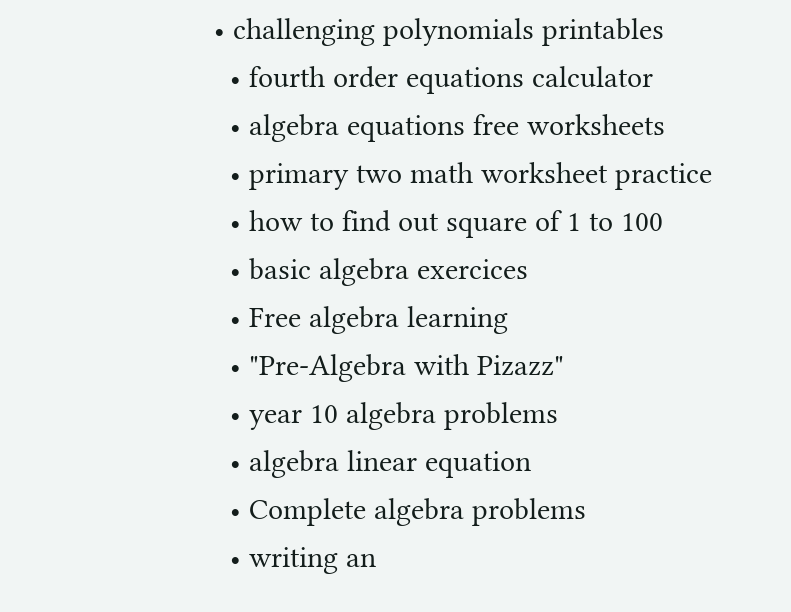• challenging polynomials printables
  • fourth order equations calculator
  • algebra equations free worksheets
  • primary two math worksheet practice
  • how to find out square of 1 to 100
  • basic algebra exercices
  • Free algebra learning
  • "Pre-Algebra with Pizazz"
  • year 10 algebra problems
  • algebra linear equation
  • Complete algebra problems
  • writing an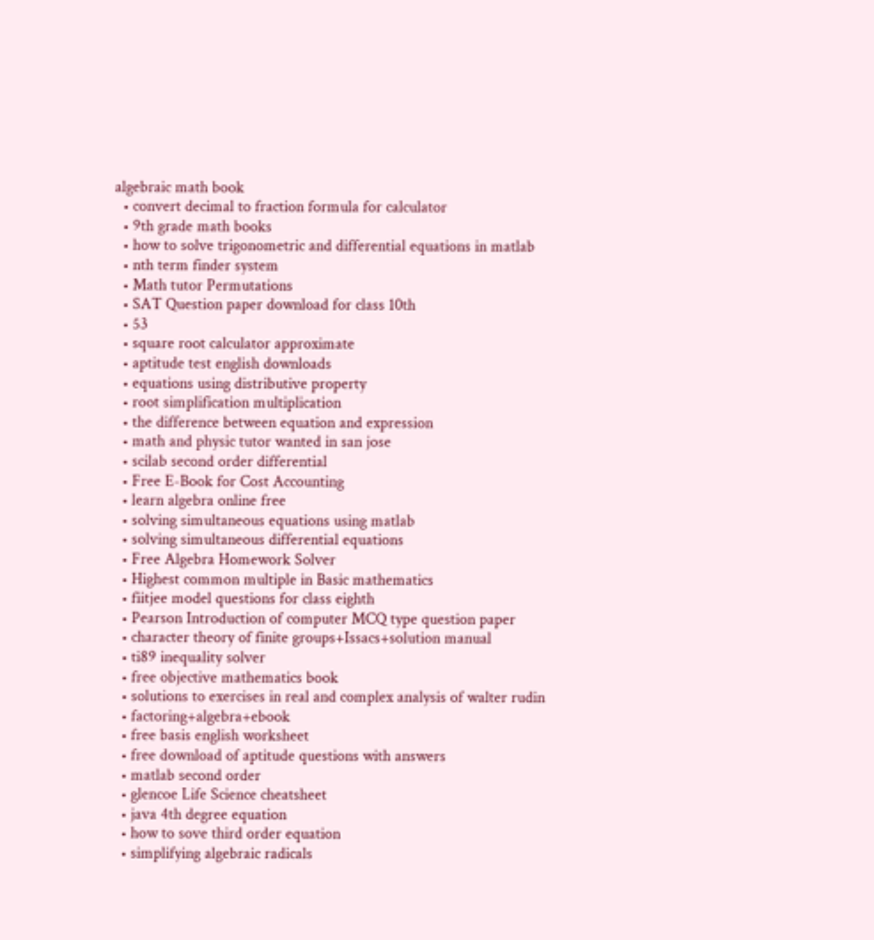algebraic math book
  • convert decimal to fraction formula for calculator
  • 9th grade math books
  • how to solve trigonometric and differential equations in matlab
  • nth term finder system
  • Math tutor Permutations
  • SAT Question paper download for class 10th
  • 53
  • square root calculator approximate
  • aptitude test english downloads
  • equations using distributive property
  • root simplification multiplication
  • the difference between equation and expression
  • math and physic tutor wanted in san jose
  • scilab second order differential
  • Free E-Book for Cost Accounting
  • learn algebra online free
  • solving simultaneous equations using matlab
  • solving simultaneous differential equations
  • Free Algebra Homework Solver
  • Highest common multiple in Basic mathematics
  • fiitjee model questions for class eighth
  • Pearson Introduction of computer MCQ type question paper
  • character theory of finite groups+Issacs+solution manual
  • ti89 inequality solver
  • free objective mathematics book
  • solutions to exercises in real and complex analysis of walter rudin
  • factoring+algebra+ebook
  • free basis english worksheet
  • free download of aptitude questions with answers
  • matlab second order
  • glencoe Life Science cheatsheet
  • java 4th degree equation
  • how to sove third order equation
  • simplifying algebraic radicals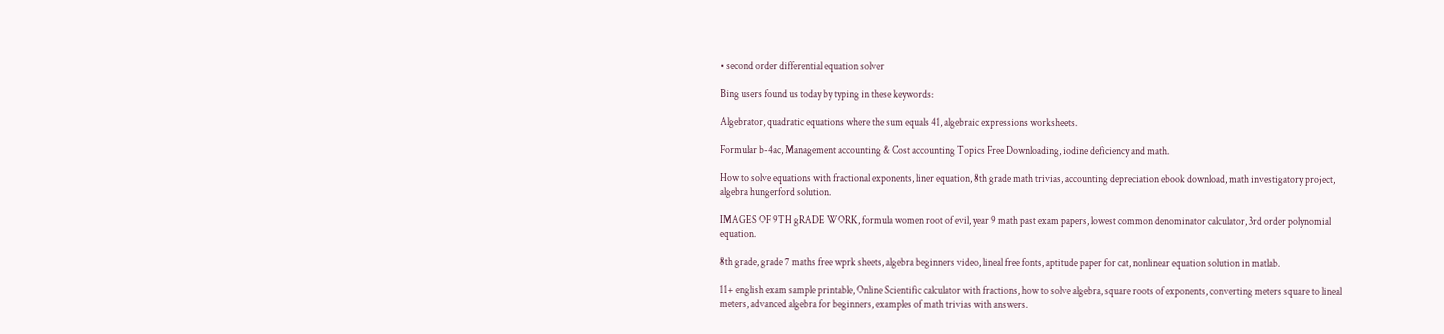• second order differential equation solver

Bing users found us today by typing in these keywords:

Algebrator, quadratic equations where the sum equals 41, algebraic expressions worksheets.

Formular b-4ac, Management accounting & Cost accounting Topics Free Downloading, iodine deficiency and math.

How to solve equations with fractional exponents, liner equation, 8th grade math trivias, accounting depreciation ebook download, math investigatory project, algebra hungerford solution.

IMAGES OF 9TH gRADE WORK, formula women root of evil, year 9 math past exam papers, lowest common denominator calculator, 3rd order polynomial equation.

8th grade, grade 7 maths free wprk sheets, algebra beginners video, lineal free fonts, aptitude paper for cat, nonlinear equation solution in matlab.

11+ english exam sample printable, Online Scientific calculator with fractions, how to solve algebra, square roots of exponents, converting meters square to lineal meters, advanced algebra for beginners, examples of math trivias with answers.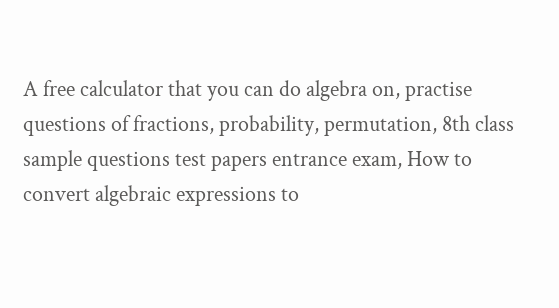A free calculator that you can do algebra on, practise questions of fractions, probability, permutation, 8th class sample questions test papers entrance exam, How to convert algebraic expressions to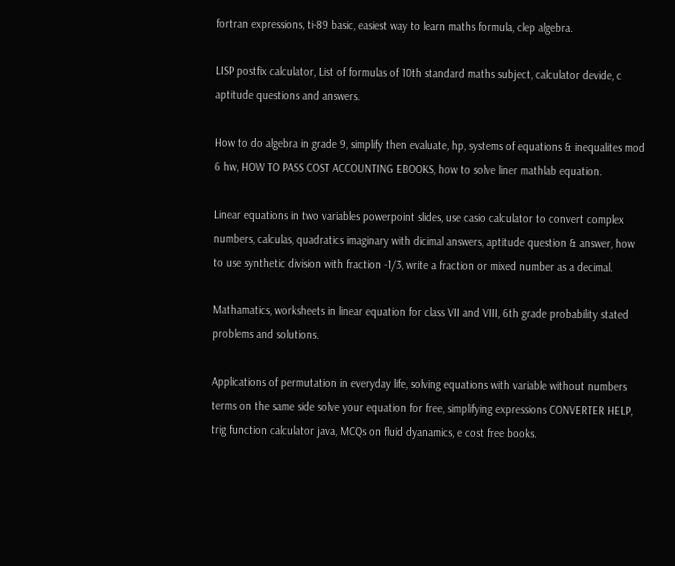fortran expressions, ti-89 basic, easiest way to learn maths formula, clep algebra.

LISP postfix calculator, List of formulas of 10th standard maths subject, calculator devide, c aptitude questions and answers.

How to do algebra in grade 9, simplify then evaluate, hp, systems of equations & inequalites mod 6 hw, HOW TO PASS COST ACCOUNTING EBOOKS, how to solve liner mathlab equation.

Linear equations in two variables powerpoint slides, use casio calculator to convert complex numbers, calculas, quadratics imaginary with dicimal answers, aptitude question & answer, how to use synthetic division with fraction -1/3, write a fraction or mixed number as a decimal.

Mathamatics, worksheets in linear equation for class VII and VIII, 6th grade probability stated problems and solutions.

Applications of permutation in everyday life, solving equations with variable without numbers terms on the same side solve your equation for free, simplifying expressions CONVERTER HELP, trig function calculator java, MCQs on fluid dyanamics, e cost free books.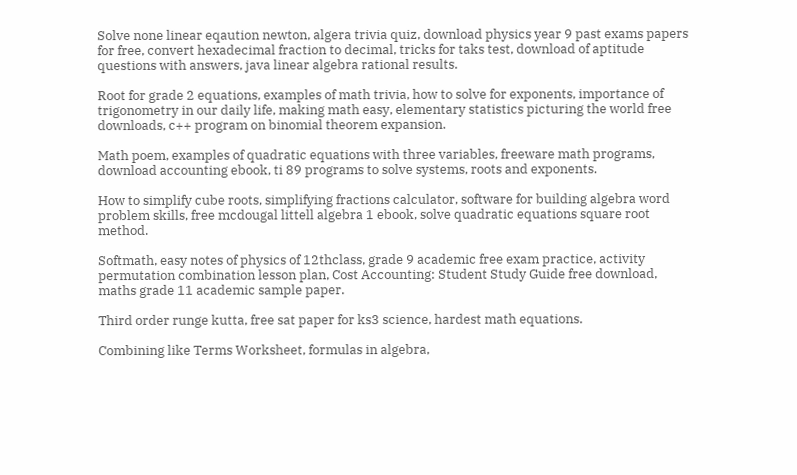Solve none linear eqaution newton, algera trivia quiz, download physics year 9 past exams papers for free, convert hexadecimal fraction to decimal, tricks for taks test, download of aptitude questions with answers, java linear algebra rational results.

Root for grade 2 equations, examples of math trivia, how to solve for exponents, importance of trigonometry in our daily life, making math easy, elementary statistics picturing the world free downloads, c++ program on binomial theorem expansion.

Math poem, examples of quadratic equations with three variables, freeware math programs, download accounting ebook, ti 89 programs to solve systems, roots and exponents.

How to simplify cube roots, simplifying fractions calculator, software for building algebra word problem skills, free mcdougal littell algebra 1 ebook, solve quadratic equations square root method.

Softmath, easy notes of physics of 12thclass, grade 9 academic free exam practice, activity permutation combination lesson plan, Cost Accounting: Student Study Guide free download, maths grade 11 academic sample paper.

Third order runge kutta, free sat paper for ks3 science, hardest math equations.

Combining like Terms Worksheet, formulas in algebra,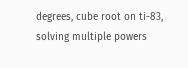degrees, cube root on ti-83, solving multiple powers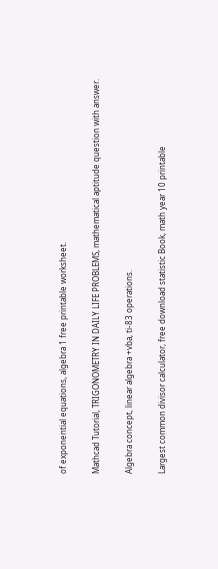of exponential equations, algebra 1 free printable worksheet.

Mathcad Tutorial, TRIGONOMETRY IN DAILY LIFE PROBLEMS, mathematical aptitude question with answer.

Algebra concept, linear algebra +vba, ti-83 operations.

Largest common divisor calculator, free download statistic Book, math year 10 printable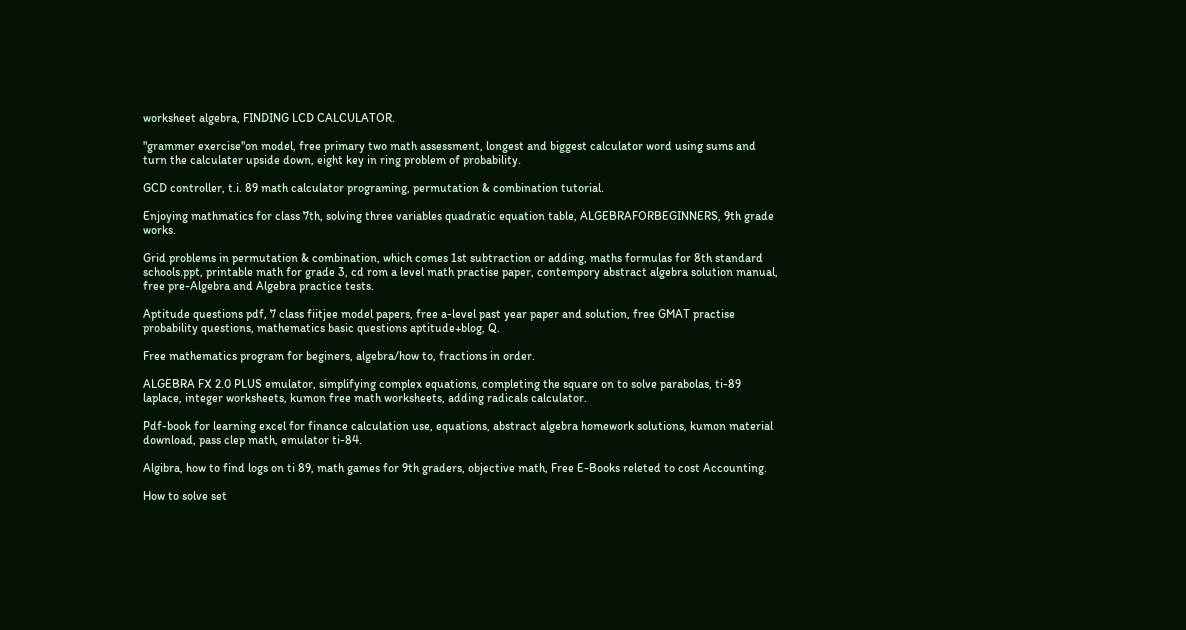worksheet algebra, FINDING LCD CALCULATOR.

"grammer exercise"on model, free primary two math assessment, longest and biggest calculator word using sums and turn the calculater upside down, eight key in ring problem of probability.

GCD controller, t.i. 89 math calculator programing, permutation & combination tutorial.

Enjoying mathmatics for class 7th, solving three variables quadratic equation table, ALGEBRAFORBEGINNERS, 9th grade works.

Grid problems in permutation & combination, which comes 1st subtraction or adding, maths formulas for 8th standard schools.ppt, printable math for grade 3, cd rom a level math practise paper, contempory abstract algebra solution manual, free pre-Algebra and Algebra practice tests.

Aptitude questions pdf, 7 class fiitjee model papers, free a-level past year paper and solution, free GMAT practise probability questions, mathematics basic questions aptitude+blog, Q.

Free mathematics program for beginers, algebra/how to, fractions in order.

ALGEBRA FX 2.0 PLUS emulator, simplifying complex equations, completing the square on to solve parabolas, ti-89 laplace, integer worksheets, kumon free math worksheets, adding radicals calculator.

Pdf-book for learning excel for finance calculation use, equations, abstract algebra homework solutions, kumon material download, pass clep math, emulator ti-84.

Algibra, how to find logs on ti 89, math games for 9th graders, objective math, Free E-Books releted to cost Accounting.

How to solve set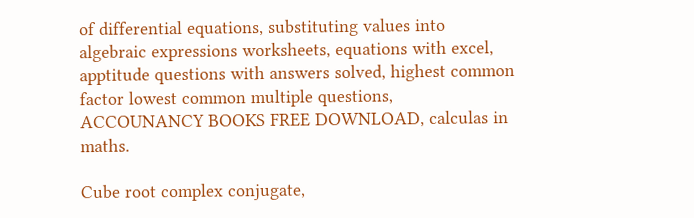of differential equations, substituting values into algebraic expressions worksheets, equations with excel, apptitude questions with answers solved, highest common factor lowest common multiple questions, ACCOUNANCY BOOKS FREE DOWNLOAD, calculas in maths.

Cube root complex conjugate,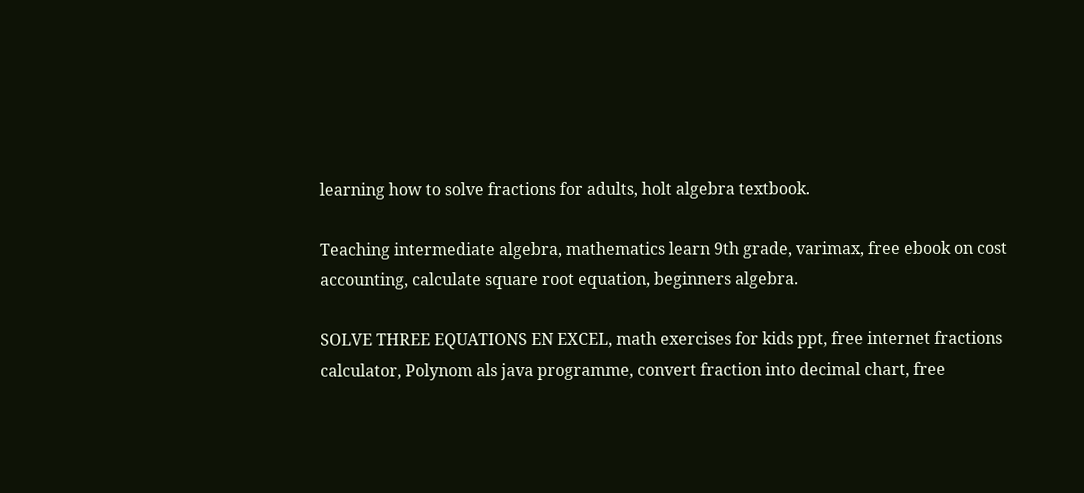learning how to solve fractions for adults, holt algebra textbook.

Teaching intermediate algebra, mathematics learn 9th grade, varimax, free ebook on cost accounting, calculate square root equation, beginners algebra.

SOLVE THREE EQUATIONS EN EXCEL, math exercises for kids ppt, free internet fractions calculator, Polynom als java programme, convert fraction into decimal chart, free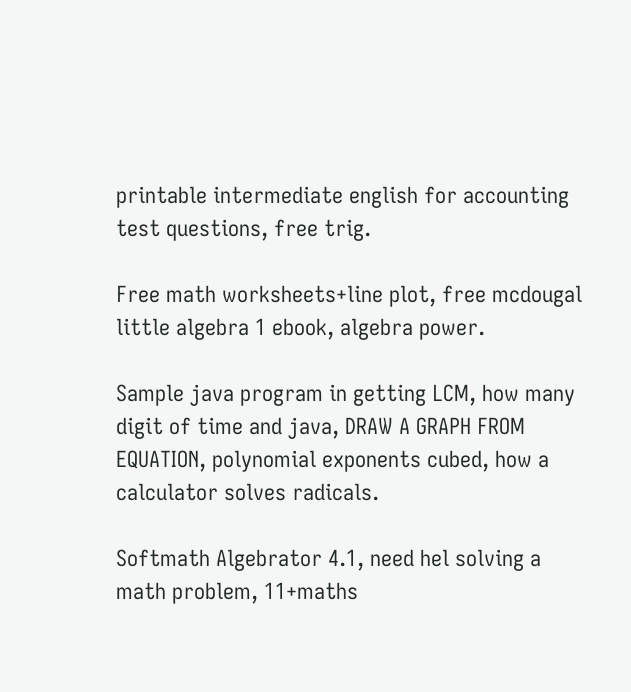printable intermediate english for accounting test questions, free trig.

Free math worksheets+line plot, free mcdougal little algebra 1 ebook, algebra power.

Sample java program in getting LCM, how many digit of time and java, DRAW A GRAPH FROM EQUATION, polynomial exponents cubed, how a calculator solves radicals.

Softmath Algebrator 4.1, need hel solving a math problem, 11+maths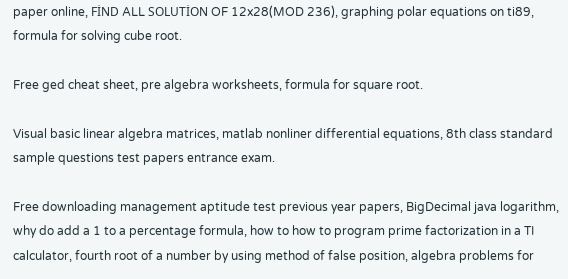paper online, FİND ALL SOLUTİON OF 12x28(MOD 236), graphing polar equations on ti89, formula for solving cube root.

Free ged cheat sheet, pre algebra worksheets, formula for square root.

Visual basic linear algebra matrices, matlab nonliner differential equations, 8th class standard sample questions test papers entrance exam.

Free downloading management aptitude test previous year papers, BigDecimal java logarithm, why do add a 1 to a percentage formula, how to how to program prime factorization in a TI calculator, fourth root of a number by using method of false position, algebra problems for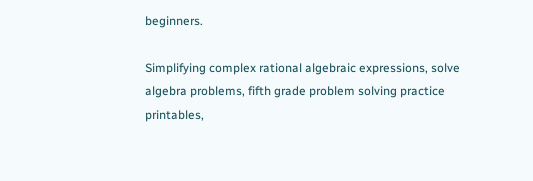beginners.

Simplifying complex rational algebraic expressions, solve algebra problems, fifth grade problem solving practice printables,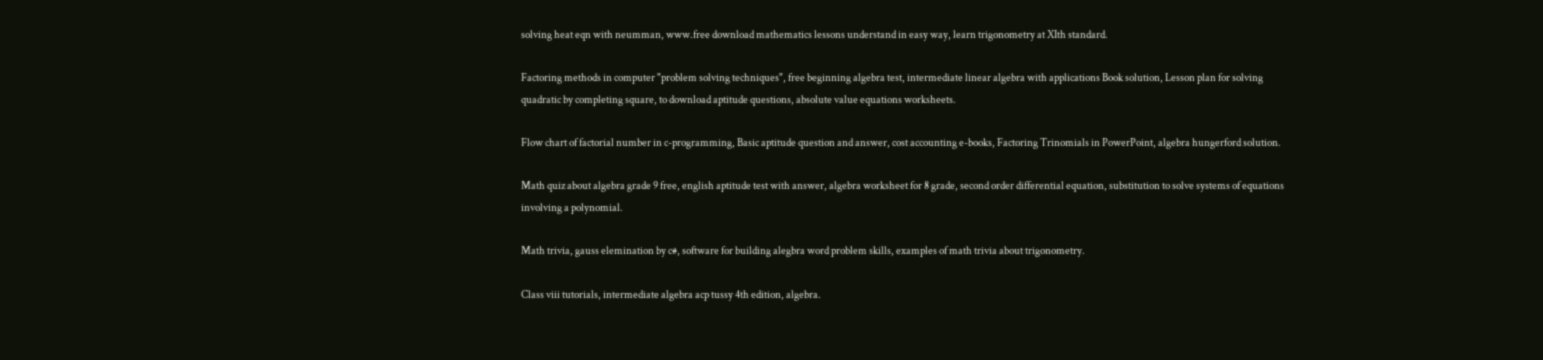solving heat eqn with neumman, www.free download mathematics lessons understand in easy way, learn trigonometry at XIth standard.

Factoring methods in computer "problem solving techniques", free beginning algebra test, intermediate linear algebra with applications Book solution, Lesson plan for solving quadratic by completing square, to download aptitude questions, absolute value equations worksheets.

Flow chart of factorial number in c-programming, Basic aptitude question and answer, cost accounting e-books, Factoring Trinomials in PowerPoint, algebra hungerford solution.

Math quiz about algebra grade 9 free, english aptitude test with answer, algebra worksheet for 8 grade, second order differential equation, substitution to solve systems of equations involving a polynomial.

Math trivia, gauss elemination by c#, software for building alegbra word problem skills, examples of math trivia about trigonometry.

Class viii tutorials, intermediate algebra acp tussy 4th edition, algebra.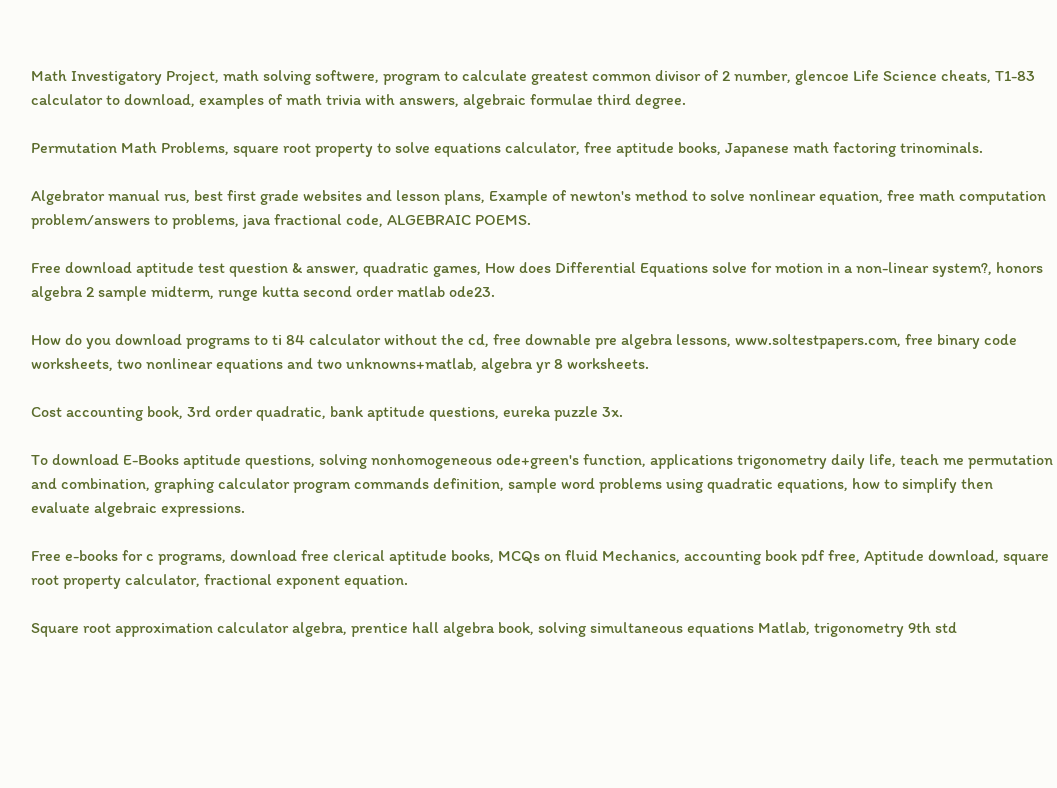Math Investigatory Project, math solving softwere, program to calculate greatest common divisor of 2 number, glencoe Life Science cheats, T1-83 calculator to download, examples of math trivia with answers, algebraic formulae third degree.

Permutation Math Problems, square root property to solve equations calculator, free aptitude books, Japanese math factoring trinominals.

Algebrator manual rus, best first grade websites and lesson plans, Example of newton's method to solve nonlinear equation, free math computation problem/answers to problems, java fractional code, ALGEBRAIC POEMS.

Free download aptitude test question & answer, quadratic games, How does Differential Equations solve for motion in a non-linear system?, honors algebra 2 sample midterm, runge kutta second order matlab ode23.

How do you download programs to ti 84 calculator without the cd, free downable pre algebra lessons, www.soltestpapers.com, free binary code worksheets, two nonlinear equations and two unknowns+matlab, algebra yr 8 worksheets.

Cost accounting book, 3rd order quadratic, bank aptitude questions, eureka puzzle 3x.

To download E-Books aptitude questions, solving nonhomogeneous ode+green's function, applications trigonometry daily life, teach me permutation and combination, graphing calculator program commands definition, sample word problems using quadratic equations, how to simplify then evaluate algebraic expressions.

Free e-books for c programs, download free clerical aptitude books, MCQs on fluid Mechanics, accounting book pdf free, Aptitude download, square root property calculator, fractional exponent equation.

Square root approximation calculator algebra, prentice hall algebra book, solving simultaneous equations Matlab, trigonometry 9th std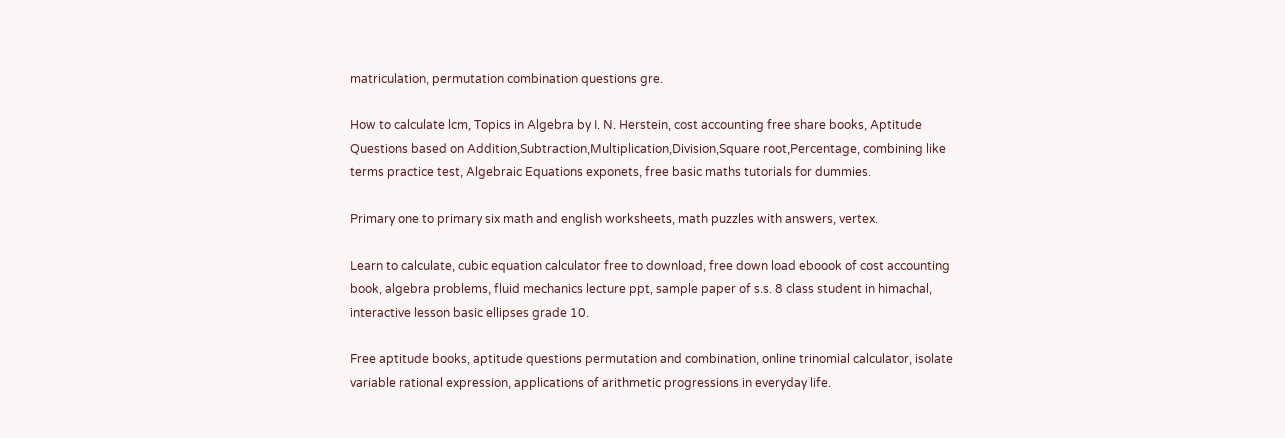matriculation, permutation combination questions gre.

How to calculate lcm, Topics in Algebra by I. N. Herstein, cost accounting free share books, Aptitude Questions based on Addition,Subtraction,Multiplication,Division,Square root,Percentage, combining like terms practice test, Algebraic Equations exponets, free basic maths tutorials for dummies.

Primary one to primary six math and english worksheets, math puzzles with answers, vertex.

Learn to calculate, cubic equation calculator free to download, free down load eboook of cost accounting book, algebra problems, fluid mechanics lecture ppt, sample paper of s.s. 8 class student in himachal, interactive lesson basic ellipses grade 10.

Free aptitude books, aptitude questions permutation and combination, online trinomial calculator, isolate variable rational expression, applications of arithmetic progressions in everyday life.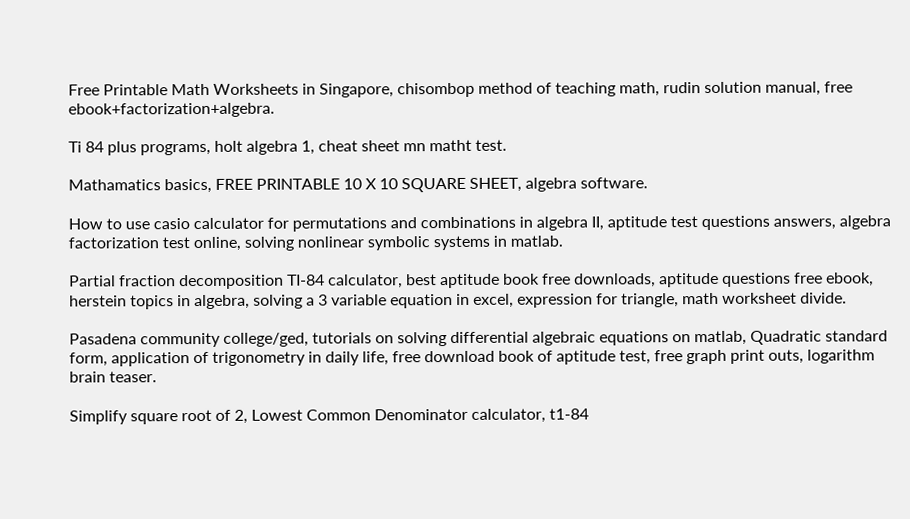Free Printable Math Worksheets in Singapore, chisombop method of teaching math, rudin solution manual, free ebook+factorization+algebra.

Ti 84 plus programs, holt algebra 1, cheat sheet mn matht test.

Mathamatics basics, FREE PRINTABLE 10 X 10 SQUARE SHEET, algebra software.

How to use casio calculator for permutations and combinations in algebra II, aptitude test questions answers, algebra factorization test online, solving nonlinear symbolic systems in matlab.

Partial fraction decomposition TI-84 calculator, best aptitude book free downloads, aptitude questions free ebook, herstein topics in algebra, solving a 3 variable equation in excel, expression for triangle, math worksheet divide.

Pasadena community college/ged, tutorials on solving differential algebraic equations on matlab, Quadratic standard form, application of trigonometry in daily life, free download book of aptitude test, free graph print outs, logarithm brain teaser.

Simplify square root of 2, Lowest Common Denominator calculator, t1-84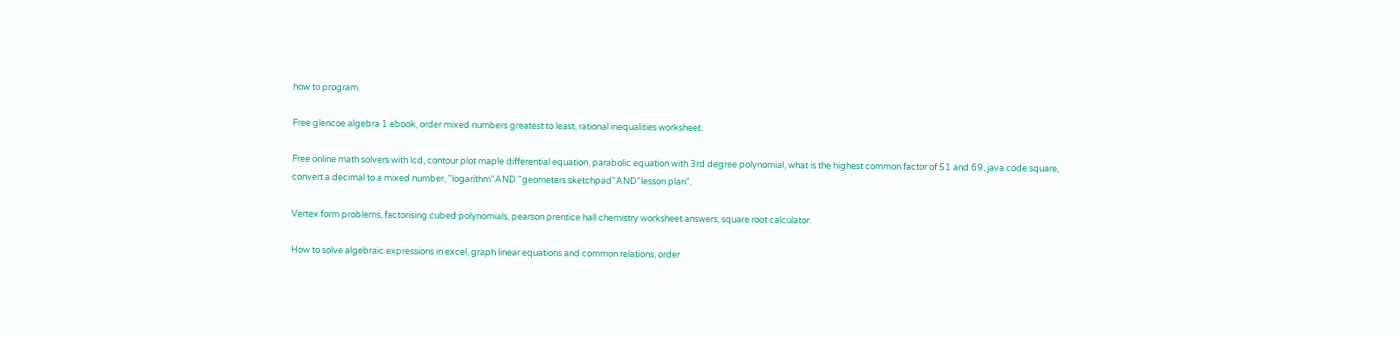how to program.

Free glencoe algebra 1 ebook, order mixed numbers greatest to least, rational inequalities worksheet.

Free online math solvers with lcd, contour plot maple differential equation, parabolic equation with 3rd degree polynomial, what is the highest common factor of 51 and 69, java code square, convert a decimal to a mixed number, "logarithm"AND "geometers sketchpad"AND"lesson plan".

Vertex form problems, factorising cubed polynomials, pearson prentice hall chemistry worksheet answers, square root calculator.

How to solve algebraic expressions in excel, graph linear equations and common relations, order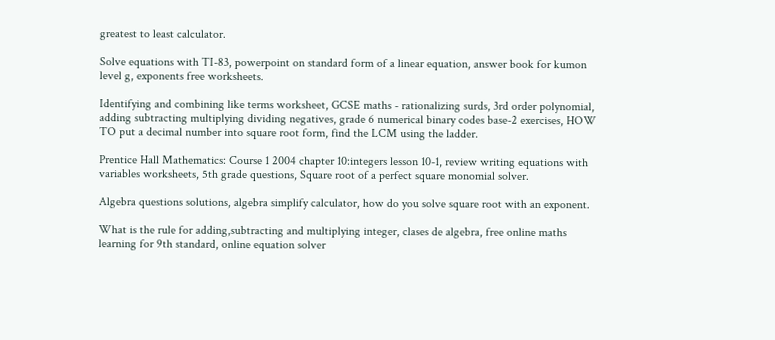greatest to least calculator.

Solve equations with TI-83, powerpoint on standard form of a linear equation, answer book for kumon level g, exponents free worksheets.

Identifying and combining like terms worksheet, GCSE maths - rationalizing surds, 3rd order polynomial, adding subtracting multiplying dividing negatives, grade 6 numerical binary codes base-2 exercises, HOW TO put a decimal number into square root form, find the LCM using the ladder.

Prentice Hall Mathematics: Course 1 2004 chapter 10:integers lesson 10-1, review writing equations with variables worksheets, 5th grade questions, Square root of a perfect square monomial solver.

Algebra questions solutions, algebra simplify calculator, how do you solve square root with an exponent.

What is the rule for adding,subtracting and multiplying integer, clases de algebra, free online maths learning for 9th standard, online equation solver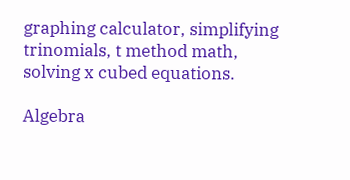graphing calculator, simplifying trinomials, t method math, solving x cubed equations.

Algebra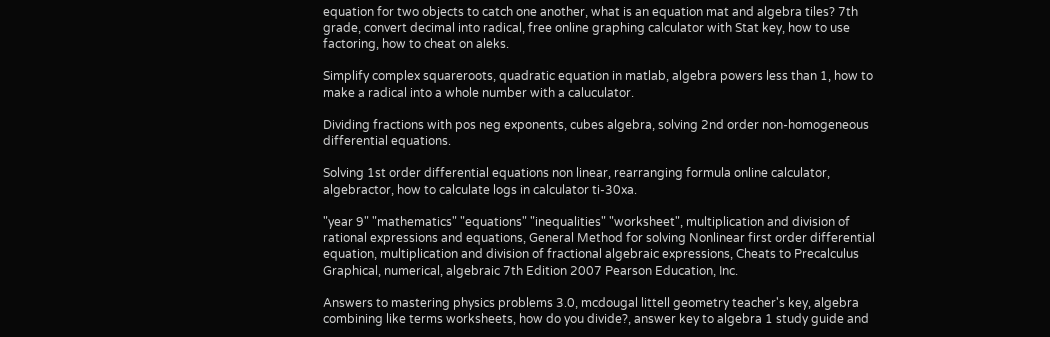equation for two objects to catch one another, what is an equation mat and algebra tiles? 7th grade, convert decimal into radical, free online graphing calculator with Stat key, how to use factoring, how to cheat on aleks.

Simplify complex squareroots, quadratic equation in matlab, algebra powers less than 1, how to make a radical into a whole number with a caluculator.

Dividing fractions with pos neg exponents, cubes algebra, solving 2nd order non-homogeneous differential equations.

Solving 1st order differential equations non linear, rearranging formula online calculator, algebractor, how to calculate logs in calculator ti-30xa.

"year 9" "mathematics" "equations" "inequalities" "worksheet", multiplication and division of rational expressions and equations, General Method for solving Nonlinear first order differential equation, multiplication and division of fractional algebraic expressions, Cheats to Precalculus Graphical, numerical, algebraic 7th Edition 2007 Pearson Education, Inc.

Answers to mastering physics problems 3.0, mcdougal littell geometry teacher's key, algebra combining like terms worksheets, how do you divide?, answer key to algebra 1 study guide and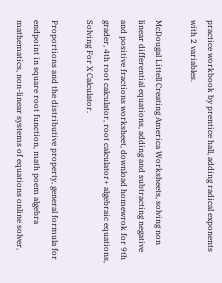practice workbook by prentice hall, adding radical exponents with 2 variables.

McDougal Littell Creating America Worksheets, solving non linear differential equations, adding and subtracting negative and positive fractions worksheet, download homewrok for 9th grader, 4th root calculator, root calculator+ algebraic equations, Solving For X Calculator.

Proportions and the distributive property, general formula for endpoint in square root function, math poem algebra mathematics, non-linear systems of equations online solver,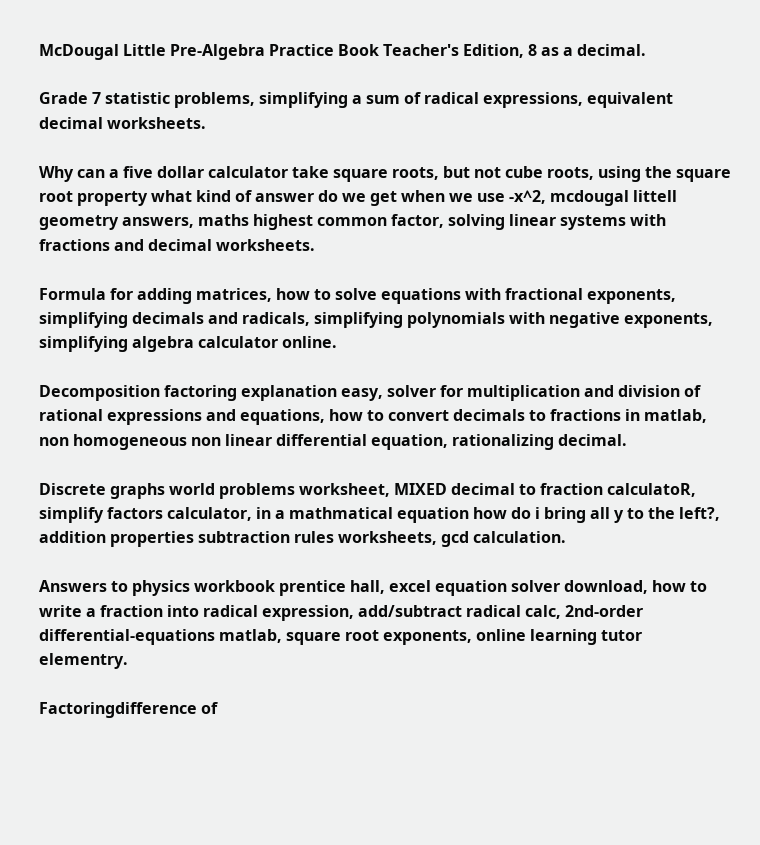McDougal Little Pre-Algebra Practice Book Teacher's Edition, 8 as a decimal.

Grade 7 statistic problems, simplifying a sum of radical expressions, equivalent decimal worksheets.

Why can a five dollar calculator take square roots, but not cube roots, using the square root property what kind of answer do we get when we use -x^2, mcdougal littell geometry answers, maths highest common factor, solving linear systems with fractions and decimal worksheets.

Formula for adding matrices, how to solve equations with fractional exponents, simplifying decimals and radicals, simplifying polynomials with negative exponents, simplifying algebra calculator online.

Decomposition factoring explanation easy, solver for multiplication and division of rational expressions and equations, how to convert decimals to fractions in matlab, non homogeneous non linear differential equation, rationalizing decimal.

Discrete graphs world problems worksheet, MIXED decimal to fraction calculatoR, simplify factors calculator, in a mathmatical equation how do i bring all y to the left?, addition properties subtraction rules worksheets, gcd calculation.

Answers to physics workbook prentice hall, excel equation solver download, how to write a fraction into radical expression, add/subtract radical calc, 2nd-order differential-equations matlab, square root exponents, online learning tutor elementry.

Factoringdifference of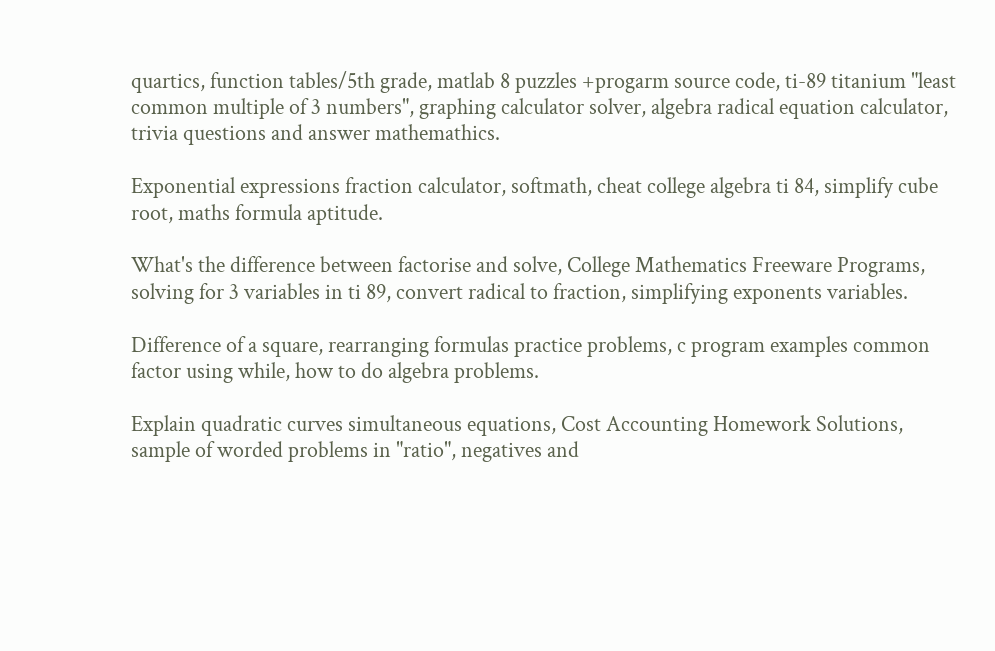quartics, function tables/5th grade, matlab 8 puzzles +progarm source code, ti-89 titanium "least common multiple of 3 numbers", graphing calculator solver, algebra radical equation calculator, trivia questions and answer mathemathics.

Exponential expressions fraction calculator, softmath, cheat college algebra ti 84, simplify cube root, maths formula aptitude.

What's the difference between factorise and solve, College Mathematics Freeware Programs, solving for 3 variables in ti 89, convert radical to fraction, simplifying exponents variables.

Difference of a square, rearranging formulas practice problems, c program examples common factor using while, how to do algebra problems.

Explain quadratic curves simultaneous equations, Cost Accounting Homework Solutions, sample of worded problems in "ratio", negatives and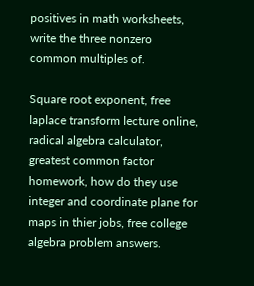positives in math worksheets, write the three nonzero common multiples of.

Square root exponent, free laplace transform lecture online, radical algebra calculator, greatest common factor homework, how do they use integer and coordinate plane for maps in thier jobs, free college algebra problem answers.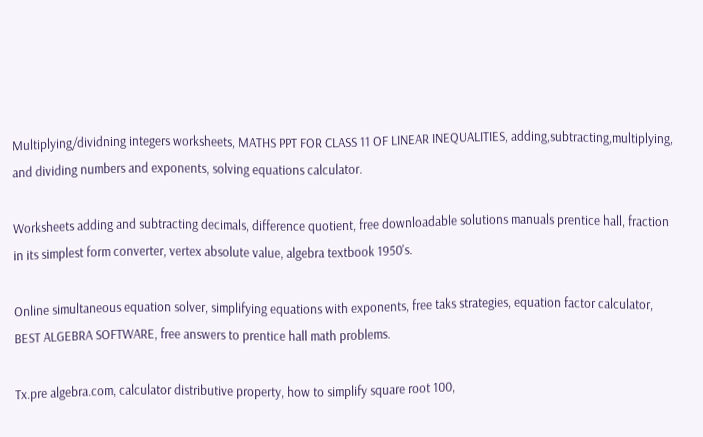Multiplying/dividning integers worksheets, MATHS PPT FOR CLASS 11 OF LINEAR INEQUALITIES, adding,subtracting,multiplying, and dividing numbers and exponents, solving equations calculator.

Worksheets adding and subtracting decimals, difference quotient, free downloadable solutions manuals prentice hall, fraction in its simplest form converter, vertex absolute value, algebra textbook 1950's.

Online simultaneous equation solver, simplifying equations with exponents, free taks strategies, equation factor calculator, BEST ALGEBRA SOFTWARE, free answers to prentice hall math problems.

Tx.pre algebra.com, calculator distributive property, how to simplify square root 100,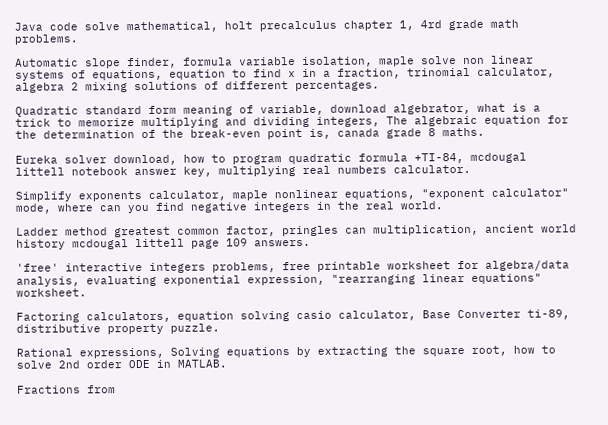Java code solve mathematical, holt precalculus chapter 1, 4rd grade math problems.

Automatic slope finder, formula variable isolation, maple solve non linear systems of equations, equation to find x in a fraction, trinomial calculator, algebra 2 mixing solutions of different percentages.

Quadratic standard form meaning of variable, download algebrator, what is a trick to memorize multiplying and dividing integers, The algebraic equation for the determination of the break-even point is, canada grade 8 maths.

Eureka solver download, how to program quadratic formula +TI-84, mcdougal littell notebook answer key, multiplying real numbers calculator.

Simplify exponents calculator, maple nonlinear equations, "exponent calculator" mode, where can you find negative integers in the real world.

Ladder method greatest common factor, pringles can multiplication, ancient world history mcdougal littell page 109 answers.

'free' interactive integers problems, free printable worksheet for algebra/data analysis, evaluating exponential expression, "rearranging linear equations" worksheet.

Factoring calculators, equation solving casio calculator, Base Converter ti-89, distributive property puzzle.

Rational expressions, Solving equations by extracting the square root, how to solve 2nd order ODE in MATLAB.

Fractions from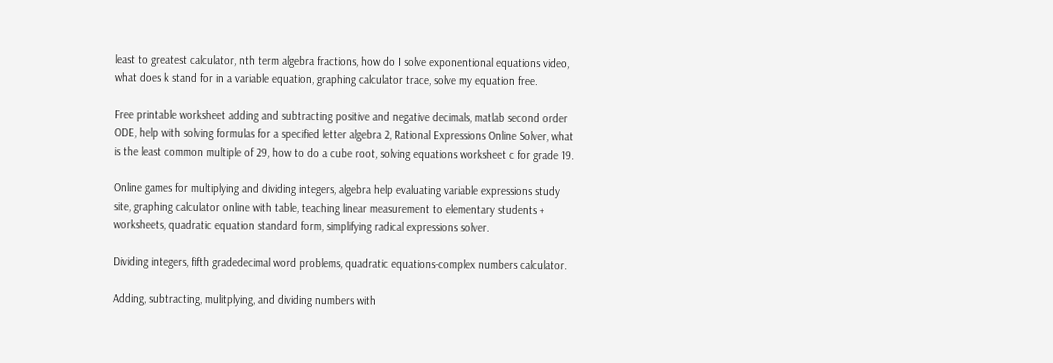least to greatest calculator, nth term algebra fractions, how do I solve exponentional equations video, what does k stand for in a variable equation, graphing calculator trace, solve my equation free.

Free printable worksheet adding and subtracting positive and negative decimals, matlab second order ODE, help with solving formulas for a specified letter algebra 2, Rational Expressions Online Solver, what is the least common multiple of 29, how to do a cube root, solving equations worksheet c for grade 19.

Online games for multiplying and dividing integers, algebra help evaluating variable expressions study site, graphing calculator online with table, teaching linear measurement to elementary students + worksheets, quadratic equation standard form, simplifying radical expressions solver.

Dividing integers, fifth gradedecimal word problems, quadratic equations-complex numbers calculator.

Adding, subtracting, mulitplying, and dividing numbers with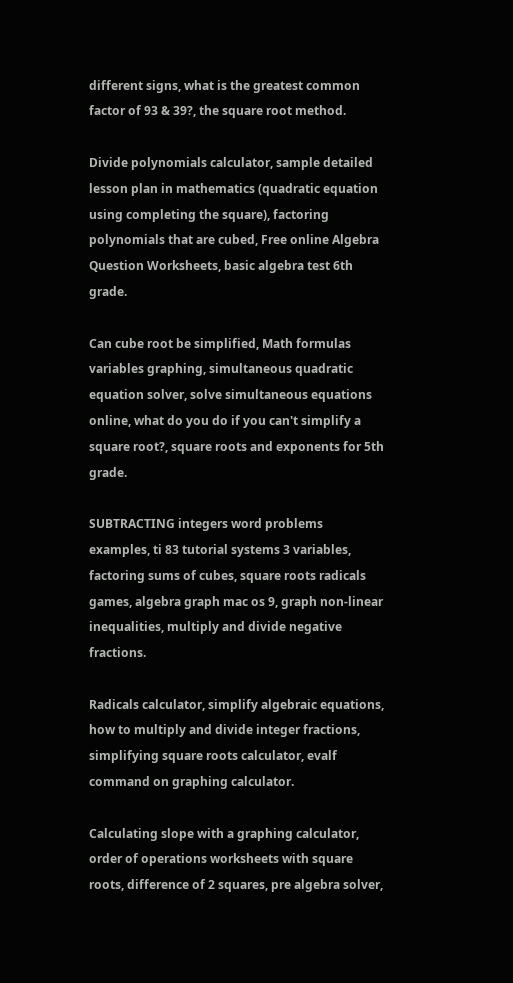different signs, what is the greatest common factor of 93 & 39?, the square root method.

Divide polynomials calculator, sample detailed lesson plan in mathematics (quadratic equation using completing the square), factoring polynomials that are cubed, Free online Algebra Question Worksheets, basic algebra test 6th grade.

Can cube root be simplified, Math formulas variables graphing, simultaneous quadratic equation solver, solve simultaneous equations online, what do you do if you can't simplify a square root?, square roots and exponents for 5th grade.

SUBTRACTING integers word problems examples, ti 83 tutorial systems 3 variables, factoring sums of cubes, square roots radicals games, algebra graph mac os 9, graph non-linear inequalities, multiply and divide negative fractions.

Radicals calculator, simplify algebraic equations, how to multiply and divide integer fractions, simplifying square roots calculator, evalf command on graphing calculator.

Calculating slope with a graphing calculator, order of operations worksheets with square roots, difference of 2 squares, pre algebra solver,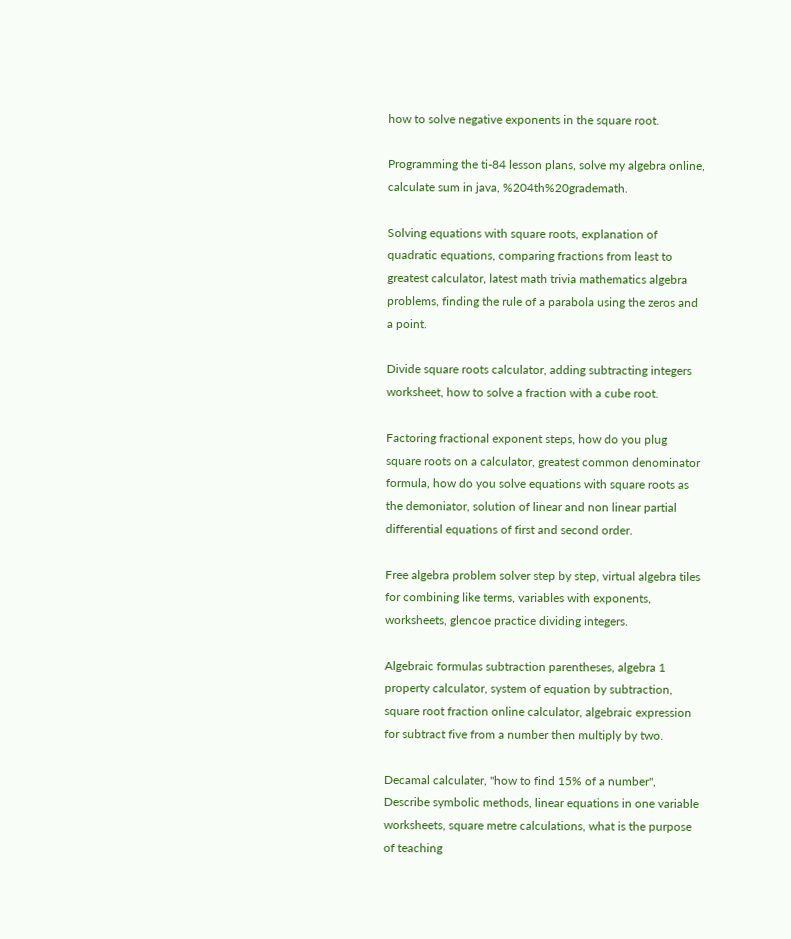how to solve negative exponents in the square root.

Programming the ti-84 lesson plans, solve my algebra online, calculate sum in java, %204th%20grademath.

Solving equations with square roots, explanation of quadratic equations, comparing fractions from least to greatest calculator, latest math trivia mathematics algebra problems, finding the rule of a parabola using the zeros and a point.

Divide square roots calculator, adding subtracting integers worksheet, how to solve a fraction with a cube root.

Factoring fractional exponent steps, how do you plug square roots on a calculator, greatest common denominator formula, how do you solve equations with square roots as the demoniator, solution of linear and non linear partial differential equations of first and second order.

Free algebra problem solver step by step, virtual algebra tiles for combining like terms, variables with exponents, worksheets, glencoe practice dividing integers.

Algebraic formulas subtraction parentheses, algebra 1 property calculator, system of equation by subtraction, square root fraction online calculator, algebraic expression for subtract five from a number then multiply by two.

Decamal calculater, "how to find 15% of a number", Describe symbolic methods, linear equations in one variable worksheets, square metre calculations, what is the purpose of teaching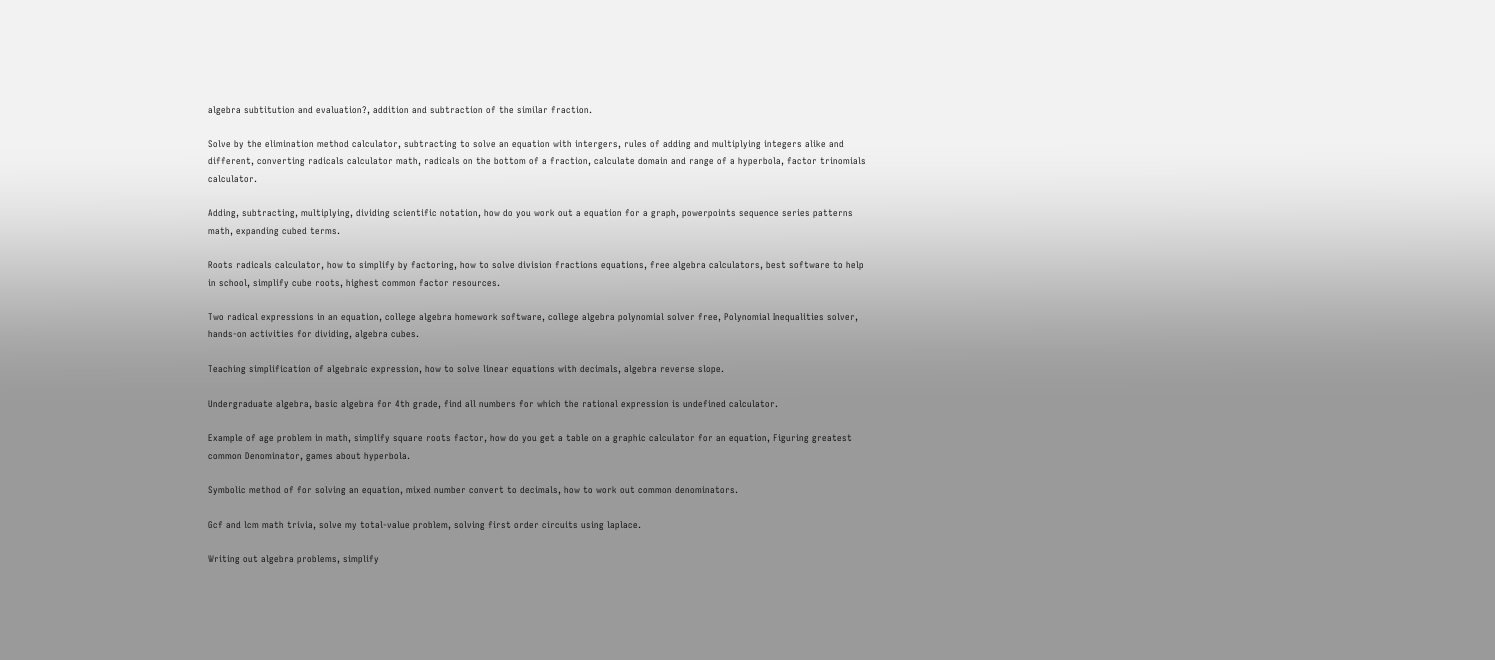algebra subtitution and evaluation?, addition and subtraction of the similar fraction.

Solve by the elimination method calculator, subtracting to solve an equation with intergers, rules of adding and multiplying integers alike and different, converting radicals calculator math, radicals on the bottom of a fraction, calculate domain and range of a hyperbola, factor trinomials calculator.

Adding, subtracting, multiplying, dividing scientific notation, how do you work out a equation for a graph, powerpoints sequence series patterns math, expanding cubed terms.

Roots radicals calculator, how to simplify by factoring, how to solve division fractions equations, free algebra calculators, best software to help in school, simplify cube roots, highest common factor resources.

Two radical expressions in an equation, college algebra homework software, college algebra polynomial solver free, Polynomial Inequalities solver, hands-on activities for dividing, algebra cubes.

Teaching simplification of algebraic expression, how to solve linear equations with decimals, algebra reverse slope.

Undergraduate algebra, basic algebra for 4th grade, find all numbers for which the rational expression is undefined calculator.

Example of age problem in math, simplify square roots factor, how do you get a table on a graphic calculator for an equation, Figuring greatest common Denominator, games about hyperbola.

Symbolic method of for solving an equation, mixed number convert to decimals, how to work out common denominators.

Gcf and lcm math trivia, solve my total-value problem, solving first order circuits using laplace.

Writing out algebra problems, simplify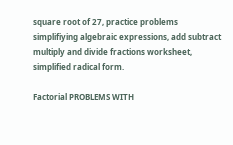square root of 27, practice problems simplifiying algebraic expressions, add subtract multiply and divide fractions worksheet, simplified radical form.

Factorial PROBLEMS WITH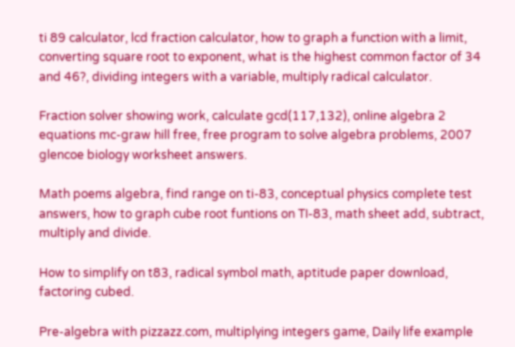ti 89 calculator, lcd fraction calculator, how to graph a function with a limit, converting square root to exponent, what is the highest common factor of 34 and 46?, dividing integers with a variable, multiply radical calculator.

Fraction solver showing work, calculate gcd(117,132), online algebra 2 equations mc-graw hill free, free program to solve algebra problems, 2007 glencoe biology worksheet answers.

Math poems algebra, find range on ti-83, conceptual physics complete test answers, how to graph cube root funtions on TI-83, math sheet add, subtract, multiply and divide.

How to simplify on t83, radical symbol math, aptitude paper download, factoring cubed.

Pre-algebra with pizzazz.com, multiplying integers game, Daily life example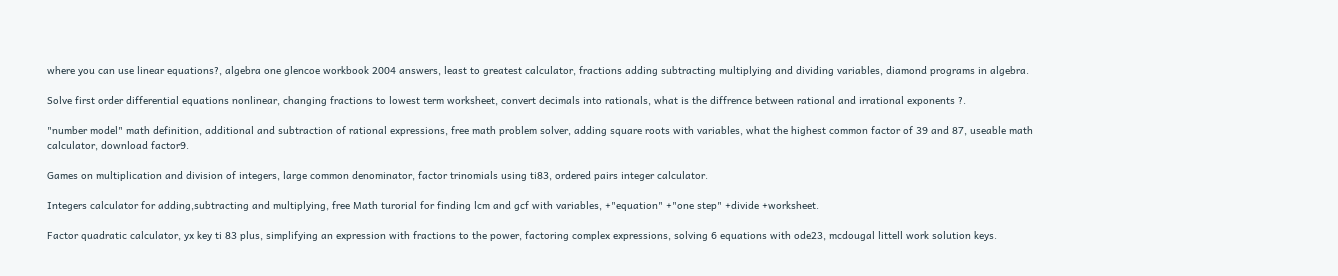where you can use linear equations?, algebra one glencoe workbook 2004 answers, least to greatest calculator, fractions adding subtracting multiplying and dividing variables, diamond programs in algebra.

Solve first order differential equations nonlinear, changing fractions to lowest term worksheet, convert decimals into rationals, what is the diffrence between rational and irrational exponents ?.

"number model" math definition, additional and subtraction of rational expressions, free math problem solver, adding square roots with variables, what the highest common factor of 39 and 87, useable math calculator, download factor9.

Games on multiplication and division of integers, large common denominator, factor trinomials using ti83, ordered pairs integer calculator.

Integers calculator for adding,subtracting and multiplying, free Math turorial for finding lcm and gcf with variables, +"equation" +"one step" +divide +worksheet.

Factor quadratic calculator, yx key ti 83 plus, simplifying an expression with fractions to the power, factoring complex expressions, solving 6 equations with ode23, mcdougal littell work solution keys.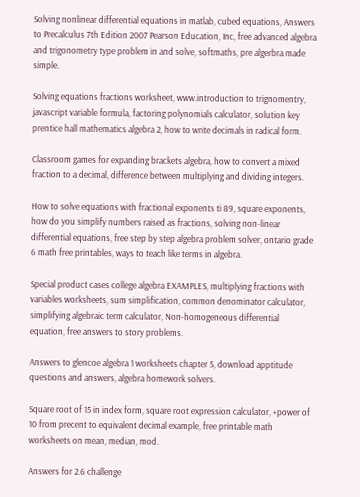Solving nonlinear differential equations in matlab, cubed equations, Answers to Precalculus 7th Edition 2007 Pearson Education, Inc, free advanced algebra and trigonometry type problem in and solve, softmaths, pre algerbra made simple.

Solving equations fractions worksheet, www.introduction to trignomentry, javascript variable formula, factoring polynomials calculator, solution key prentice hall mathematics algebra 2, how to write decimals in radical form.

Classroom games for expanding brackets algebra, how to convert a mixed fraction to a decimal, difference between multiplying and dividing integers.

How to solve equations with fractional exponents ti 89, square exponents, how do you simplify numbers raised as fractions, solving non-linear differential equations, free step by step algebra problem solver, ontario grade 6 math free printables, ways to teach like terms in algebra.

Special product cases college algebra EXAMPLES, multiplying fractions with variables worksheets, sum simplification, common denominator calculator, simplifying algebraic term calculator, Non-homogeneous differential equation, free answers to story problems.

Answers to glencoe algebra 1 worksheets chapter 5, download apptitude questions and answers, algebra homework solvers.

Square root of 15 in index form, square root expression calculator, +power of 10 from precent to equivalent decimal example, free printable math worksheets on mean, median, mod.

Answers for 2.6 challenge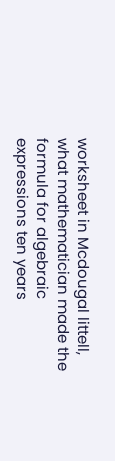worksheet in Mcdougal littell, what mathematician made the formula for algebraic expressions ten years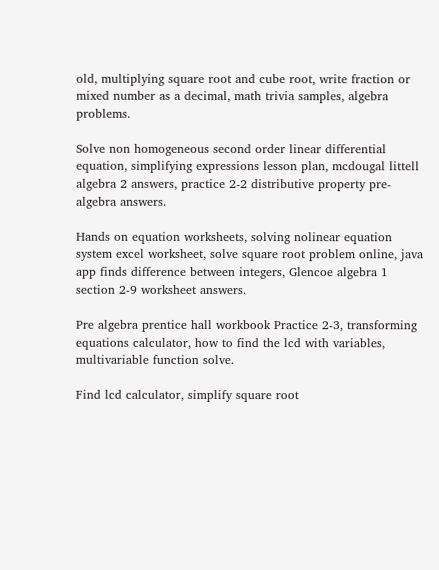old, multiplying square root and cube root, write fraction or mixed number as a decimal, math trivia samples, algebra problems.

Solve non homogeneous second order linear differential equation, simplifying expressions lesson plan, mcdougal littell algebra 2 answers, practice 2-2 distributive property pre- algebra answers.

Hands on equation worksheets, solving nolinear equation system excel worksheet, solve square root problem online, java app finds difference between integers, Glencoe algebra 1 section 2-9 worksheet answers.

Pre algebra prentice hall workbook Practice 2-3, transforming equations calculator, how to find the lcd with variables, multivariable function solve.

Find lcd calculator, simplify square root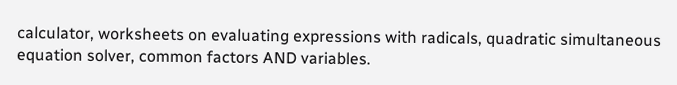calculator, worksheets on evaluating expressions with radicals, quadratic simultaneous equation solver, common factors AND variables.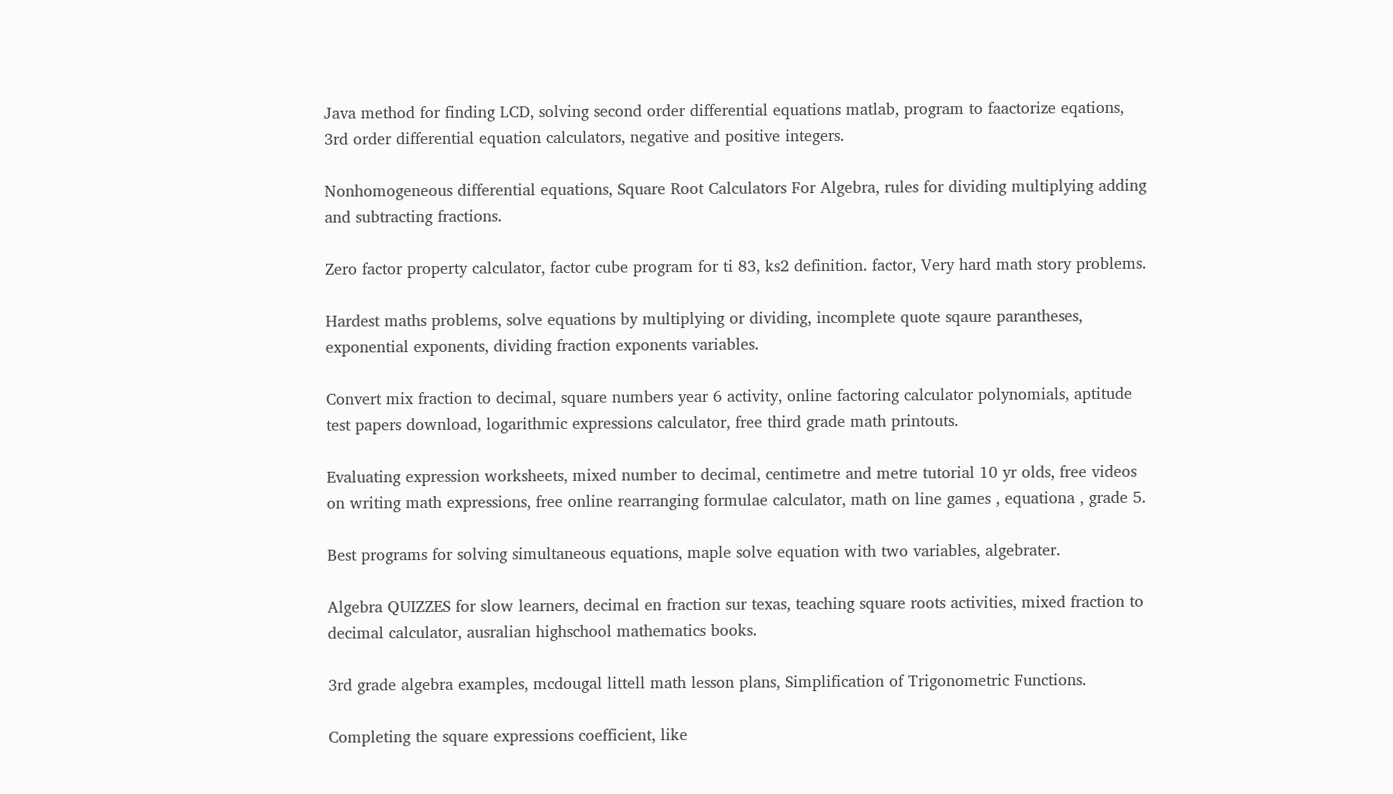Java method for finding LCD, solving second order differential equations matlab, program to faactorize eqations, 3rd order differential equation calculators, negative and positive integers.

Nonhomogeneous differential equations, Square Root Calculators For Algebra, rules for dividing multiplying adding and subtracting fractions.

Zero factor property calculator, factor cube program for ti 83, ks2 definition. factor, Very hard math story problems.

Hardest maths problems, solve equations by multiplying or dividing, incomplete quote sqaure parantheses, exponential exponents, dividing fraction exponents variables.

Convert mix fraction to decimal, square numbers year 6 activity, online factoring calculator polynomials, aptitude test papers download, logarithmic expressions calculator, free third grade math printouts.

Evaluating expression worksheets, mixed number to decimal, centimetre and metre tutorial 10 yr olds, free videos on writing math expressions, free online rearranging formulae calculator, math on line games , equationa , grade 5.

Best programs for solving simultaneous equations, maple solve equation with two variables, algebrater.

Algebra QUIZZES for slow learners, decimal en fraction sur texas, teaching square roots activities, mixed fraction to decimal calculator, ausralian highschool mathematics books.

3rd grade algebra examples, mcdougal littell math lesson plans, Simplification of Trigonometric Functions.

Completing the square expressions coefficient, like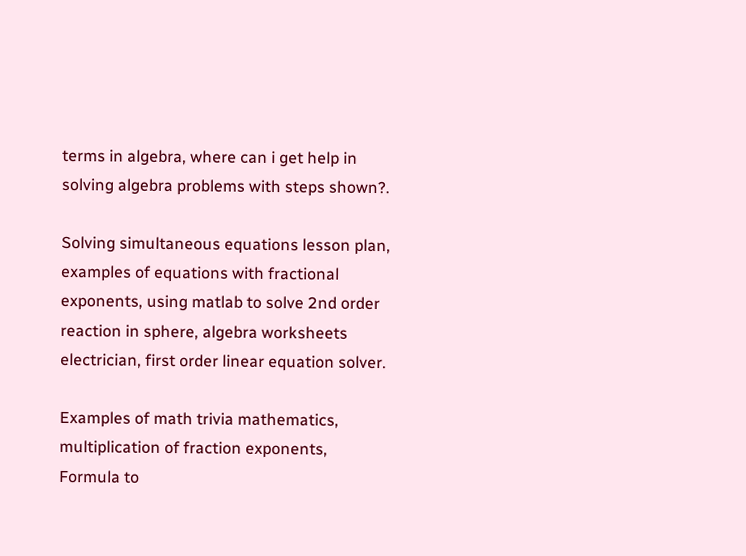terms in algebra, where can i get help in solving algebra problems with steps shown?.

Solving simultaneous equations lesson plan, examples of equations with fractional exponents, using matlab to solve 2nd order reaction in sphere, algebra worksheets electrician, first order linear equation solver.

Examples of math trivia mathematics, multiplication of fraction exponents, Formula to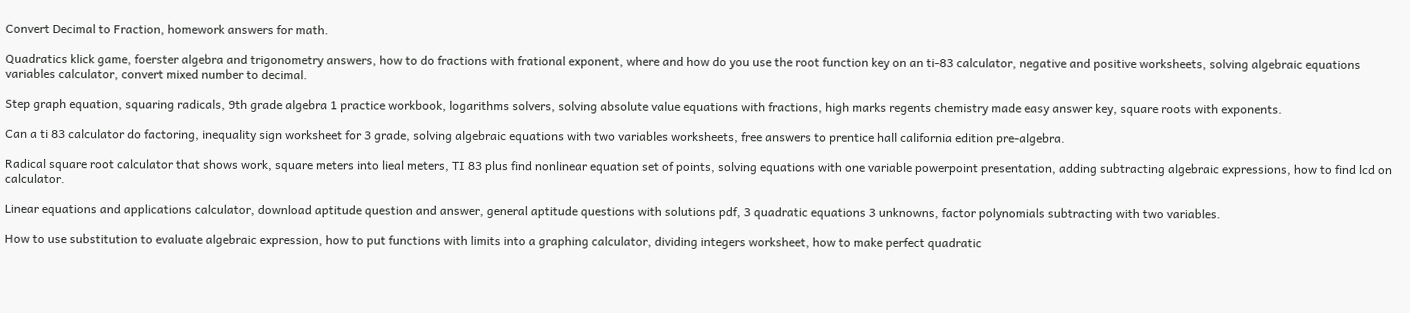Convert Decimal to Fraction, homework answers for math.

Quadratics klick game, foerster algebra and trigonometry answers, how to do fractions with frational exponent, where and how do you use the root function key on an ti-83 calculator, negative and positive worksheets, solving algebraic equations variables calculator, convert mixed number to decimal.

Step graph equation, squaring radicals, 9th grade algebra 1 practice workbook, logarithms solvers, solving absolute value equations with fractions, high marks regents chemistry made easy answer key, square roots with exponents.

Can a ti 83 calculator do factoring, inequality sign worksheet for 3 grade, solving algebraic equations with two variables worksheets, free answers to prentice hall california edition pre-algebra.

Radical square root calculator that shows work, square meters into lieal meters, TI 83 plus find nonlinear equation set of points, solving equations with one variable powerpoint presentation, adding subtracting algebraic expressions, how to find lcd on calculator.

Linear equations and applications calculator, download aptitude question and answer, general aptitude questions with solutions pdf, 3 quadratic equations 3 unknowns, factor polynomials subtracting with two variables.

How to use substitution to evaluate algebraic expression, how to put functions with limits into a graphing calculator, dividing integers worksheet, how to make perfect quadratic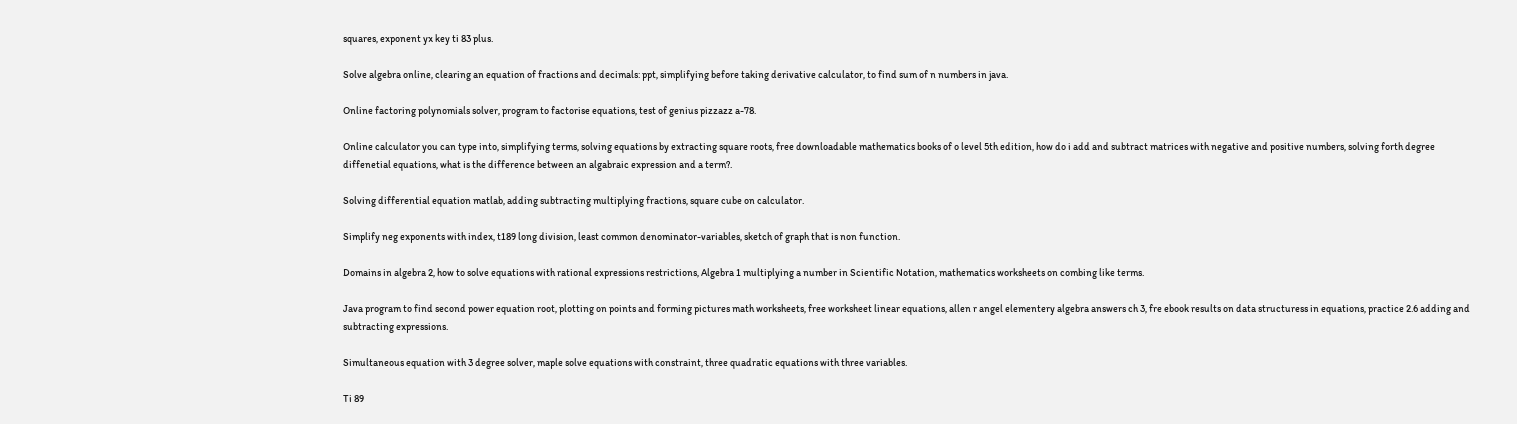squares, exponent yx key ti 83 plus.

Solve algebra online, clearing an equation of fractions and decimals: ppt, simplifying before taking derivative calculator, to find sum of n numbers in java.

Online factoring polynomials solver, program to factorise equations, test of genius pizzazz a-78.

Online calculator you can type into, simplifying terms, solving equations by extracting square roots, free downloadable mathematics books of o level 5th edition, how do i add and subtract matrices with negative and positive numbers, solving forth degree diffenetial equations, what is the difference between an algabraic expression and a term?.

Solving differential equation matlab, adding subtracting multiplying fractions, square cube on calculator.

Simplify neg exponents with index, t189 long division, least common denominator-variables, sketch of graph that is non function.

Domains in algebra 2, how to solve equations with rational expressions restrictions, Algebra 1 multiplying a number in Scientific Notation, mathematics worksheets on combing like terms.

Java program to find second power equation root, plotting on points and forming pictures math worksheets, free worksheet linear equations, allen r angel elementery algebra answers ch 3, fre ebook results on data structuress in equations, practice 2.6 adding and subtracting expressions.

Simultaneous equation with 3 degree solver, maple solve equations with constraint, three quadratic equations with three variables.

Ti 89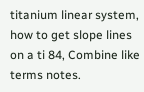titanium linear system, how to get slope lines on a ti 84, Combine like terms notes.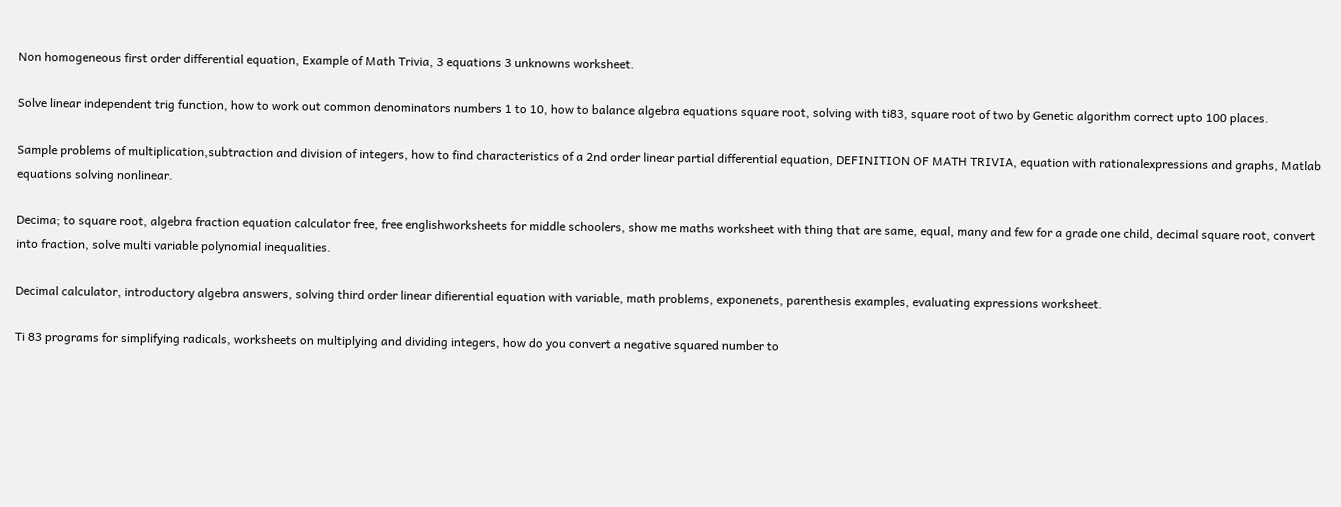Non homogeneous first order differential equation, Example of Math Trivia, 3 equations 3 unknowns worksheet.

Solve linear independent trig function, how to work out common denominators numbers 1 to 10, how to balance algebra equations square root, solving with ti83, square root of two by Genetic algorithm correct upto 100 places.

Sample problems of multiplication,subtraction and division of integers, how to find characteristics of a 2nd order linear partial differential equation, DEFINITION OF MATH TRIVIA, equation with rationalexpressions and graphs, Matlab equations solving nonlinear.

Decima; to square root, algebra fraction equation calculator free, free englishworksheets for middle schoolers, show me maths worksheet with thing that are same, equal, many and few for a grade one child, decimal square root, convert into fraction, solve multi variable polynomial inequalities.

Decimal calculator, introductory algebra answers, solving third order linear difierential equation with variable, math problems, exponenets, parenthesis examples, evaluating expressions worksheet.

Ti 83 programs for simplifying radicals, worksheets on multiplying and dividing integers, how do you convert a negative squared number to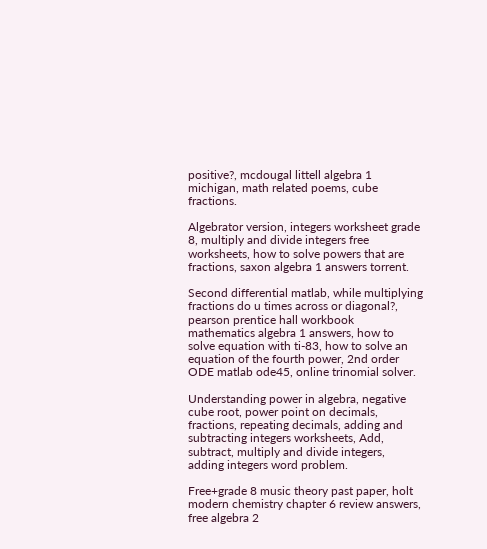positive?, mcdougal littell algebra 1 michigan, math related poems, cube fractions.

Algebrator version, integers worksheet grade 8, multiply and divide integers free worksheets, how to solve powers that are fractions, saxon algebra 1 answers torrent.

Second differential matlab, while multiplying fractions do u times across or diagonal?, pearson prentice hall workbook mathematics algebra 1 answers, how to solve equation with ti-83, how to solve an equation of the fourth power, 2nd order ODE matlab ode45, online trinomial solver.

Understanding power in algebra, negative cube root, power point on decimals, fractions, repeating decimals, adding and subtracting integers worksheets, Add, subtract, multiply and divide integers, adding integers word problem.

Free+grade 8 music theory past paper, holt modern chemistry chapter 6 review answers, free algebra 2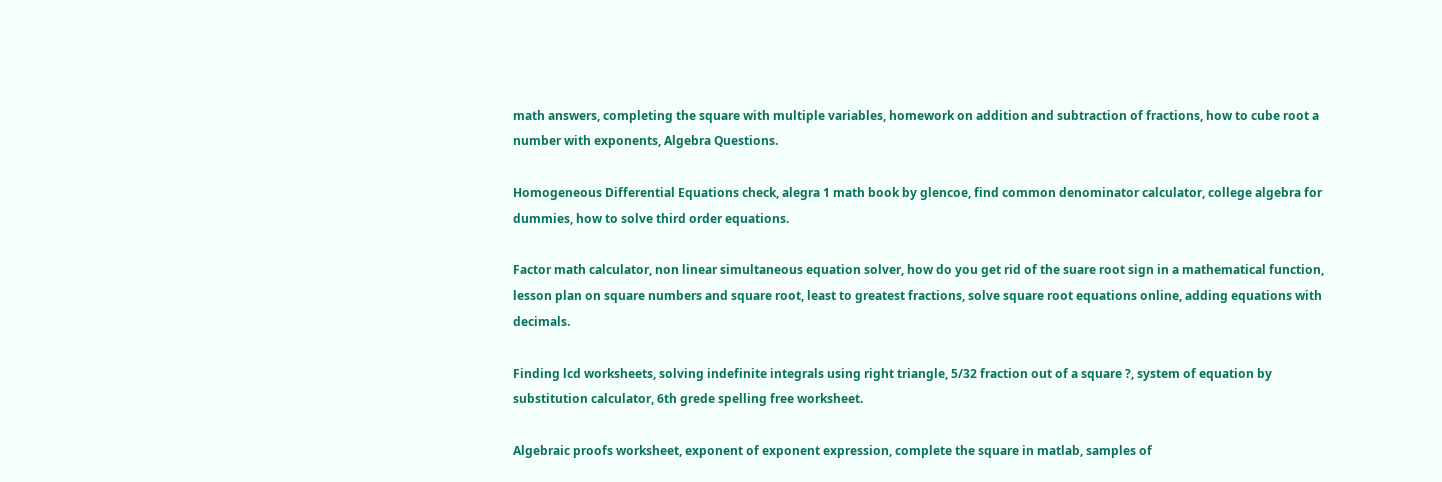math answers, completing the square with multiple variables, homework on addition and subtraction of fractions, how to cube root a number with exponents, Algebra Questions.

Homogeneous Differential Equations check, alegra 1 math book by glencoe, find common denominator calculator, college algebra for dummies, how to solve third order equations.

Factor math calculator, non linear simultaneous equation solver, how do you get rid of the suare root sign in a mathematical function, lesson plan on square numbers and square root, least to greatest fractions, solve square root equations online, adding equations with decimals.

Finding lcd worksheets, solving indefinite integrals using right triangle, 5/32 fraction out of a square ?, system of equation by substitution calculator, 6th grede spelling free worksheet.

Algebraic proofs worksheet, exponent of exponent expression, complete the square in matlab, samples of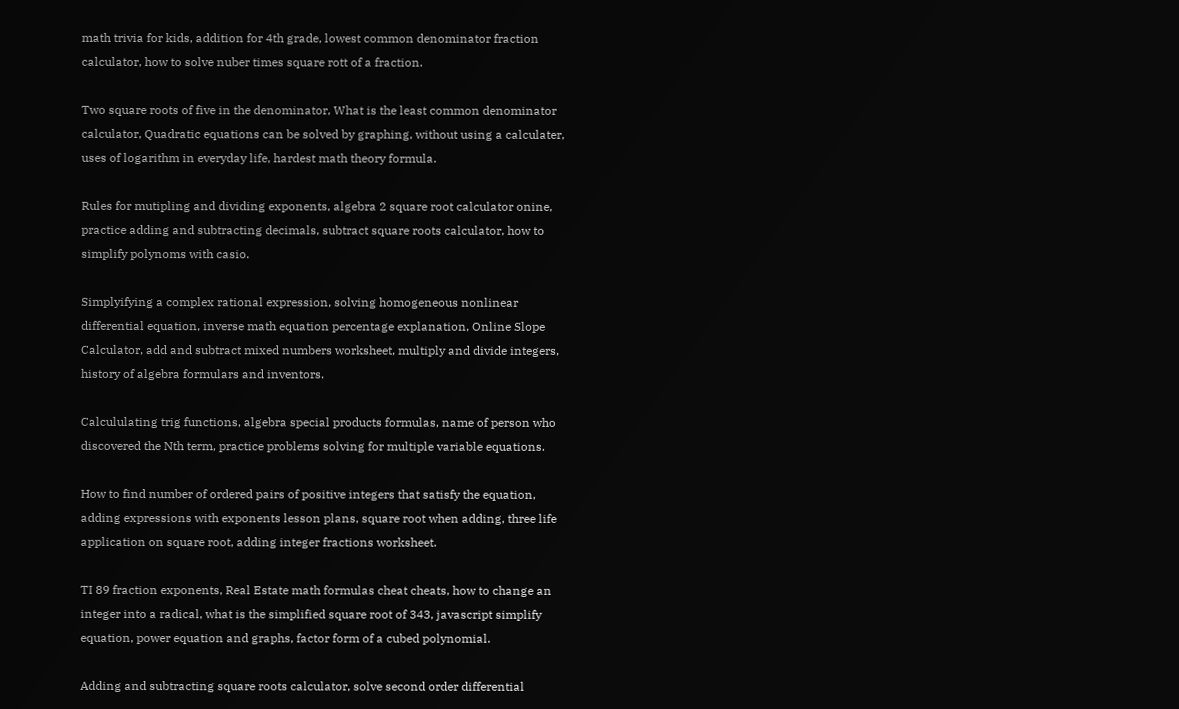math trivia for kids, addition for 4th grade, lowest common denominator fraction calculator, how to solve nuber times square rott of a fraction.

Two square roots of five in the denominator, What is the least common denominator calculator, Quadratic equations can be solved by graphing, without using a calculater, uses of logarithm in everyday life, hardest math theory formula.

Rules for mutipling and dividing exponents, algebra 2 square root calculator onine, practice adding and subtracting decimals, subtract square roots calculator, how to simplify polynoms with casio.

Simplyifying a complex rational expression, solving homogeneous nonlinear differential equation, inverse math equation percentage explanation, Online Slope Calculator, add and subtract mixed numbers worksheet, multiply and divide integers, history of algebra formulars and inventors.

Calcululating trig functions, algebra special products formulas, name of person who discovered the Nth term, practice problems solving for multiple variable equations.

How to find number of ordered pairs of positive integers that satisfy the equation, adding expressions with exponents lesson plans, square root when adding, three life application on square root, adding integer fractions worksheet.

TI 89 fraction exponents, Real Estate math formulas cheat cheats, how to change an integer into a radical, what is the simplified square root of 343, javascript simplify equation, power equation and graphs, factor form of a cubed polynomial.

Adding and subtracting square roots calculator, solve second order differential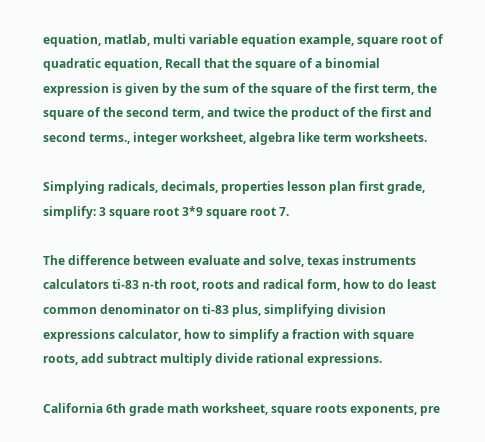equation, matlab, multi variable equation example, square root of quadratic equation, Recall that the square of a binomial expression is given by the sum of the square of the first term, the square of the second term, and twice the product of the first and second terms., integer worksheet, algebra like term worksheets.

Simplying radicals, decimals, properties lesson plan first grade, simplify: 3 square root 3*9 square root 7.

The difference between evaluate and solve, texas instruments calculators ti-83 n-th root, roots and radical form, how to do least common denominator on ti-83 plus, simplifying division expressions calculator, how to simplify a fraction with square roots, add subtract multiply divide rational expressions.

California 6th grade math worksheet, square roots exponents, pre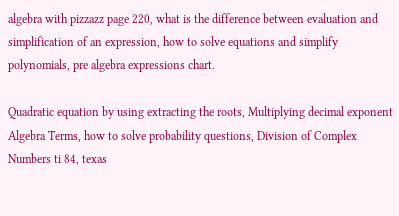algebra with pizzazz page 220, what is the difference between evaluation and simplification of an expression, how to solve equations and simplify polynomials, pre algebra expressions chart.

Quadratic equation by using extracting the roots, Multiplying decimal exponent Algebra Terms, how to solve probability questions, Division of Complex Numbers ti 84, texas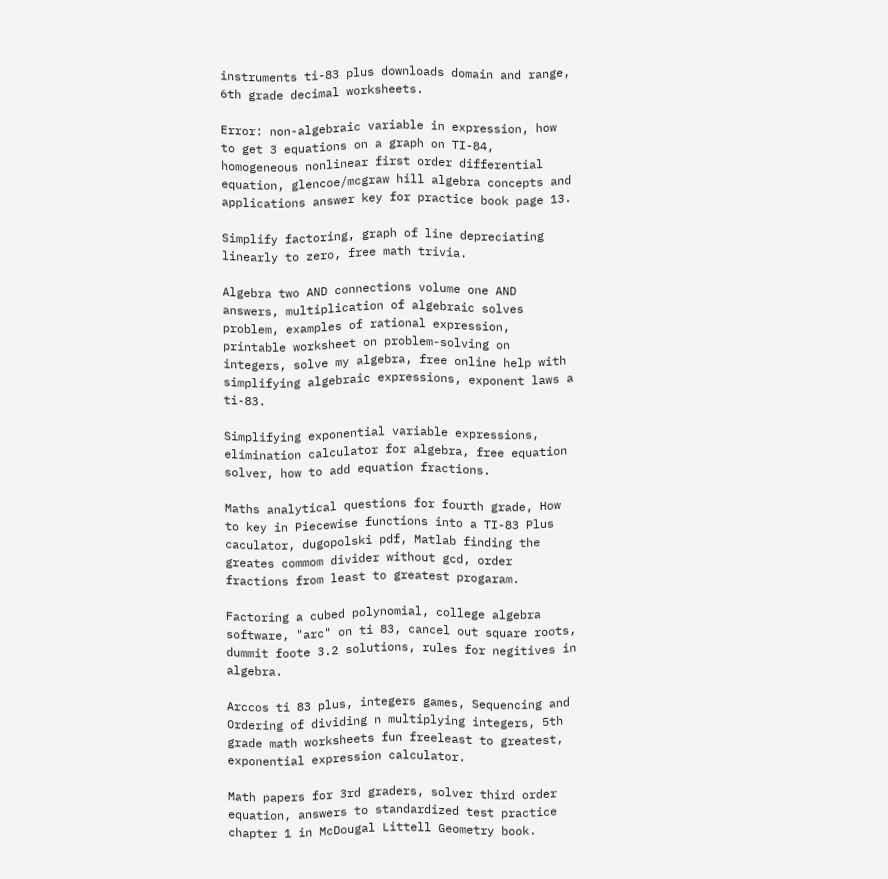instruments ti-83 plus downloads domain and range, 6th grade decimal worksheets.

Error: non-algebraic variable in expression, how to get 3 equations on a graph on TI-84, homogeneous nonlinear first order differential equation, glencoe/mcgraw hill algebra concepts and applications answer key for practice book page 13.

Simplify factoring, graph of line depreciating linearly to zero, free math trivia.

Algebra two AND connections volume one AND answers, multiplication of algebraic solves problem, examples of rational expression, printable worksheet on problem-solving on integers, solve my algebra, free online help with simplifying algebraic expressions, exponent laws a ti-83.

Simplifying exponential variable expressions, elimination calculator for algebra, free equation solver, how to add equation fractions.

Maths analytical questions for fourth grade, How to key in Piecewise functions into a TI-83 Plus caculator, dugopolski pdf, Matlab finding the greates commom divider without gcd, order fractions from least to greatest progaram.

Factoring a cubed polynomial, college algebra software, "arc" on ti 83, cancel out square roots, dummit foote 3.2 solutions, rules for negitives in algebra.

Arccos ti 83 plus, integers games, Sequencing and Ordering of dividing n multiplying integers, 5th grade math worksheets fun freeleast to greatest, exponential expression calculator.

Math papers for 3rd graders, solver third order equation, answers to standardized test practice chapter 1 in McDougal Littell Geometry book.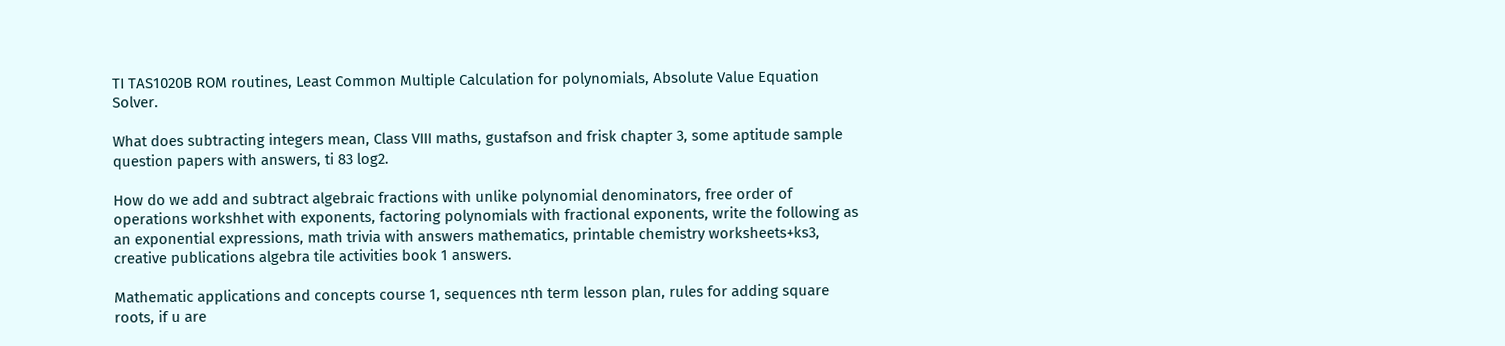TI TAS1020B ROM routines, Least Common Multiple Calculation for polynomials, Absolute Value Equation Solver.

What does subtracting integers mean, Class VIII maths, gustafson and frisk chapter 3, some aptitude sample question papers with answers, ti 83 log2.

How do we add and subtract algebraic fractions with unlike polynomial denominators, free order of operations workshhet with exponents, factoring polynomials with fractional exponents, write the following as an exponential expressions, math trivia with answers mathematics, printable chemistry worksheets+ks3, creative publications algebra tile activities book 1 answers.

Mathematic applications and concepts course 1, sequences nth term lesson plan, rules for adding square roots, if u are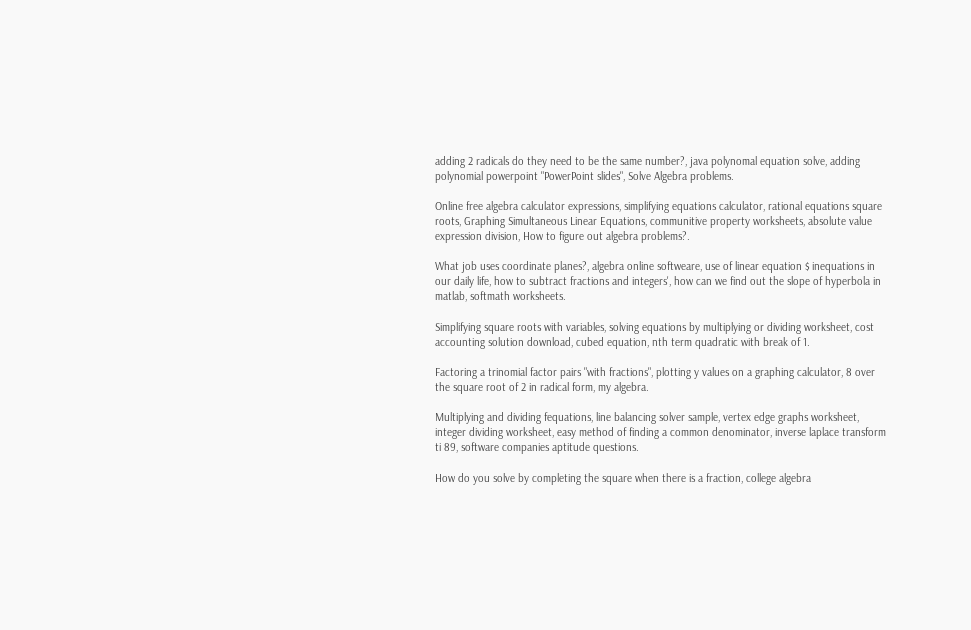adding 2 radicals do they need to be the same number?, java polynomal equation solve, adding polynomial powerpoint "PowerPoint slides", Solve Algebra problems.

Online free algebra calculator expressions, simplifying equations calculator, rational equations square roots, Graphing Simultaneous Linear Equations, communitive property worksheets, absolute value expression division, How to figure out algebra problems?.

What job uses coordinate planes?, algebra online softweare, use of linear equation $ inequations in our daily life, how to subtract fractions and integers', how can we find out the slope of hyperbola in matlab, softmath worksheets.

Simplifying square roots with variables, solving equations by multiplying or dividing worksheet, cost accounting solution download, cubed equation, nth term quadratic with break of 1.

Factoring a trinomial factor pairs "with fractions", plotting y values on a graphing calculator, 8 over the square root of 2 in radical form, my algebra.

Multiplying and dividing fequations, line balancing solver sample, vertex edge graphs worksheet, integer dividing worksheet, easy method of finding a common denominator, inverse laplace transform ti 89, software companies aptitude questions.

How do you solve by completing the square when there is a fraction, college algebra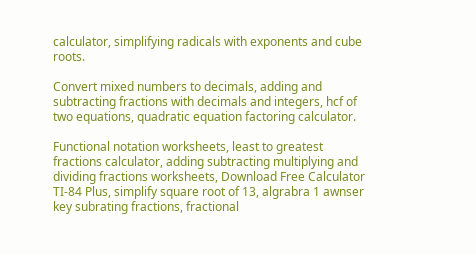calculator, simplifying radicals with exponents and cube roots.

Convert mixed numbers to decimals, adding and subtracting fractions with decimals and integers, hcf of two equations, quadratic equation factoring calculator.

Functional notation worksheets, least to greatest fractions calculator, adding subtracting multiplying and dividing fractions worksheets, Download Free Calculator TI-84 Plus, simplify square root of 13, algrabra 1 awnser key subrating fractions, fractional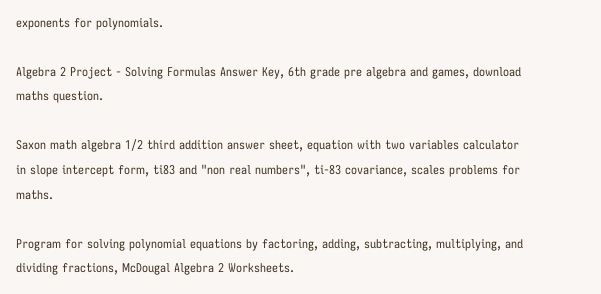exponents for polynomials.

Algebra 2 Project - Solving Formulas Answer Key, 6th grade pre algebra and games, download maths question.

Saxon math algebra 1/2 third addition answer sheet, equation with two variables calculator in slope intercept form, ti83 and "non real numbers", ti-83 covariance, scales problems for maths.

Program for solving polynomial equations by factoring, adding, subtracting, multiplying, and dividing fractions, McDougal Algebra 2 Worksheets.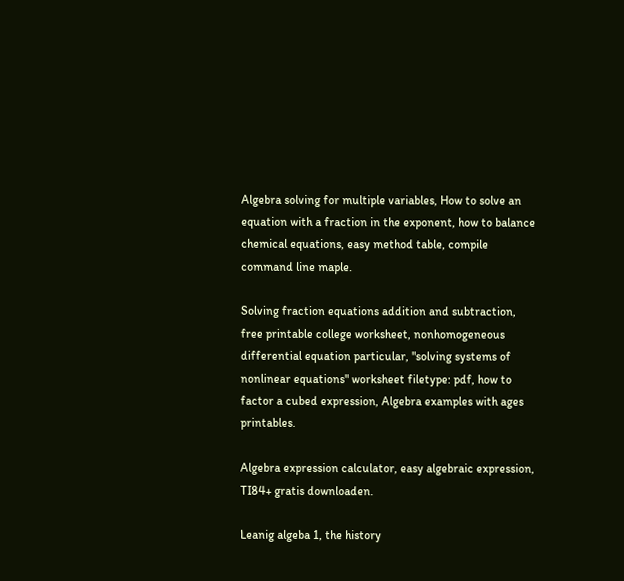Algebra solving for multiple variables, How to solve an equation with a fraction in the exponent, how to balance chemical equations, easy method table, compile command line maple.

Solving fraction equations addition and subtraction, free printable college worksheet, nonhomogeneous differential equation particular, "solving systems of nonlinear equations" worksheet filetype: pdf, how to factor a cubed expression, Algebra examples with ages printables.

Algebra expression calculator, easy algebraic expression, TI84+ gratis downloaden.

Leanig algeba 1, the history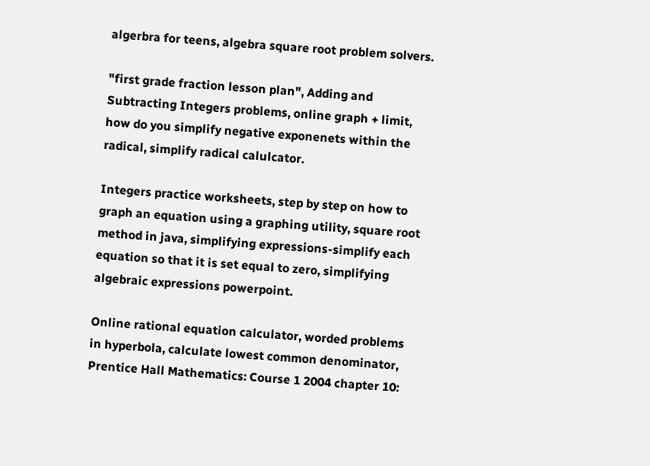algerbra for teens, algebra square root problem solvers.

"first grade fraction lesson plan", Adding and Subtracting Integers problems, online graph + limit, how do you simplify negative exponenets within the radical, simplify radical calulcator.

Integers practice worksheets, step by step on how to graph an equation using a graphing utility, square root method in java, simplifying expressions-simplify each equation so that it is set equal to zero, simplifying algebraic expressions powerpoint.

Online rational equation calculator, worded problems in hyperbola, calculate lowest common denominator, Prentice Hall Mathematics: Course 1 2004 chapter 10: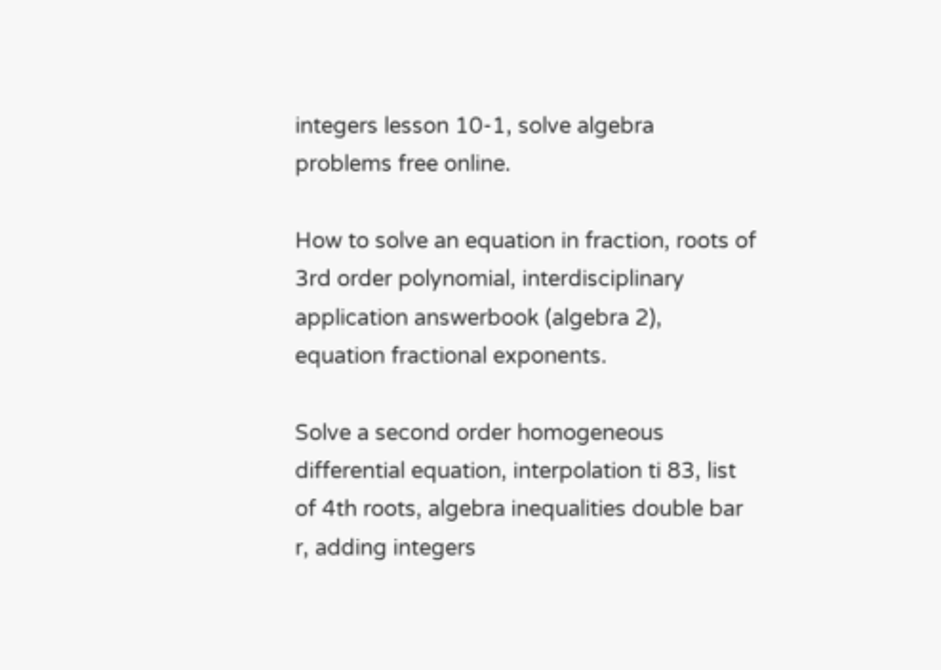integers lesson 10-1, solve algebra problems free online.

How to solve an equation in fraction, roots of 3rd order polynomial, interdisciplinary application answerbook (algebra 2), equation fractional exponents.

Solve a second order homogeneous differential equation, interpolation ti 83, list of 4th roots, algebra inequalities double bar r, adding integers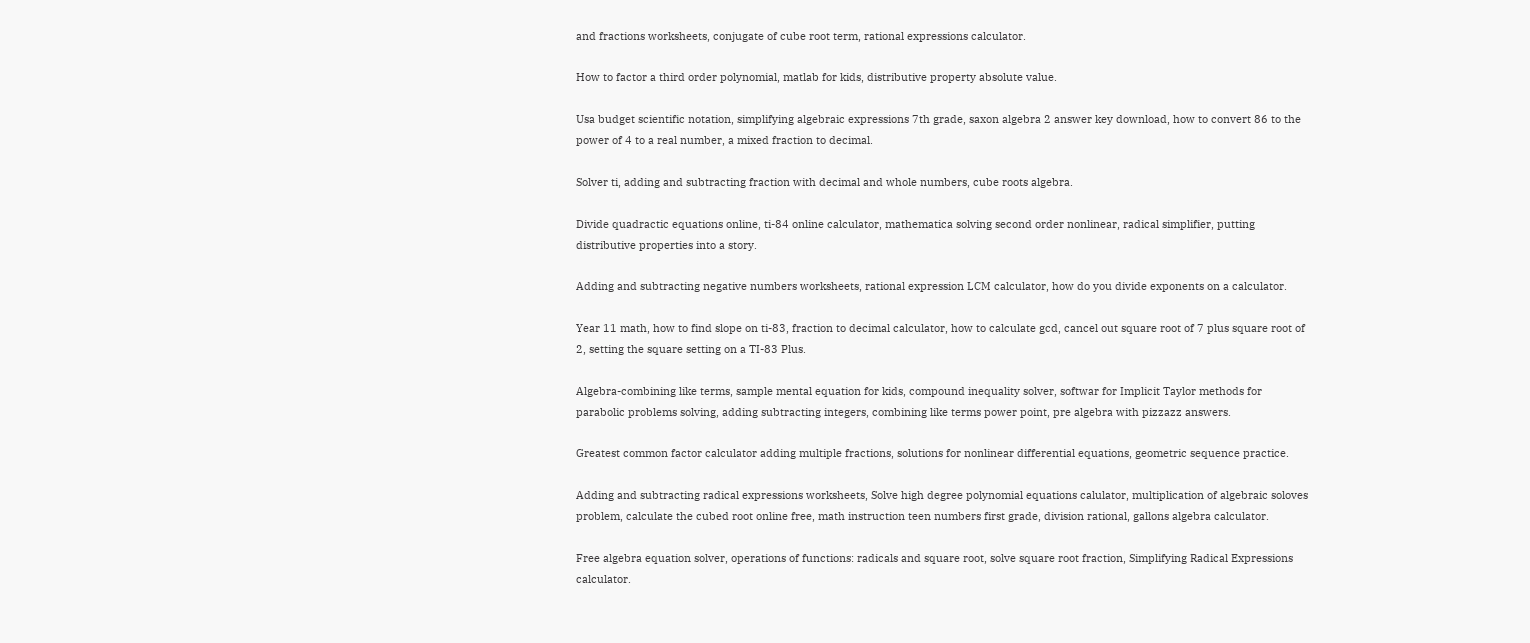and fractions worksheets, conjugate of cube root term, rational expressions calculator.

How to factor a third order polynomial, matlab for kids, distributive property absolute value.

Usa budget scientific notation, simplifying algebraic expressions 7th grade, saxon algebra 2 answer key download, how to convert 86 to the power of 4 to a real number, a mixed fraction to decimal.

Solver ti, adding and subtracting fraction with decimal and whole numbers, cube roots algebra.

Divide quadractic equations online, ti-84 online calculator, mathematica solving second order nonlinear, radical simplifier, putting distributive properties into a story.

Adding and subtracting negative numbers worksheets, rational expression LCM calculator, how do you divide exponents on a calculator.

Year 11 math, how to find slope on ti-83, fraction to decimal calculator, how to calculate gcd, cancel out square root of 7 plus square root of 2, setting the square setting on a TI-83 Plus.

Algebra-combining like terms, sample mental equation for kids, compound inequality solver, softwar for Implicit Taylor methods for parabolic problems solving, adding subtracting integers, combining like terms power point, pre algebra with pizzazz answers.

Greatest common factor calculator adding multiple fractions, solutions for nonlinear differential equations, geometric sequence practice.

Adding and subtracting radical expressions worksheets, Solve high degree polynomial equations calulator, multiplication of algebraic soloves problem, calculate the cubed root online free, math instruction teen numbers first grade, division rational, gallons algebra calculator.

Free algebra equation solver, operations of functions: radicals and square root, solve square root fraction, Simplifying Radical Expressions calculator.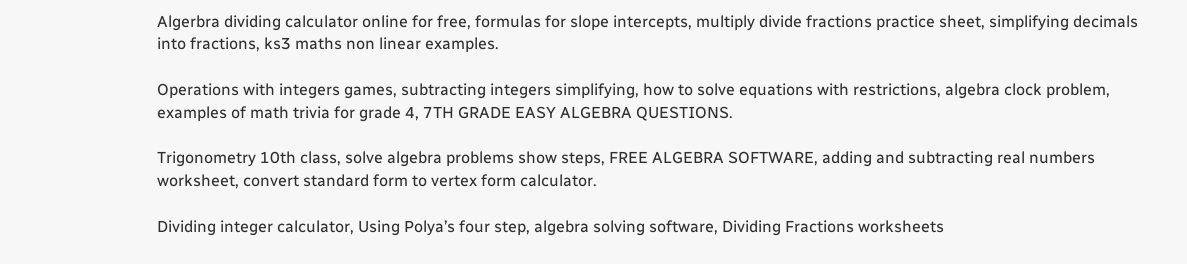Algerbra dividing calculator online for free, formulas for slope intercepts, multiply divide fractions practice sheet, simplifying decimals into fractions, ks3 maths non linear examples.

Operations with integers games, subtracting integers simplifying, how to solve equations with restrictions, algebra clock problem, examples of math trivia for grade 4, 7TH GRADE EASY ALGEBRA QUESTIONS.

Trigonometry 10th class, solve algebra problems show steps, FREE ALGEBRA SOFTWARE, adding and subtracting real numbers worksheet, convert standard form to vertex form calculator.

Dividing integer calculator, Using Polya’s four step, algebra solving software, Dividing Fractions worksheets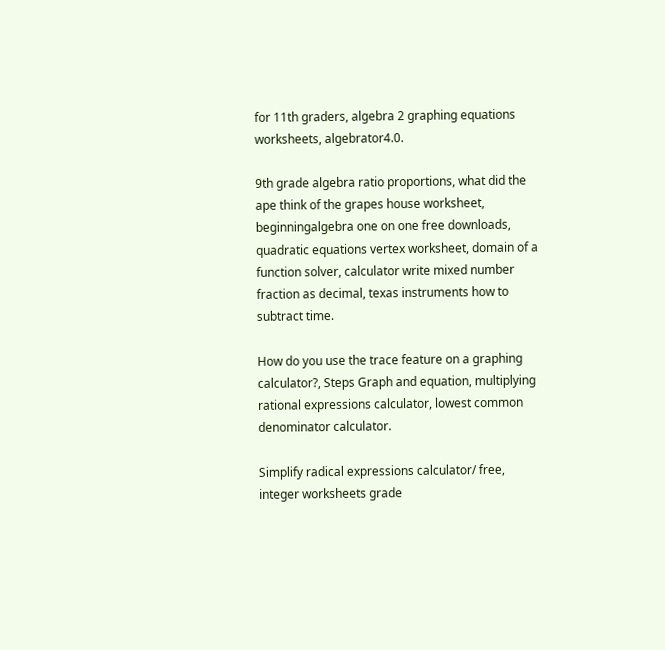for 11th graders, algebra 2 graphing equations worksheets, algebrator4.0.

9th grade algebra ratio proportions, what did the ape think of the grapes house worksheet, beginningalgebra one on one free downloads, quadratic equations vertex worksheet, domain of a function solver, calculator write mixed number fraction as decimal, texas instruments how to subtract time.

How do you use the trace feature on a graphing calculator?, Steps Graph and equation, multiplying rational expressions calculator, lowest common denominator calculator.

Simplify radical expressions calculator/ free, integer worksheets grade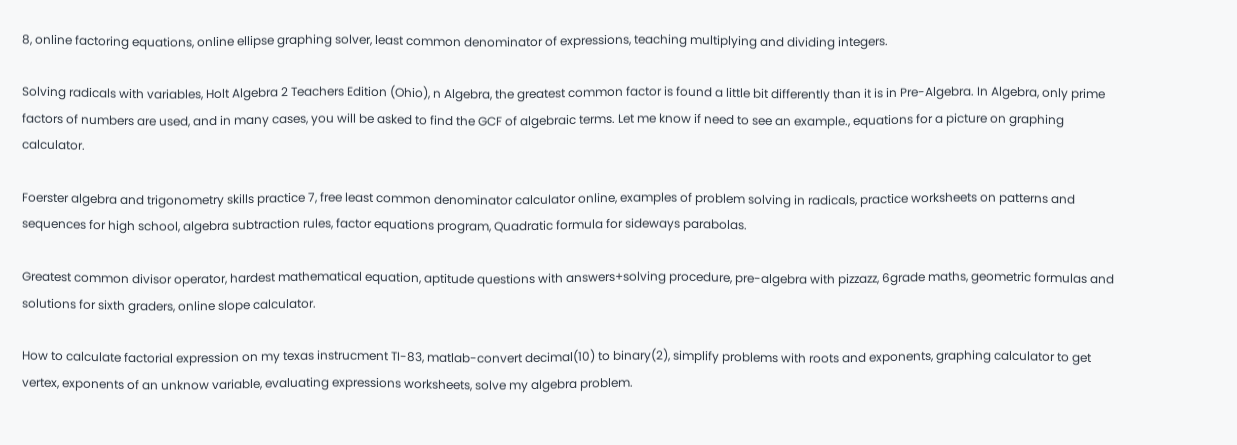8, online factoring equations, online ellipse graphing solver, least common denominator of expressions, teaching multiplying and dividing integers.

Solving radicals with variables, Holt Algebra 2 Teachers Edition (Ohio), n Algebra, the greatest common factor is found a little bit differently than it is in Pre-Algebra. In Algebra, only prime factors of numbers are used, and in many cases, you will be asked to find the GCF of algebraic terms. Let me know if need to see an example., equations for a picture on graphing calculator.

Foerster algebra and trigonometry skills practice 7, free least common denominator calculator online, examples of problem solving in radicals, practice worksheets on patterns and sequences for high school, algebra subtraction rules, factor equations program, Quadratic formula for sideways parabolas.

Greatest common divisor operator, hardest mathematical equation, aptitude questions with answers+solving procedure, pre-algebra with pizzazz, 6grade maths, geometric formulas and solutions for sixth graders, online slope calculator.

How to calculate factorial expression on my texas instrucment TI-83, matlab-convert decimal(10) to binary(2), simplify problems with roots and exponents, graphing calculator to get vertex, exponents of an unknow variable, evaluating expressions worksheets, solve my algebra problem.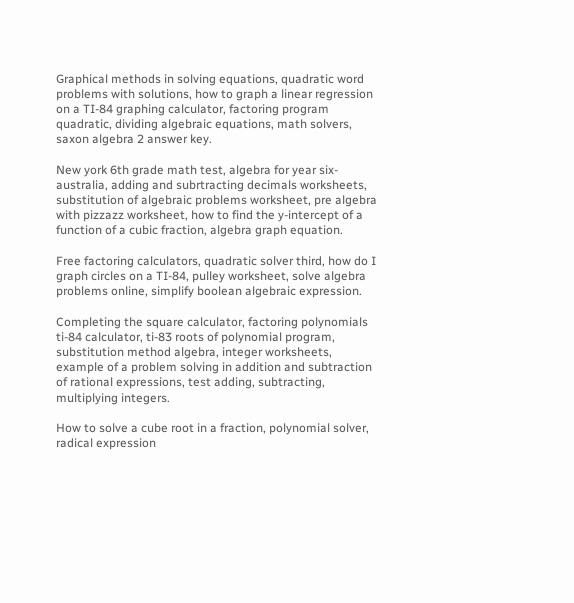Graphical methods in solving equations, quadratic word problems with solutions, how to graph a linear regression on a TI-84 graphing calculator, factoring program quadratic, dividing algebraic equations, math solvers, saxon algebra 2 answer key.

New york 6th grade math test, algebra for year six-australia, adding and subrtracting decimals worksheets, substitution of algebraic problems worksheet, pre algebra with pizzazz worksheet, how to find the y-intercept of a function of a cubic fraction, algebra graph equation.

Free factoring calculators, quadratic solver third, how do I graph circles on a TI-84, pulley worksheet, solve algebra problems online, simplify boolean algebraic expression.

Completing the square calculator, factoring polynomials ti-84 calculator, ti-83 roots of polynomial program, substitution method algebra, integer worksheets, example of a problem solving in addition and subtraction of rational expressions, test adding, subtracting, multiplying integers.

How to solve a cube root in a fraction, polynomial solver, radical expression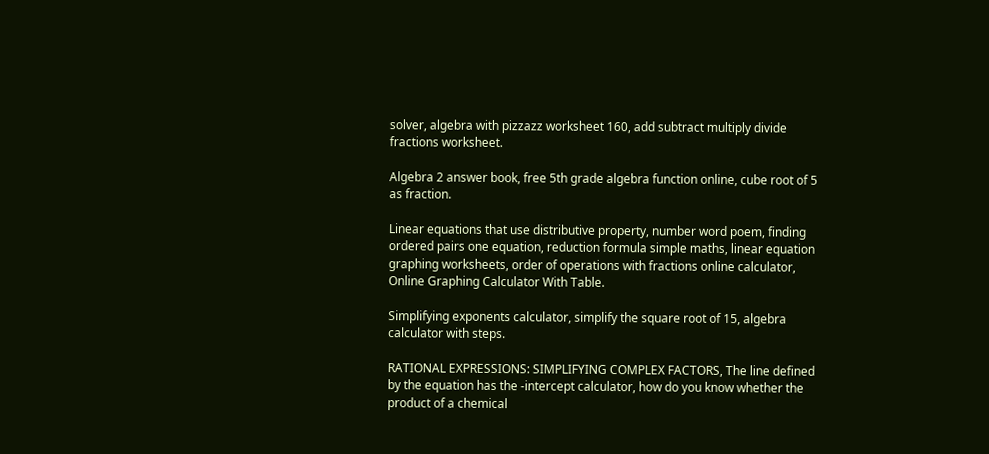solver, algebra with pizzazz worksheet 160, add subtract multiply divide fractions worksheet.

Algebra 2 answer book, free 5th grade algebra function online, cube root of 5 as fraction.

Linear equations that use distributive property, number word poem, finding ordered pairs one equation, reduction formula simple maths, linear equation graphing worksheets, order of operations with fractions online calculator, Online Graphing Calculator With Table.

Simplifying exponents calculator, simplify the square root of 15, algebra calculator with steps.

RATIONAL EXPRESSIONS: SIMPLIFYING COMPLEX FACTORS, The line defined by the equation has the -intercept calculator, how do you know whether the product of a chemical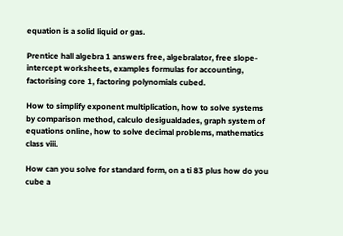equation is a solid liquid or gas.

Prentice hall algebra 1 answers free, algebralator, free slope-intercept worksheets, examples formulas for accounting, factorising core 1, factoring polynomials cubed.

How to simplify exponent multiplication, how to solve systems by comparison method, calculo desigualdades, graph system of equations online, how to solve decimal problems, mathematics class viii.

How can you solve for standard form, on a ti 83 plus how do you cube a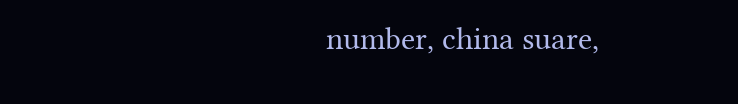number, china suare,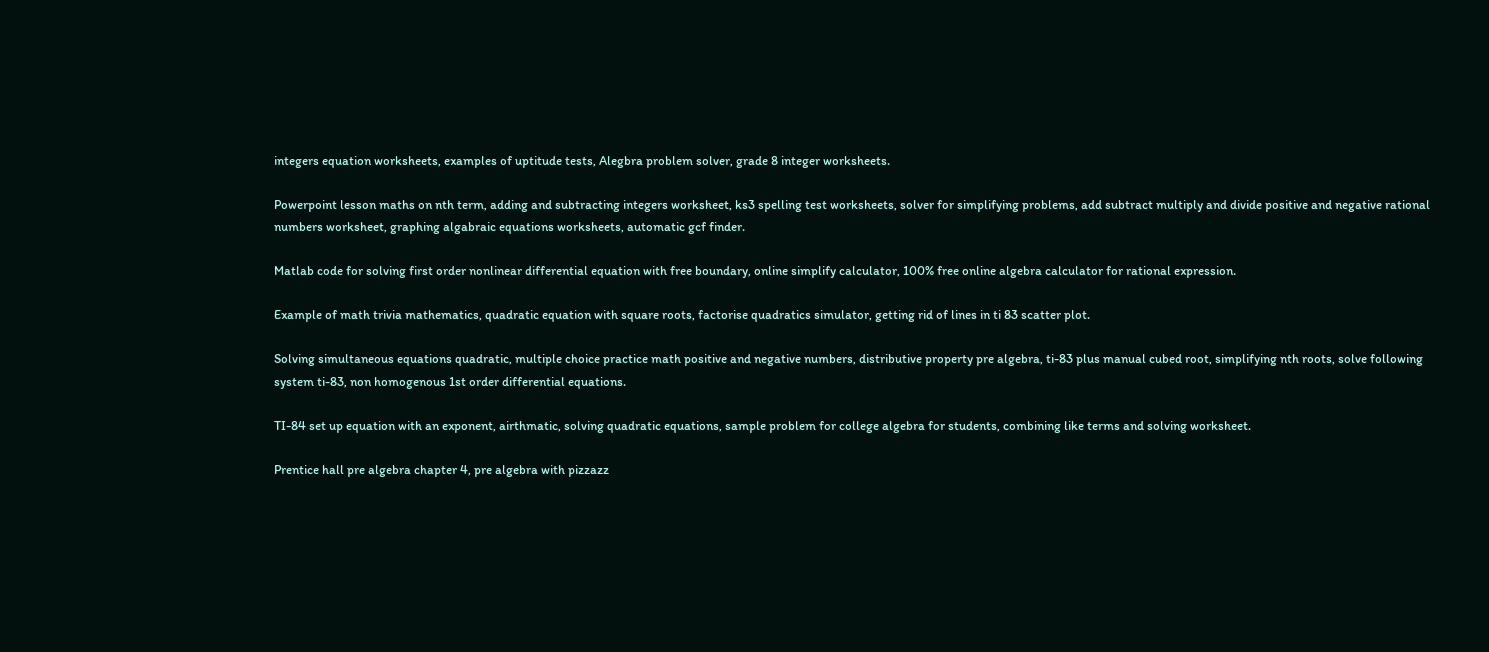integers equation worksheets, examples of uptitude tests, Alegbra problem solver, grade 8 integer worksheets.

Powerpoint lesson maths on nth term, adding and subtracting integers worksheet, ks3 spelling test worksheets, solver for simplifying problems, add subtract multiply and divide positive and negative rational numbers worksheet, graphing algabraic equations worksheets, automatic gcf finder.

Matlab code for solving first order nonlinear differential equation with free boundary, online simplify calculator, 100% free online algebra calculator for rational expression.

Example of math trivia mathematics, quadratic equation with square roots, factorise quadratics simulator, getting rid of lines in ti 83 scatter plot.

Solving simultaneous equations quadratic, multiple choice practice math positive and negative numbers, distributive property pre algebra, ti-83 plus manual cubed root, simplifying nth roots, solve following system ti-83, non homogenous 1st order differential equations.

TI-84 set up equation with an exponent, airthmatic, solving quadratic equations, sample problem for college algebra for students, combining like terms and solving worksheet.

Prentice hall pre algebra chapter 4, pre algebra with pizzazz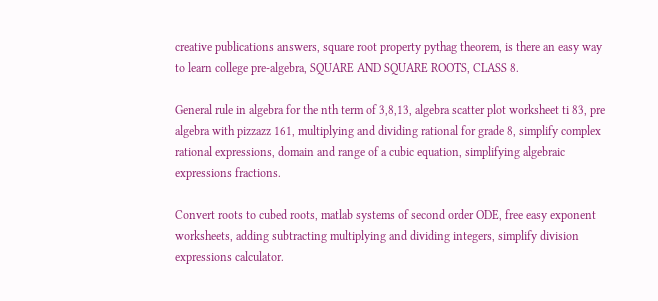creative publications answers, square root property pythag theorem, is there an easy way to learn college pre-algebra, SQUARE AND SQUARE ROOTS, CLASS 8.

General rule in algebra for the nth term of 3,8,13, algebra scatter plot worksheet ti 83, pre algebra with pizzazz 161, multiplying and dividing rational for grade 8, simplify complex rational expressions, domain and range of a cubic equation, simplifying algebraic expressions fractions.

Convert roots to cubed roots, matlab systems of second order ODE, free easy exponent worksheets, adding subtracting multiplying and dividing integers, simplify division expressions calculator.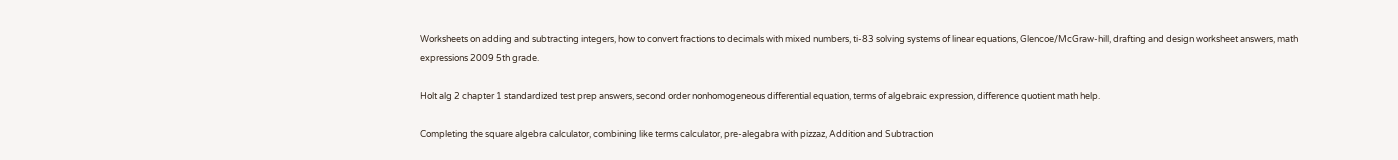Worksheets on adding and subtracting integers, how to convert fractions to decimals with mixed numbers, ti-83 solving systems of linear equations, Glencoe/McGraw-hill, drafting and design worksheet answers, math expressions 2009 5th grade.

Holt alg 2 chapter 1 standardized test prep answers, second order nonhomogeneous differential equation, terms of algebraic expression, difference quotient math help.

Completing the square algebra calculator, combining like terms calculator, pre-alegabra with pizzaz, Addition and Subtraction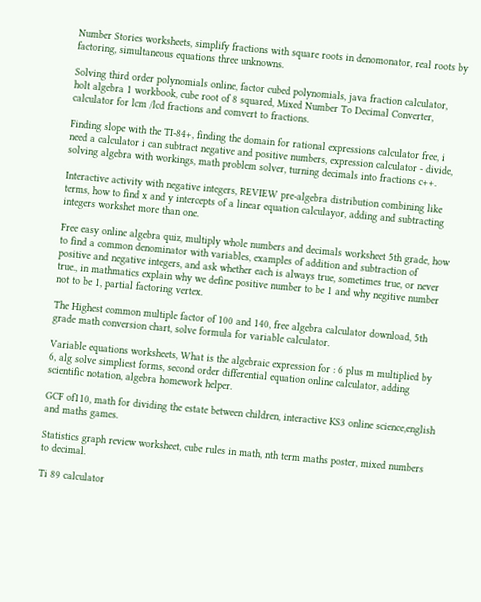Number Stories worksheets, simplify fractions with square roots in denomonator, real roots by factoring, simultaneous equations three unknowns.

Solving third order polynomials online, factor cubed polynomials, java fraction calculator, holt algebra 1 workbook, cube root of 8 squared, Mixed Number To Decimal Converter, calculator for lcm /lcd fractions and comvert to fractions.

Finding slope with the TI-84+, finding the domain for rational expressions calculator free, i need a calculator i can subtract negative and positive numbers, expression calculator - divide, solving algebra with workings, math problem solver, turning decimals into fractions c++.

Interactive activity with negative integers, REVIEW pre-algebra distribution combining like terms, how to find x and y intercepts of a linear equation calculayor, adding and subtracting integers workshet more than one.

Free easy online algebra quiz, multiply whole numbers and decimals worksheet 5th grade, how to find a common denominator with variables, examples of addition and subtraction of positive and negative integers, and ask whether each is always true, sometimes true, or never true., in mathmatics explain why we define positive number to be 1 and why negitive number not to be 1, partial factoring vertex.

The Highest common multiple factor of 100 and 140, free algebra calculator download, 5th grade math conversion chart, solve formula for variable calculator.

Variable equations worksheets, What is the algebraic expression for : 6 plus m multiplied by 6, alg solve simpliest forms, second order differential equation online calculator, adding scientific notation, algebra homework helper.

GCF of110, math for dividing the estate between children, interactive KS3 online science,english and maths games.

Statistics graph review worksheet, cube rules in math, nth term maths poster, mixed numbers to decimal.

Ti 89 calculator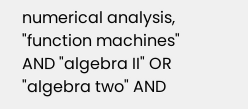numerical analysis, "function machines" AND "algebra II" OR "algebra two" AND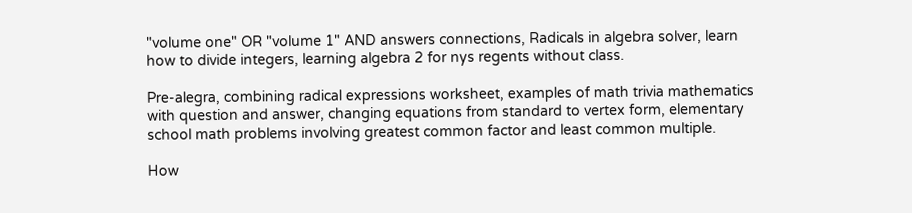"volume one" OR "volume 1" AND answers connections, Radicals in algebra solver, learn how to divide integers, learning algebra 2 for nys regents without class.

Pre-alegra, combining radical expressions worksheet, examples of math trivia mathematics with question and answer, changing equations from standard to vertex form, elementary school math problems involving greatest common factor and least common multiple.

How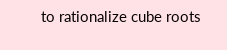to rationalize cube roots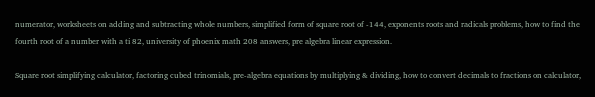numerator, worksheets on adding and subtracting whole numbers, simplified form of square root of -144, exponents roots and radicals problems, how to find the fourth root of a number with a ti 82, university of phoenix math 208 answers, pre algebra linear expression.

Square root simplifying calculator, factoring cubed trinomials, pre-algebra equations by multiplying & dividing, how to convert decimals to fractions on calculator,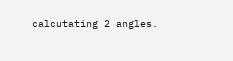calcutating 2 angles.